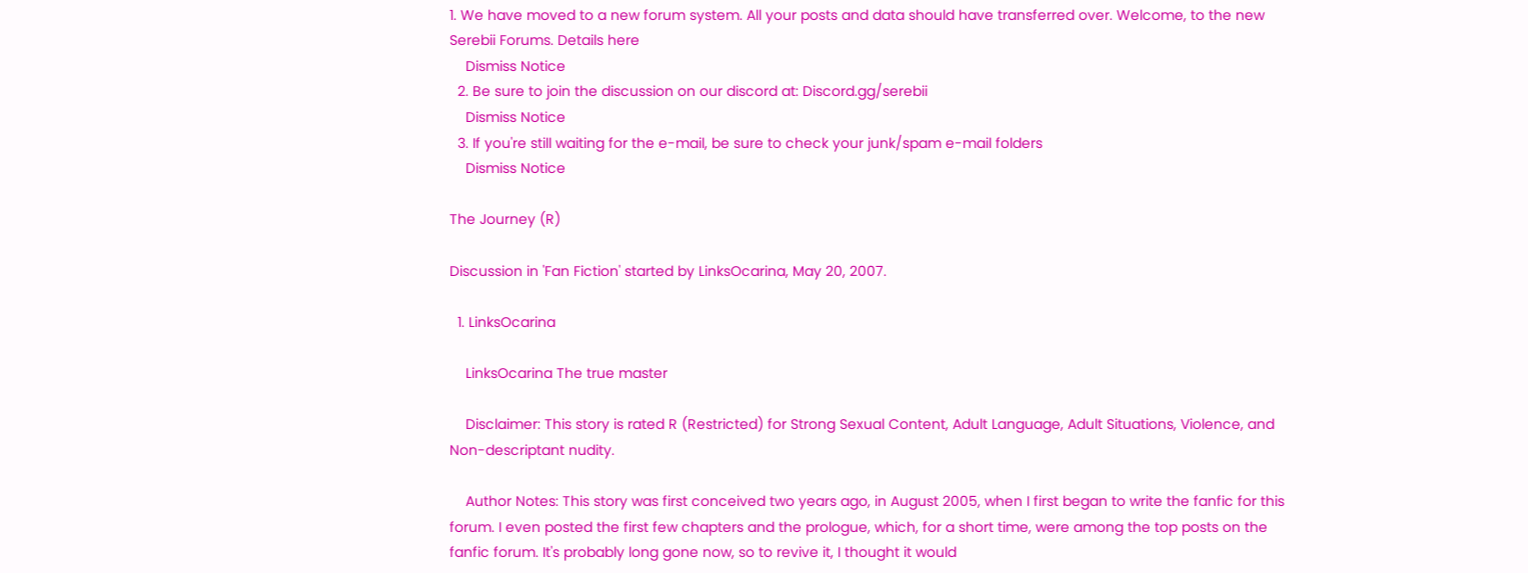1. We have moved to a new forum system. All your posts and data should have transferred over. Welcome, to the new Serebii Forums. Details here
    Dismiss Notice
  2. Be sure to join the discussion on our discord at: Discord.gg/serebii
    Dismiss Notice
  3. If you're still waiting for the e-mail, be sure to check your junk/spam e-mail folders
    Dismiss Notice

The Journey (R)

Discussion in 'Fan Fiction' started by LinksOcarina, May 20, 2007.

  1. LinksOcarina

    LinksOcarina The true master

    Disclaimer: This story is rated R (Restricted) for Strong Sexual Content, Adult Language, Adult Situations, Violence, and Non-descriptant nudity.

    Author Notes: This story was first conceived two years ago, in August 2005, when I first began to write the fanfic for this forum. I even posted the first few chapters and the prologue, which, for a short time, were among the top posts on the fanfic forum. It's probably long gone now, so to revive it, I thought it would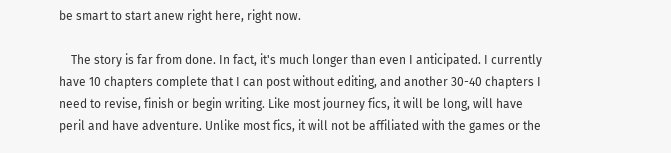be smart to start anew right here, right now.

    The story is far from done. In fact, it's much longer than even I anticipated. I currently have 10 chapters complete that I can post without editing, and another 30-40 chapters I need to revise, finish or begin writing. Like most journey fics, it will be long, will have peril and have adventure. Unlike most fics, it will not be affiliated with the games or the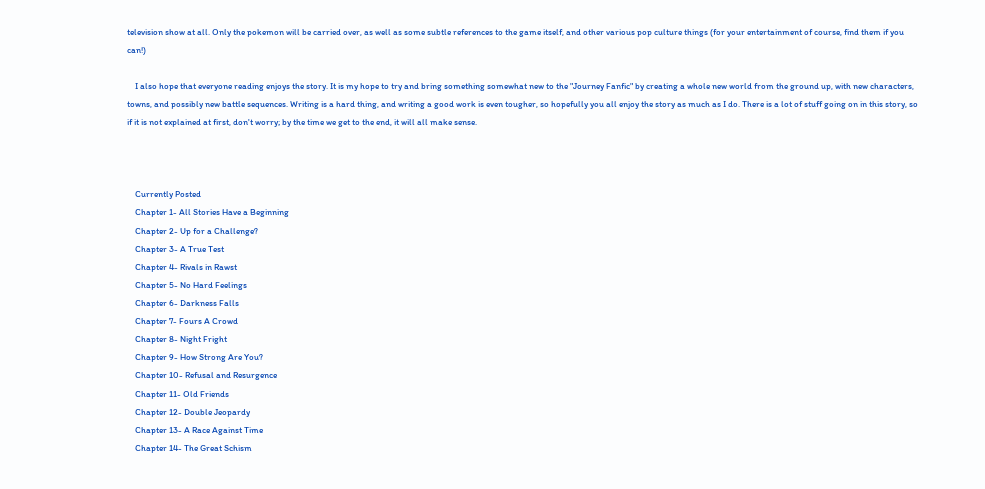television show at all. Only the pokemon will be carried over, as well as some subtle references to the game itself, and other various pop culture things (for your entertainment of course, find them if you can!)

    I also hope that everyone reading enjoys the story. It is my hope to try and bring something somewhat new to the "Journey Fanfic" by creating a whole new world from the ground up, with new characters, towns, and possibly new battle sequences. Writing is a hard thing, and writing a good work is even tougher, so hopefully you all enjoy the story as much as I do. There is a lot of stuff going on in this story, so if it is not explained at first, don't worry; by the time we get to the end, it will all make sense.



    Currently Posted
    Chapter 1- All Stories Have a Beginning
    Chapter 2- Up for a Challenge?
    Chapter 3- A True Test
    Chapter 4- Rivals in Rawst
    Chapter 5- No Hard Feelings
    Chapter 6- Darkness Falls
    Chapter 7- Fours A Crowd
    Chapter 8- Night Fright
    Chapter 9- How Strong Are You?
    Chapter 10- Refusal and Resurgence
    Chapter 11- Old Friends
    Chapter 12- Double Jeopardy
    Chapter 13- A Race Against Time
    Chapter 14- The Great Schism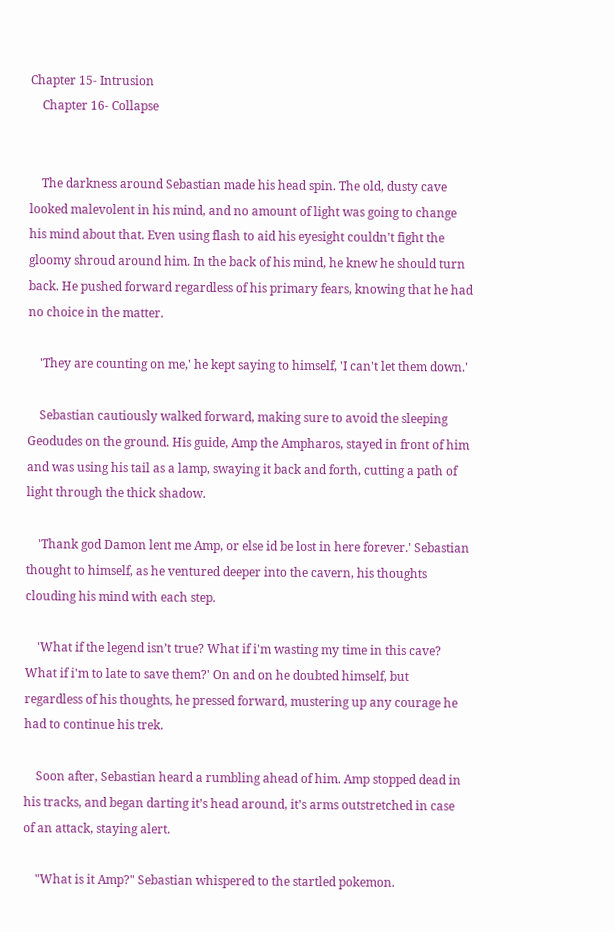Chapter 15- Intrusion
    Chapter 16- Collapse


    The darkness around Sebastian made his head spin. The old, dusty cave looked malevolent in his mind, and no amount of light was going to change his mind about that. Even using flash to aid his eyesight couldn't fight the gloomy shroud around him. In the back of his mind, he knew he should turn back. He pushed forward regardless of his primary fears, knowing that he had no choice in the matter.

    'They are counting on me,' he kept saying to himself, 'I can't let them down.'

    Sebastian cautiously walked forward, making sure to avoid the sleeping Geodudes on the ground. His guide, Amp the Ampharos, stayed in front of him and was using his tail as a lamp, swaying it back and forth, cutting a path of light through the thick shadow.

    'Thank god Damon lent me Amp, or else id be lost in here forever.' Sebastian thought to himself, as he ventured deeper into the cavern, his thoughts clouding his mind with each step.

    'What if the legend isn’t true? What if i'm wasting my time in this cave? What if i'm to late to save them?' On and on he doubted himself, but regardless of his thoughts, he pressed forward, mustering up any courage he had to continue his trek.

    Soon after, Sebastian heard a rumbling ahead of him. Amp stopped dead in his tracks, and began darting it’s head around, it’s arms outstretched in case of an attack, staying alert.

    "What is it Amp?" Sebastian whispered to the startled pokemon.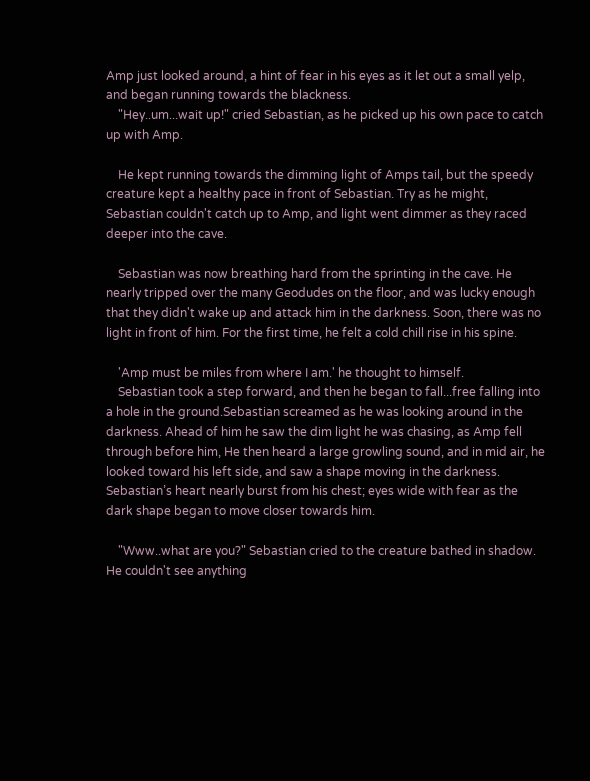Amp just looked around, a hint of fear in his eyes as it let out a small yelp, and began running towards the blackness.
    "Hey..um...wait up!" cried Sebastian, as he picked up his own pace to catch up with Amp.

    He kept running towards the dimming light of Amps tail, but the speedy creature kept a healthy pace in front of Sebastian. Try as he might, Sebastian couldn't catch up to Amp, and light went dimmer as they raced deeper into the cave.

    Sebastian was now breathing hard from the sprinting in the cave. He nearly tripped over the many Geodudes on the floor, and was lucky enough that they didn't wake up and attack him in the darkness. Soon, there was no light in front of him. For the first time, he felt a cold chill rise in his spine.

    'Amp must be miles from where I am.' he thought to himself.
    Sebastian took a step forward, and then he began to fall...free falling into a hole in the ground.Sebastian screamed as he was looking around in the darkness. Ahead of him he saw the dim light he was chasing, as Amp fell through before him, He then heard a large growling sound, and in mid air, he looked toward his left side, and saw a shape moving in the darkness. Sebastian’s heart nearly burst from his chest; eyes wide with fear as the dark shape began to move closer towards him.

    "Www..what are you?" Sebastian cried to the creature bathed in shadow. He couldn't see anything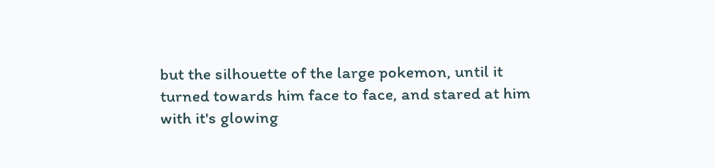but the silhouette of the large pokemon, until it turned towards him face to face, and stared at him with it's glowing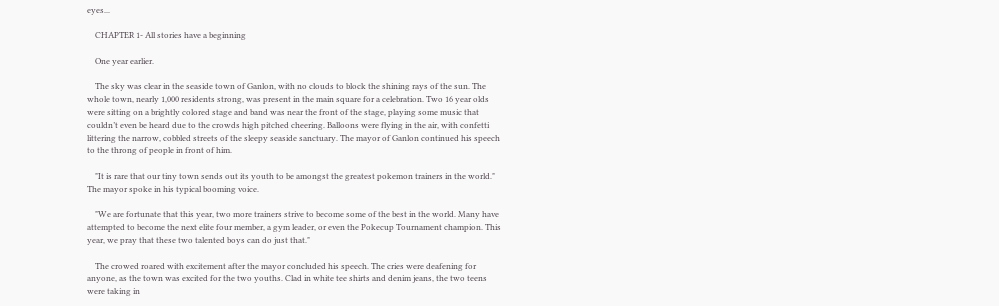eyes...

    CHAPTER 1- All stories have a beginning

    One year earlier.

    The sky was clear in the seaside town of Ganlon, with no clouds to block the shining rays of the sun. The whole town, nearly 1,000 residents strong, was present in the main square for a celebration. Two 16 year olds were sitting on a brightly colored stage and band was near the front of the stage, playing some music that couldn’t even be heard due to the crowds high pitched cheering. Balloons were flying in the air, with confetti littering the narrow, cobbled streets of the sleepy seaside sanctuary. The mayor of Ganlon continued his speech to the throng of people in front of him.

    "It is rare that our tiny town sends out its youth to be amongst the greatest pokemon trainers in the world." The mayor spoke in his typical booming voice.

    "We are fortunate that this year, two more trainers strive to become some of the best in the world. Many have attempted to become the next elite four member, a gym leader, or even the Pokecup Tournament champion. This year, we pray that these two talented boys can do just that."

    The crowed roared with excitement after the mayor concluded his speech. The cries were deafening for anyone, as the town was excited for the two youths. Clad in white tee shirts and denim jeans, the two teens were taking in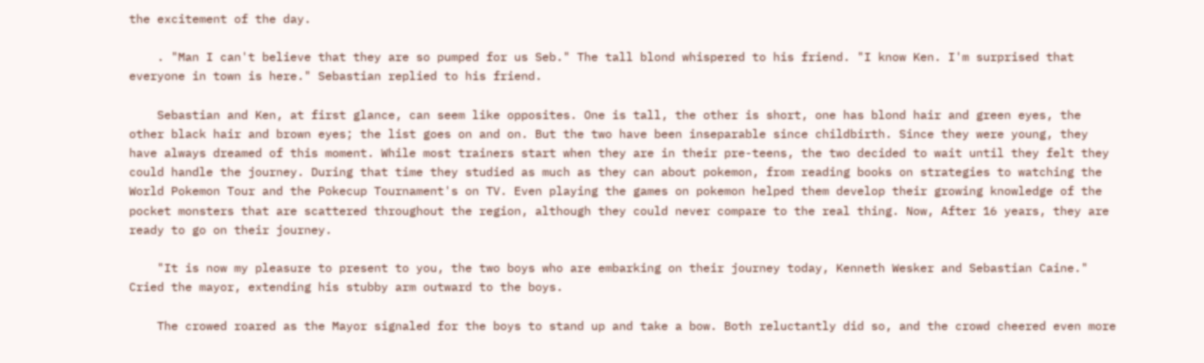the excitement of the day.

    . "Man I can't believe that they are so pumped for us Seb." The tall blond whispered to his friend. "I know Ken. I'm surprised that everyone in town is here." Sebastian replied to his friend.

    Sebastian and Ken, at first glance, can seem like opposites. One is tall, the other is short, one has blond hair and green eyes, the other black hair and brown eyes; the list goes on and on. But the two have been inseparable since childbirth. Since they were young, they have always dreamed of this moment. While most trainers start when they are in their pre-teens, the two decided to wait until they felt they could handle the journey. During that time they studied as much as they can about pokemon, from reading books on strategies to watching the World Pokemon Tour and the Pokecup Tournament's on TV. Even playing the games on pokemon helped them develop their growing knowledge of the pocket monsters that are scattered throughout the region, although they could never compare to the real thing. Now, After 16 years, they are ready to go on their journey.

    "It is now my pleasure to present to you, the two boys who are embarking on their journey today, Kenneth Wesker and Sebastian Caine." Cried the mayor, extending his stubby arm outward to the boys.

    The crowed roared as the Mayor signaled for the boys to stand up and take a bow. Both reluctantly did so, and the crowd cheered even more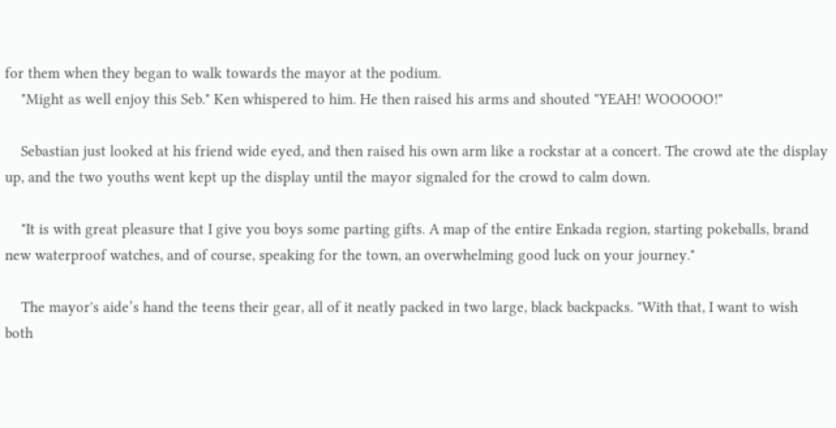for them when they began to walk towards the mayor at the podium.
    "Might as well enjoy this Seb." Ken whispered to him. He then raised his arms and shouted "YEAH! WOOOOO!"

    Sebastian just looked at his friend wide eyed, and then raised his own arm like a rockstar at a concert. The crowd ate the display up, and the two youths went kept up the display until the mayor signaled for the crowd to calm down.

    "It is with great pleasure that I give you boys some parting gifts. A map of the entire Enkada region, starting pokeballs, brand new waterproof watches, and of course, speaking for the town, an overwhelming good luck on your journey."

    The mayor's aide’s hand the teens their gear, all of it neatly packed in two large, black backpacks. "With that, I want to wish both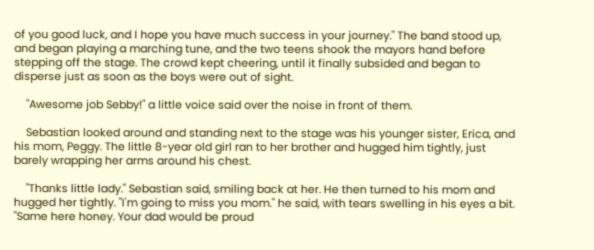of you good luck, and I hope you have much success in your journey." The band stood up, and began playing a marching tune, and the two teens shook the mayors hand before stepping off the stage. The crowd kept cheering, until it finally subsided and began to disperse just as soon as the boys were out of sight.

    "Awesome job Sebby!" a little voice said over the noise in front of them.

    Sebastian looked around and standing next to the stage was his younger sister, Erica, and his mom, Peggy. The little 8-year old girl ran to her brother and hugged him tightly, just barely wrapping her arms around his chest.

    "Thanks little lady." Sebastian said, smiling back at her. He then turned to his mom and hugged her tightly. "I'm going to miss you mom." he said, with tears swelling in his eyes a bit. "Same here honey. Your dad would be proud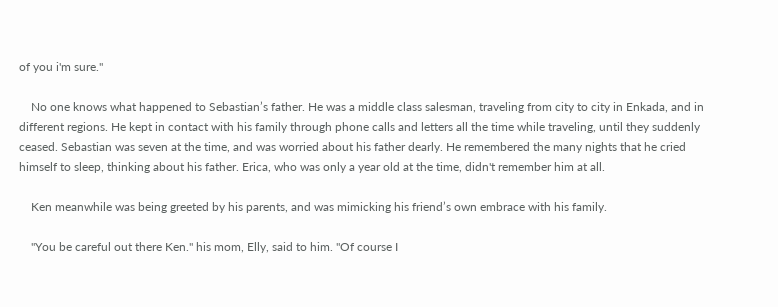of you i'm sure."

    No one knows what happened to Sebastian’s father. He was a middle class salesman, traveling from city to city in Enkada, and in different regions. He kept in contact with his family through phone calls and letters all the time while traveling, until they suddenly ceased. Sebastian was seven at the time, and was worried about his father dearly. He remembered the many nights that he cried himself to sleep, thinking about his father. Erica, who was only a year old at the time, didn't remember him at all.

    Ken meanwhile was being greeted by his parents, and was mimicking his friend’s own embrace with his family.

    "You be careful out there Ken." his mom, Elly, said to him. "Of course I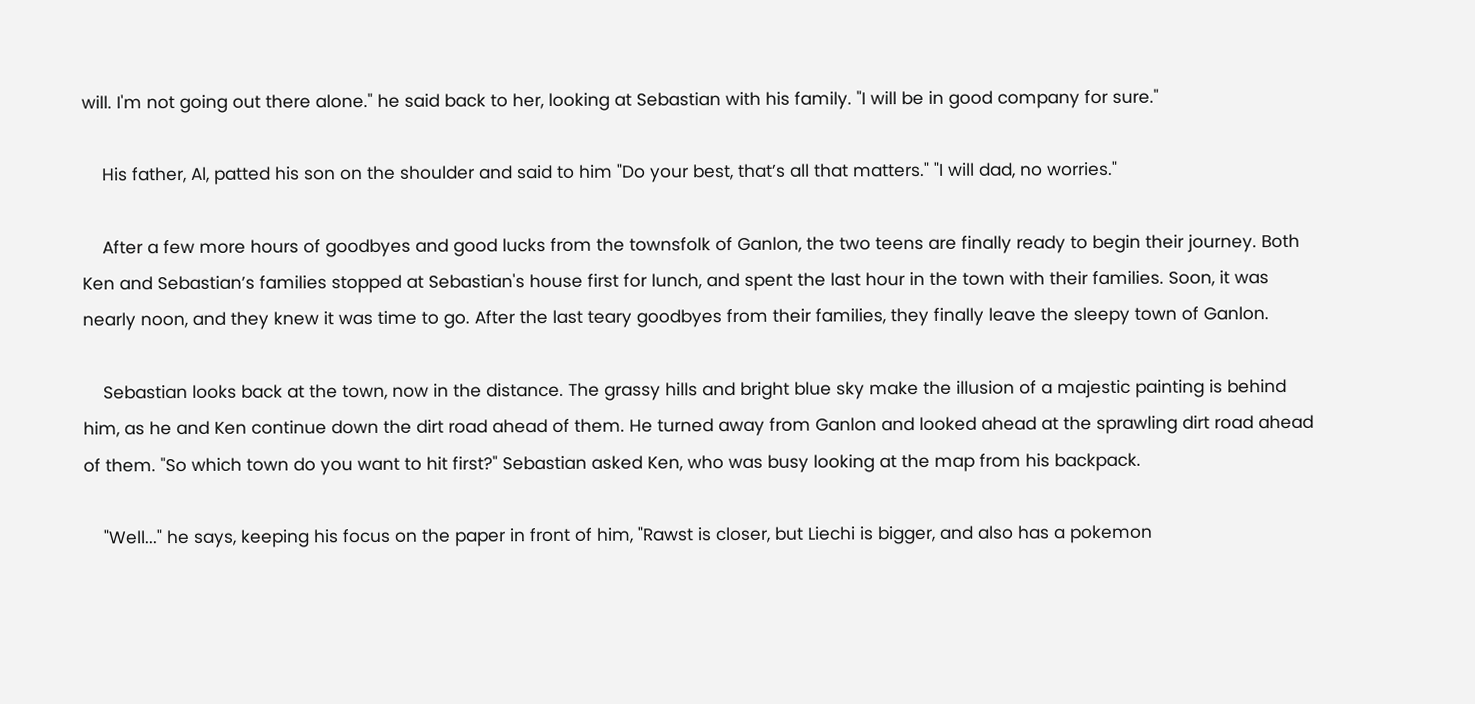will. I'm not going out there alone." he said back to her, looking at Sebastian with his family. "I will be in good company for sure."

    His father, Al, patted his son on the shoulder and said to him "Do your best, that’s all that matters." "I will dad, no worries."

    After a few more hours of goodbyes and good lucks from the townsfolk of Ganlon, the two teens are finally ready to begin their journey. Both Ken and Sebastian’s families stopped at Sebastian's house first for lunch, and spent the last hour in the town with their families. Soon, it was nearly noon, and they knew it was time to go. After the last teary goodbyes from their families, they finally leave the sleepy town of Ganlon.

    Sebastian looks back at the town, now in the distance. The grassy hills and bright blue sky make the illusion of a majestic painting is behind him, as he and Ken continue down the dirt road ahead of them. He turned away from Ganlon and looked ahead at the sprawling dirt road ahead of them. "So which town do you want to hit first?" Sebastian asked Ken, who was busy looking at the map from his backpack.

    "Well..." he says, keeping his focus on the paper in front of him, "Rawst is closer, but Liechi is bigger, and also has a pokemon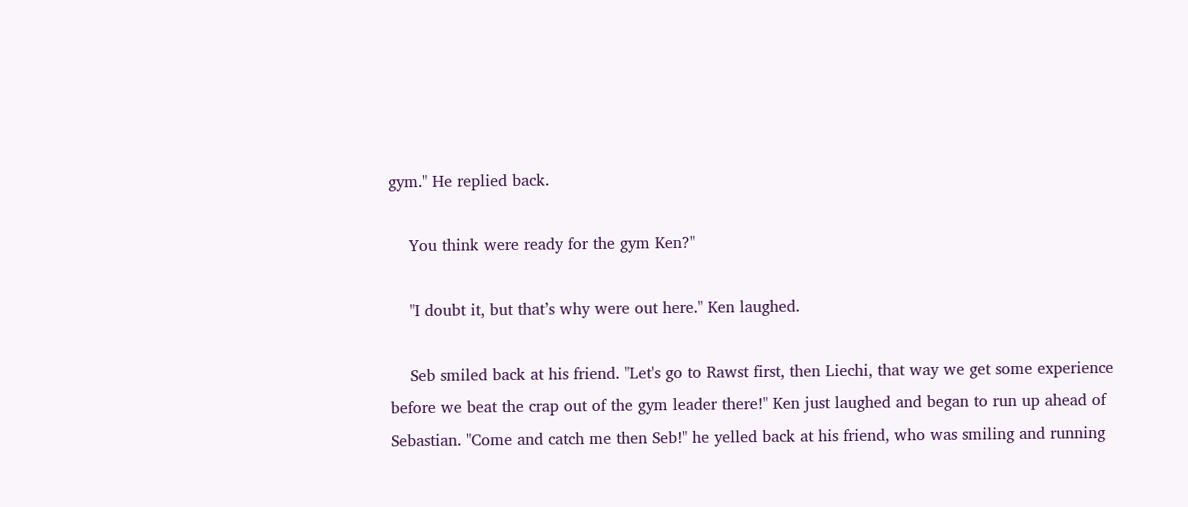gym." He replied back.

    You think were ready for the gym Ken?"

    "I doubt it, but that’s why were out here." Ken laughed.

    Seb smiled back at his friend. "Let's go to Rawst first, then Liechi, that way we get some experience before we beat the crap out of the gym leader there!" Ken just laughed and began to run up ahead of Sebastian. "Come and catch me then Seb!" he yelled back at his friend, who was smiling and running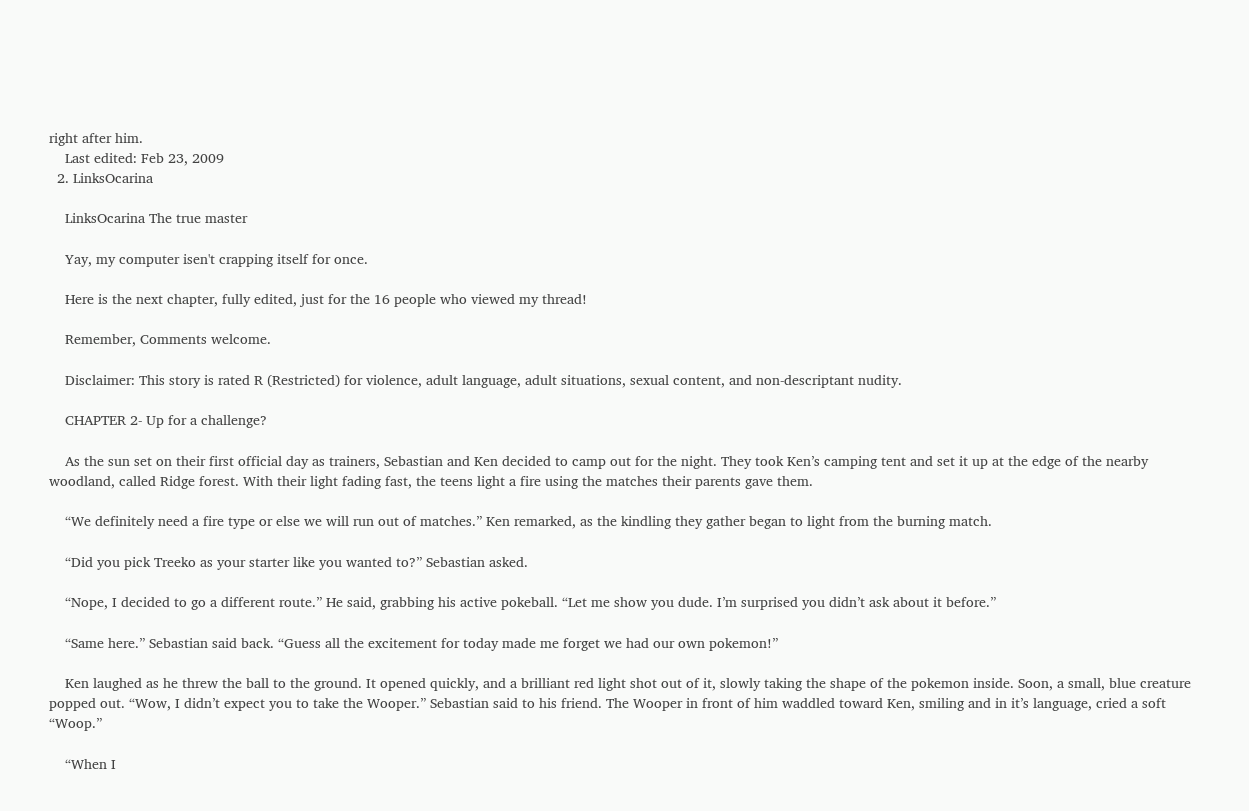right after him.
    Last edited: Feb 23, 2009
  2. LinksOcarina

    LinksOcarina The true master

    Yay, my computer isen't crapping itself for once.

    Here is the next chapter, fully edited, just for the 16 people who viewed my thread!

    Remember, Comments welcome.

    Disclaimer: This story is rated R (Restricted) for violence, adult language, adult situations, sexual content, and non-descriptant nudity.

    CHAPTER 2- Up for a challenge?

    As the sun set on their first official day as trainers, Sebastian and Ken decided to camp out for the night. They took Ken’s camping tent and set it up at the edge of the nearby woodland, called Ridge forest. With their light fading fast, the teens light a fire using the matches their parents gave them.

    “We definitely need a fire type or else we will run out of matches.” Ken remarked, as the kindling they gather began to light from the burning match.

    “Did you pick Treeko as your starter like you wanted to?” Sebastian asked.

    “Nope, I decided to go a different route.” He said, grabbing his active pokeball. “Let me show you dude. I’m surprised you didn’t ask about it before.”

    “Same here.” Sebastian said back. “Guess all the excitement for today made me forget we had our own pokemon!”

    Ken laughed as he threw the ball to the ground. It opened quickly, and a brilliant red light shot out of it, slowly taking the shape of the pokemon inside. Soon, a small, blue creature popped out. “Wow, I didn’t expect you to take the Wooper.” Sebastian said to his friend. The Wooper in front of him waddled toward Ken, smiling and in it’s language, cried a soft “Woop.”

    “When I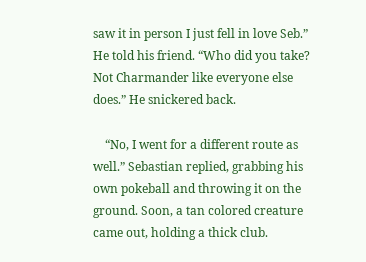saw it in person I just fell in love Seb.” He told his friend. “Who did you take? Not Charmander like everyone else does.” He snickered back.

    “No, I went for a different route as well.” Sebastian replied, grabbing his own pokeball and throwing it on the ground. Soon, a tan colored creature came out, holding a thick club.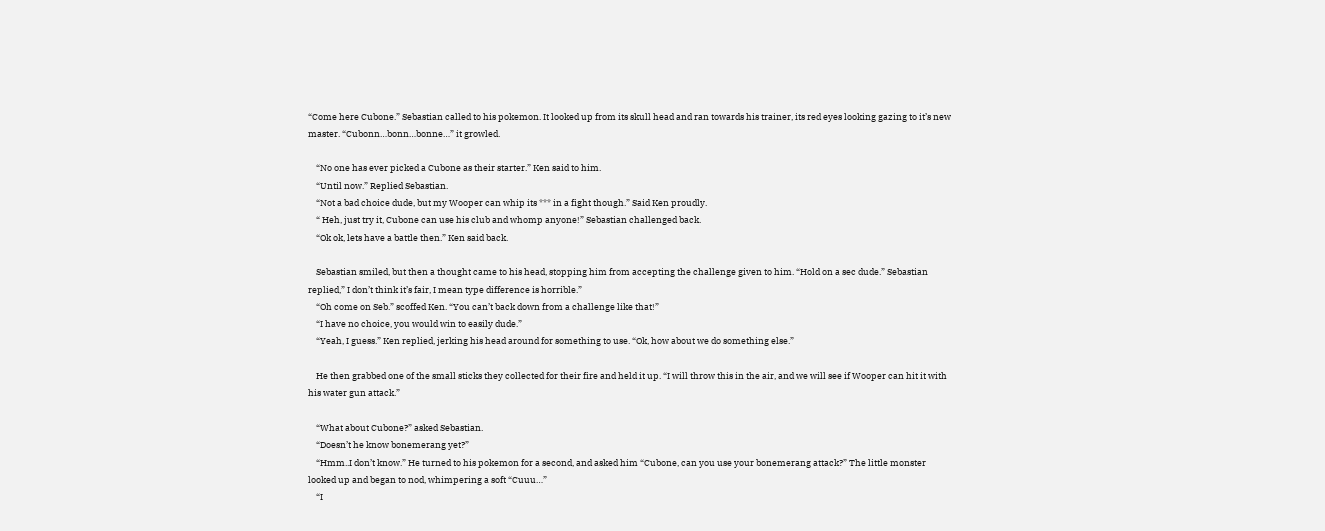“Come here Cubone.” Sebastian called to his pokemon. It looked up from its skull head and ran towards his trainer, its red eyes looking gazing to it’s new master. “Cubonn…bonn…bonne…” it growled.

    “No one has ever picked a Cubone as their starter.” Ken said to him.
    “Until now.” Replied Sebastian.
    “Not a bad choice dude, but my Wooper can whip its *** in a fight though.” Said Ken proudly.
    “ Heh, just try it, Cubone can use his club and whomp anyone!” Sebastian challenged back.
    “Ok ok, lets have a battle then.” Ken said back.

    Sebastian smiled, but then a thought came to his head, stopping him from accepting the challenge given to him. “Hold on a sec dude.” Sebastian replied,” I don’t think it’s fair, I mean type difference is horrible.”
    “Oh come on Seb.” scoffed Ken. “You can’t back down from a challenge like that!”
    “I have no choice, you would win to easily dude.”
    “Yeah, I guess.” Ken replied, jerking his head around for something to use. “Ok, how about we do something else.”

    He then grabbed one of the small sticks they collected for their fire and held it up. “I will throw this in the air, and we will see if Wooper can hit it with his water gun attack.”

    “What about Cubone?” asked Sebastian.
    “Doesn’t he know bonemerang yet?”
    “Hmm..I don’t know.” He turned to his pokemon for a second, and asked him “Cubone, can you use your bonemerang attack?” The little monster looked up and began to nod, whimpering a soft “Cuuu…”
    “I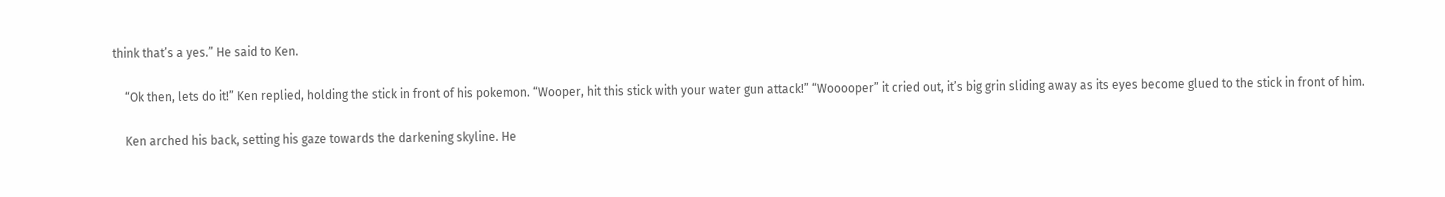think that’s a yes.” He said to Ken.

    “Ok then, lets do it!” Ken replied, holding the stick in front of his pokemon. “Wooper, hit this stick with your water gun attack!” “Wooooper” it cried out, it’s big grin sliding away as its eyes become glued to the stick in front of him.

    Ken arched his back, setting his gaze towards the darkening skyline. He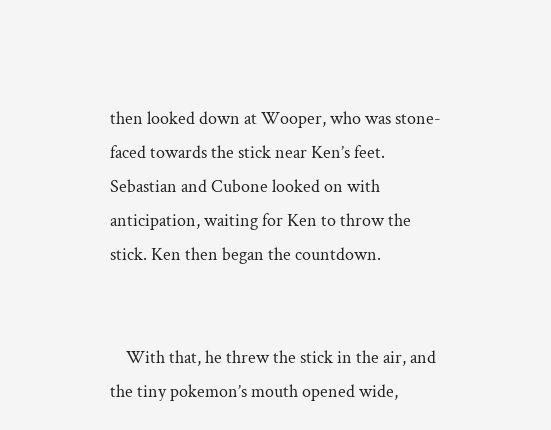then looked down at Wooper, who was stone-faced towards the stick near Ken’s feet. Sebastian and Cubone looked on with anticipation, waiting for Ken to throw the stick. Ken then began the countdown.


    With that, he threw the stick in the air, and the tiny pokemon’s mouth opened wide,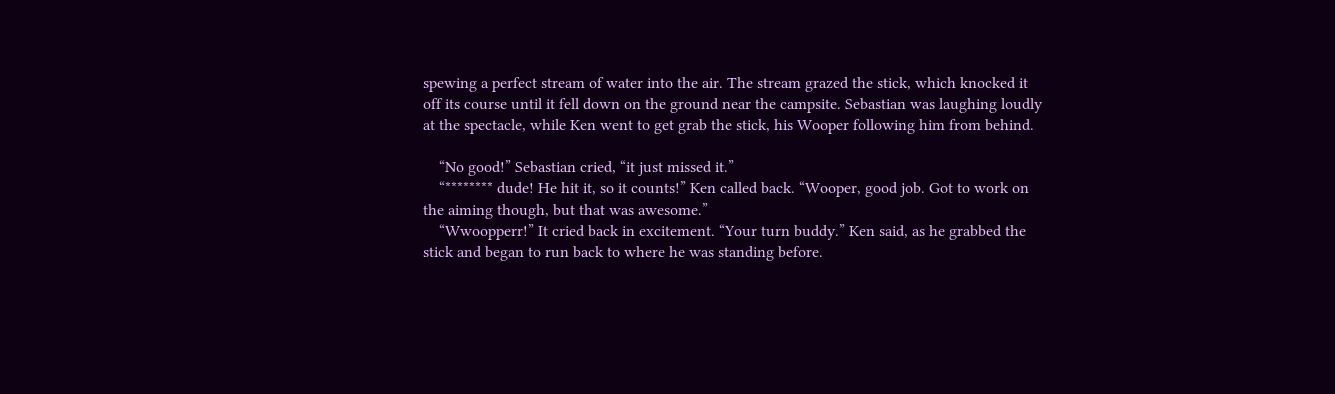spewing a perfect stream of water into the air. The stream grazed the stick, which knocked it off its course until it fell down on the ground near the campsite. Sebastian was laughing loudly at the spectacle, while Ken went to get grab the stick, his Wooper following him from behind.

    “No good!” Sebastian cried, “it just missed it.”
    “******** dude! He hit it, so it counts!” Ken called back. “Wooper, good job. Got to work on the aiming though, but that was awesome.”
    “Wwoopperr!” It cried back in excitement. “Your turn buddy.” Ken said, as he grabbed the stick and began to run back to where he was standing before.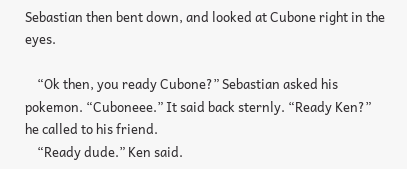Sebastian then bent down, and looked at Cubone right in the eyes.

    “Ok then, you ready Cubone?” Sebastian asked his pokemon. “Cuboneee.” It said back sternly. “Ready Ken?” he called to his friend.
    “Ready dude.” Ken said.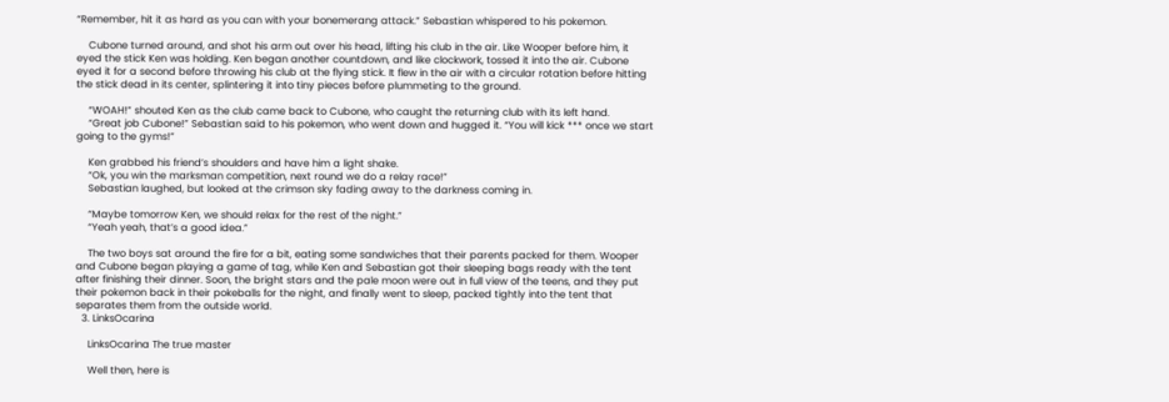“Remember, hit it as hard as you can with your bonemerang attack.” Sebastian whispered to his pokemon.

    Cubone turned around, and shot his arm out over his head, lifting his club in the air. Like Wooper before him, it eyed the stick Ken was holding. Ken began another countdown, and like clockwork, tossed it into the air. Cubone eyed it for a second before throwing his club at the flying stick. It flew in the air with a circular rotation before hitting the stick dead in its center, splintering it into tiny pieces before plummeting to the ground.

    “WOAH!” shouted Ken as the club came back to Cubone, who caught the returning club with its left hand.
    “Great job Cubone!” Sebastian said to his pokemon, who went down and hugged it. “You will kick *** once we start going to the gyms!”

    Ken grabbed his friend’s shoulders and have him a light shake.
    “Ok, you win the marksman competition, next round we do a relay race!”
    Sebastian laughed, but looked at the crimson sky fading away to the darkness coming in.

    “Maybe tomorrow Ken, we should relax for the rest of the night.”
    “Yeah yeah, that’s a good idea.”

    The two boys sat around the fire for a bit, eating some sandwiches that their parents packed for them. Wooper and Cubone began playing a game of tag, while Ken and Sebastian got their sleeping bags ready with the tent after finishing their dinner. Soon, the bright stars and the pale moon were out in full view of the teens, and they put their pokemon back in their pokeballs for the night, and finally went to sleep, packed tightly into the tent that separates them from the outside world.
  3. LinksOcarina

    LinksOcarina The true master

    Well then, here is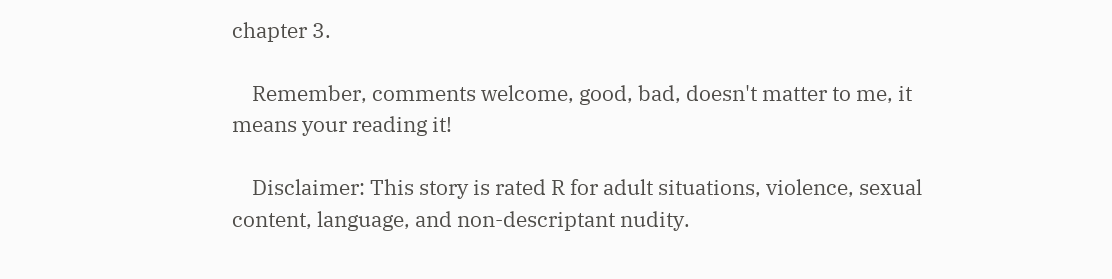chapter 3.

    Remember, comments welcome, good, bad, doesn't matter to me, it means your reading it!

    Disclaimer: This story is rated R for adult situations, violence, sexual content, language, and non-descriptant nudity.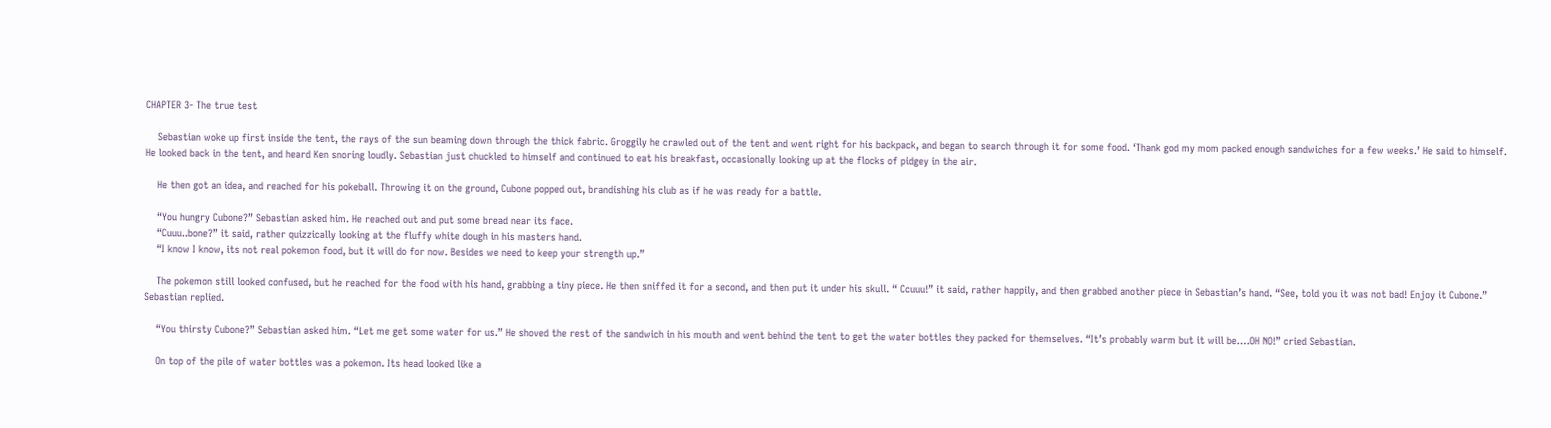CHAPTER 3- The true test

    Sebastian woke up first inside the tent, the rays of the sun beaming down through the thick fabric. Groggily he crawled out of the tent and went right for his backpack, and began to search through it for some food. ‘Thank god my mom packed enough sandwiches for a few weeks.’ He said to himself. He looked back in the tent, and heard Ken snoring loudly. Sebastian just chuckled to himself and continued to eat his breakfast, occasionally looking up at the flocks of pidgey in the air.

    He then got an idea, and reached for his pokeball. Throwing it on the ground, Cubone popped out, brandishing his club as if he was ready for a battle.

    “You hungry Cubone?” Sebastian asked him. He reached out and put some bread near its face.
    “Cuuu..bone?” it said, rather quizzically looking at the fluffy white dough in his masters hand.
    “I know I know, its not real pokemon food, but it will do for now. Besides we need to keep your strength up.”

    The pokemon still looked confused, but he reached for the food with his hand, grabbing a tiny piece. He then sniffed it for a second, and then put it under his skull. “ Ccuuu!” it said, rather happily, and then grabbed another piece in Sebastian’s hand. “See, told you it was not bad! Enjoy it Cubone.” Sebastian replied.

    “You thirsty Cubone?” Sebastian asked him. “Let me get some water for us.” He shoved the rest of the sandwich in his mouth and went behind the tent to get the water bottles they packed for themselves. “It’s probably warm but it will be….OH NO!” cried Sebastian.

    On top of the pile of water bottles was a pokemon. Its head looked like a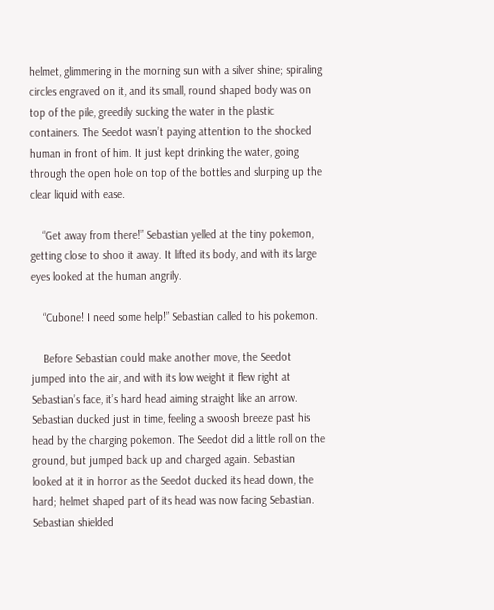helmet, glimmering in the morning sun with a silver shine; spiraling circles engraved on it, and its small, round shaped body was on top of the pile, greedily sucking the water in the plastic containers. The Seedot wasn’t paying attention to the shocked human in front of him. It just kept drinking the water, going through the open hole on top of the bottles and slurping up the clear liquid with ease.

    “Get away from there!” Sebastian yelled at the tiny pokemon, getting close to shoo it away. It lifted its body, and with its large eyes looked at the human angrily.

    “Cubone! I need some help!” Sebastian called to his pokemon.

    Before Sebastian could make another move, the Seedot jumped into the air, and with its low weight it flew right at Sebastian’s face, it’s hard head aiming straight like an arrow. Sebastian ducked just in time, feeling a swoosh breeze past his head by the charging pokemon. The Seedot did a little roll on the ground, but jumped back up and charged again. Sebastian looked at it in horror as the Seedot ducked its head down, the hard; helmet shaped part of its head was now facing Sebastian. Sebastian shielded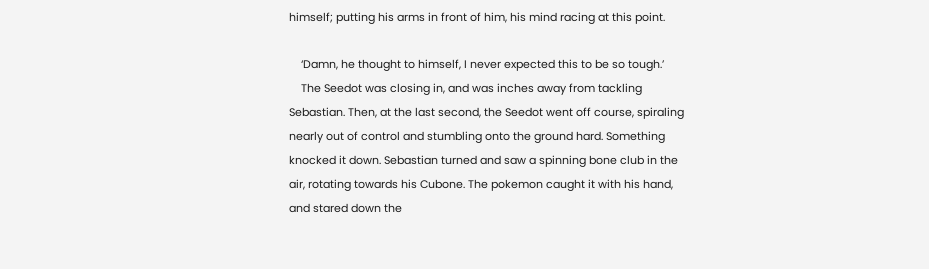himself; putting his arms in front of him, his mind racing at this point.

    ‘Damn, he thought to himself, I never expected this to be so tough.’
    The Seedot was closing in, and was inches away from tackling Sebastian. Then, at the last second, the Seedot went off course, spiraling nearly out of control and stumbling onto the ground hard. Something knocked it down. Sebastian turned and saw a spinning bone club in the air, rotating towards his Cubone. The pokemon caught it with his hand, and stared down the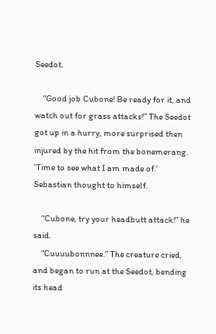Seedot.

    “Good job Cubone! Be ready for it, and watch out for grass attacks!” The Seedot got up in a hurry, more surprised then injured by the hit from the bonemerang. ‘Time to see what I am made of.’ Sebastian thought to himself.

    “Cubone, try your headbutt attack!” he said.
    “Cuuuubonnnee.” The creature cried, and began to run at the Seedot, bending its head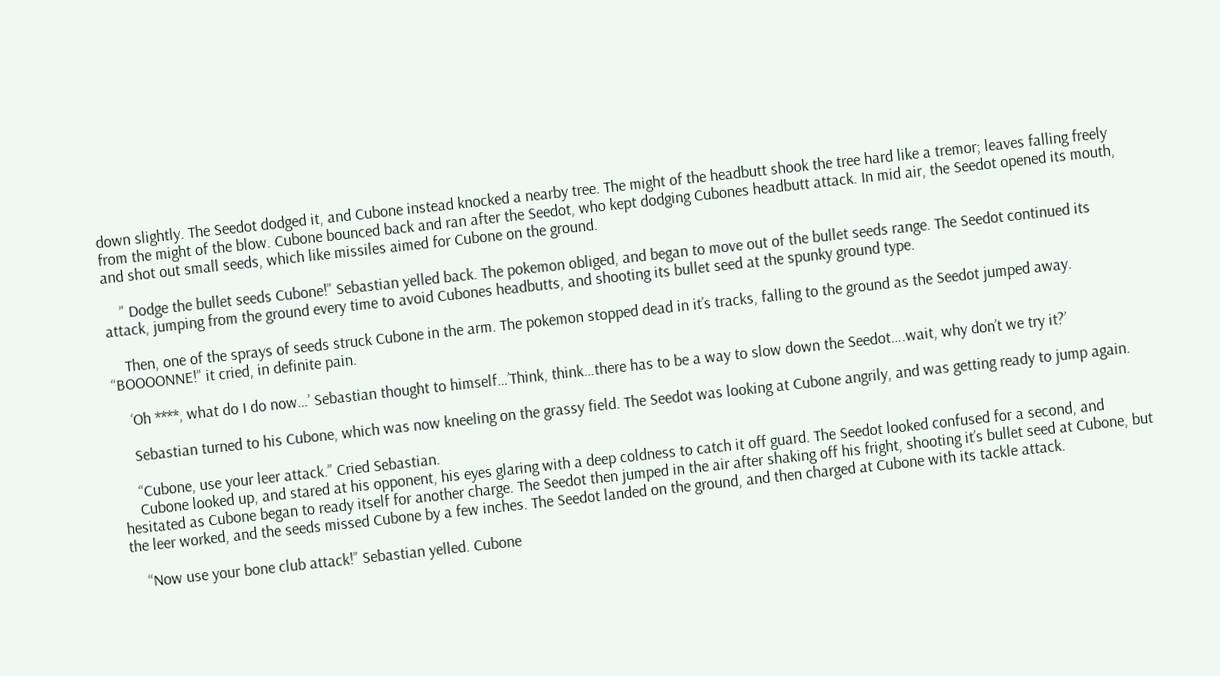down slightly. The Seedot dodged it, and Cubone instead knocked a nearby tree. The might of the headbutt shook the tree hard like a tremor; leaves falling freely from the might of the blow. Cubone bounced back and ran after the Seedot, who kept dodging Cubones headbutt attack. In mid air, the Seedot opened its mouth, and shot out small seeds, which like missiles aimed for Cubone on the ground.

    ” Dodge the bullet seeds Cubone!” Sebastian yelled back. The pokemon obliged, and began to move out of the bullet seeds range. The Seedot continued its attack, jumping from the ground every time to avoid Cubones headbutts, and shooting its bullet seed at the spunky ground type.

    Then, one of the sprays of seeds struck Cubone in the arm. The pokemon stopped dead in it’s tracks, falling to the ground as the Seedot jumped away. “BOOOONNE!” it cried, in definite pain.

    ‘Oh ****, what do I do now…’ Sebastian thought to himself…’Think, think…there has to be a way to slow down the Seedot….wait, why don’t we try it?’

    Sebastian turned to his Cubone, which was now kneeling on the grassy field. The Seedot was looking at Cubone angrily, and was getting ready to jump again.

    “Cubone, use your leer attack.” Cried Sebastian.
    Cubone looked up, and stared at his opponent, his eyes glaring with a deep coldness to catch it off guard. The Seedot looked confused for a second, and hesitated as Cubone began to ready itself for another charge. The Seedot then jumped in the air after shaking off his fright, shooting it’s bullet seed at Cubone, but the leer worked, and the seeds missed Cubone by a few inches. The Seedot landed on the ground, and then charged at Cubone with its tackle attack.

    “Now use your bone club attack!” Sebastian yelled. Cubone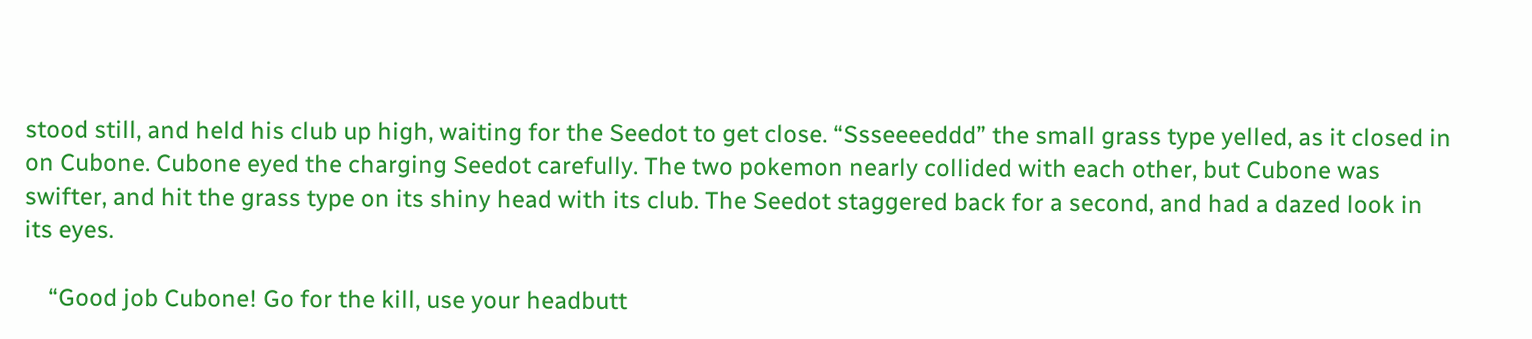stood still, and held his club up high, waiting for the Seedot to get close. “Ssseeeeddd” the small grass type yelled, as it closed in on Cubone. Cubone eyed the charging Seedot carefully. The two pokemon nearly collided with each other, but Cubone was swifter, and hit the grass type on its shiny head with its club. The Seedot staggered back for a second, and had a dazed look in its eyes.

    “Good job Cubone! Go for the kill, use your headbutt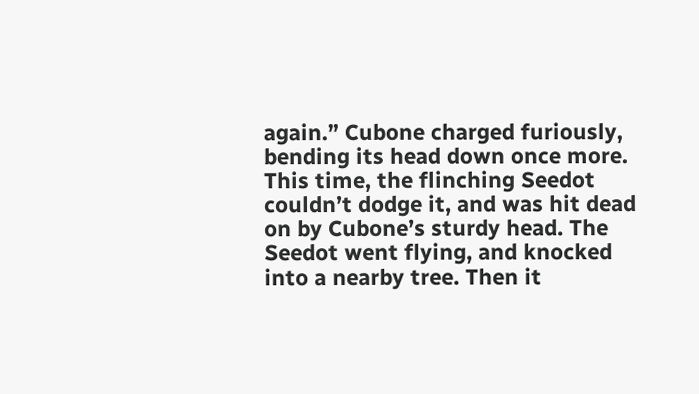again.” Cubone charged furiously, bending its head down once more. This time, the flinching Seedot couldn’t dodge it, and was hit dead on by Cubone’s sturdy head. The Seedot went flying, and knocked into a nearby tree. Then it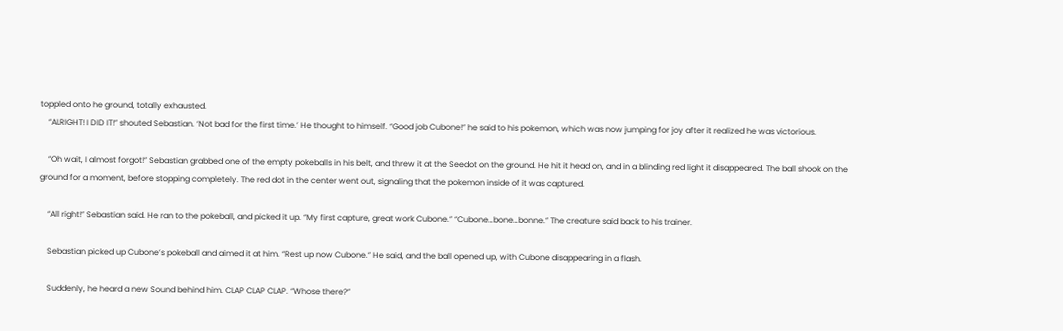toppled onto he ground, totally exhausted.
    “ALRIGHT! I DID IT!” shouted Sebastian. ‘Not bad for the first time.’ He thought to himself. “Good job Cubone!” he said to his pokemon, which was now jumping for joy after it realized he was victorious.

    “Oh wait, I almost forgot!” Sebastian grabbed one of the empty pokeballs in his belt, and threw it at the Seedot on the ground. He hit it head on, and in a blinding red light it disappeared. The ball shook on the ground for a moment, before stopping completely. The red dot in the center went out, signaling that the pokemon inside of it was captured.

    “All right!” Sebastian said. He ran to the pokeball, and picked it up. “My first capture, great work Cubone.” “Cubone…bone…bonne.” The creature said back to his trainer.

    Sebastian picked up Cubone’s pokeball and aimed it at him. “Rest up now Cubone.” He said, and the ball opened up, with Cubone disappearing in a flash.

    Suddenly, he heard a new Sound behind him. CLAP CLAP CLAP. “Whose there?”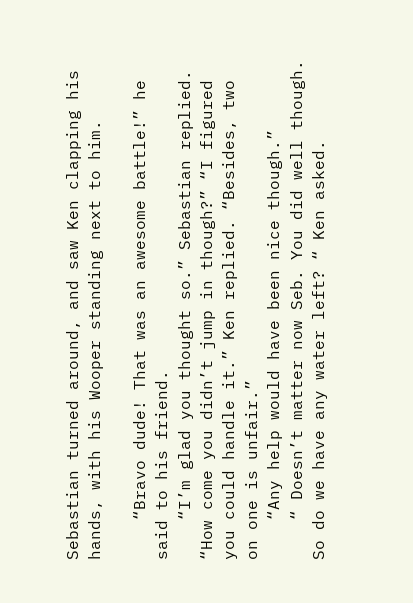Sebastian turned around, and saw Ken clapping his hands, with his Wooper standing next to him.

    “Bravo dude! That was an awesome battle!” he said to his friend.
    “I’m glad you thought so.” Sebastian replied. “How come you didn’t jump in though?” “I figured you could handle it.” Ken replied. “Besides, two on one is unfair.”
    “Any help would have been nice though.”
    “ Doesn’t matter now Seb. You did well though. So do we have any water left? “ Ken asked.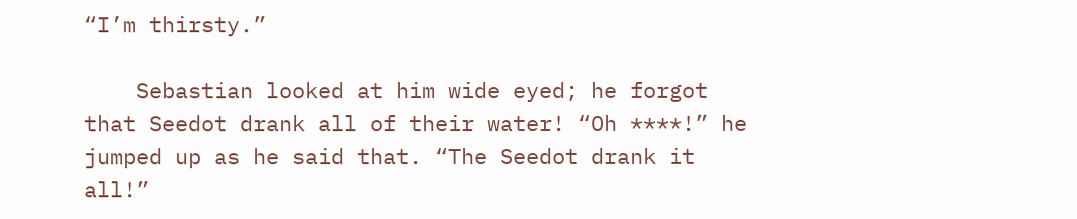“I’m thirsty.”

    Sebastian looked at him wide eyed; he forgot that Seedot drank all of their water! “Oh ****!” he jumped up as he said that. “The Seedot drank it all!”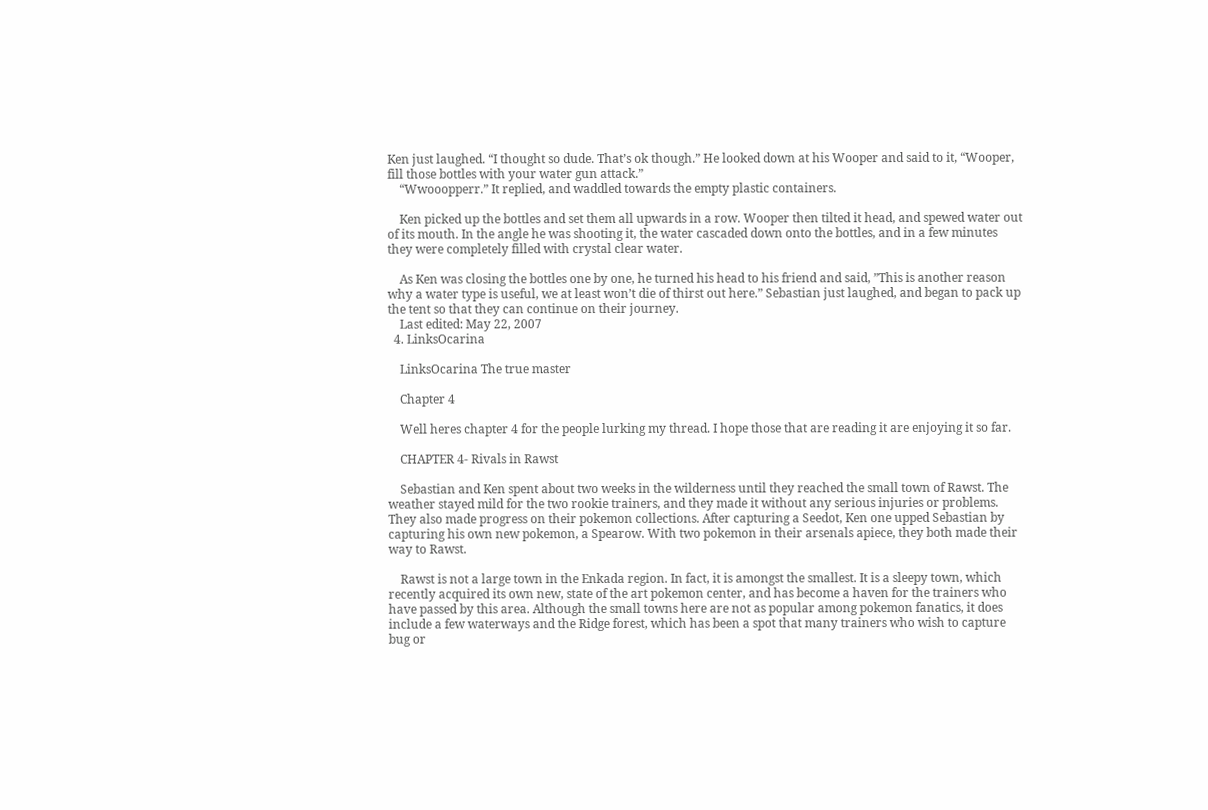Ken just laughed. “I thought so dude. That’s ok though.” He looked down at his Wooper and said to it, “Wooper, fill those bottles with your water gun attack.”
    “Wwooopperr.” It replied, and waddled towards the empty plastic containers.

    Ken picked up the bottles and set them all upwards in a row. Wooper then tilted it head, and spewed water out of its mouth. In the angle he was shooting it, the water cascaded down onto the bottles, and in a few minutes they were completely filled with crystal clear water.

    As Ken was closing the bottles one by one, he turned his head to his friend and said, ”This is another reason why a water type is useful, we at least won’t die of thirst out here.” Sebastian just laughed, and began to pack up the tent so that they can continue on their journey.
    Last edited: May 22, 2007
  4. LinksOcarina

    LinksOcarina The true master

    Chapter 4

    Well heres chapter 4 for the people lurking my thread. I hope those that are reading it are enjoying it so far.

    CHAPTER 4- Rivals in Rawst

    Sebastian and Ken spent about two weeks in the wilderness until they reached the small town of Rawst. The weather stayed mild for the two rookie trainers, and they made it without any serious injuries or problems. They also made progress on their pokemon collections. After capturing a Seedot, Ken one upped Sebastian by capturing his own new pokemon, a Spearow. With two pokemon in their arsenals apiece, they both made their way to Rawst.

    Rawst is not a large town in the Enkada region. In fact, it is amongst the smallest. It is a sleepy town, which recently acquired its own new, state of the art pokemon center, and has become a haven for the trainers who have passed by this area. Although the small towns here are not as popular among pokemon fanatics, it does include a few waterways and the Ridge forest, which has been a spot that many trainers who wish to capture bug or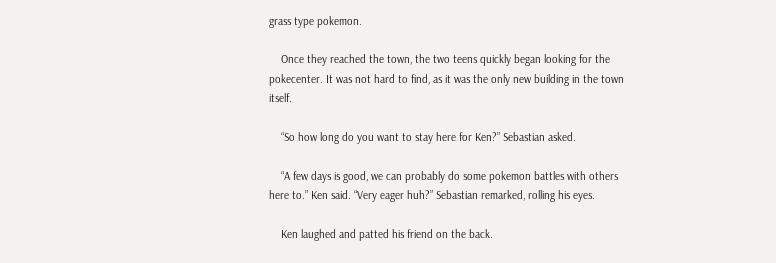grass type pokemon.

    Once they reached the town, the two teens quickly began looking for the pokecenter. It was not hard to find, as it was the only new building in the town itself.

    “So how long do you want to stay here for Ken?” Sebastian asked.

    “A few days is good, we can probably do some pokemon battles with others here to.” Ken said. “Very eager huh?” Sebastian remarked, rolling his eyes.

    Ken laughed and patted his friend on the back.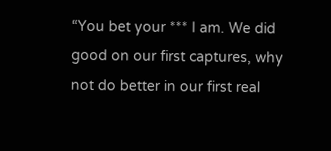“You bet your *** I am. We did good on our first captures, why not do better in our first real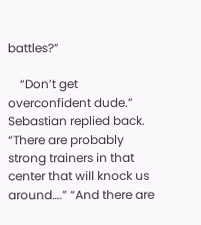battles?”

    “Don’t get overconfident dude.” Sebastian replied back. “There are probably strong trainers in that center that will knock us around….” “And there are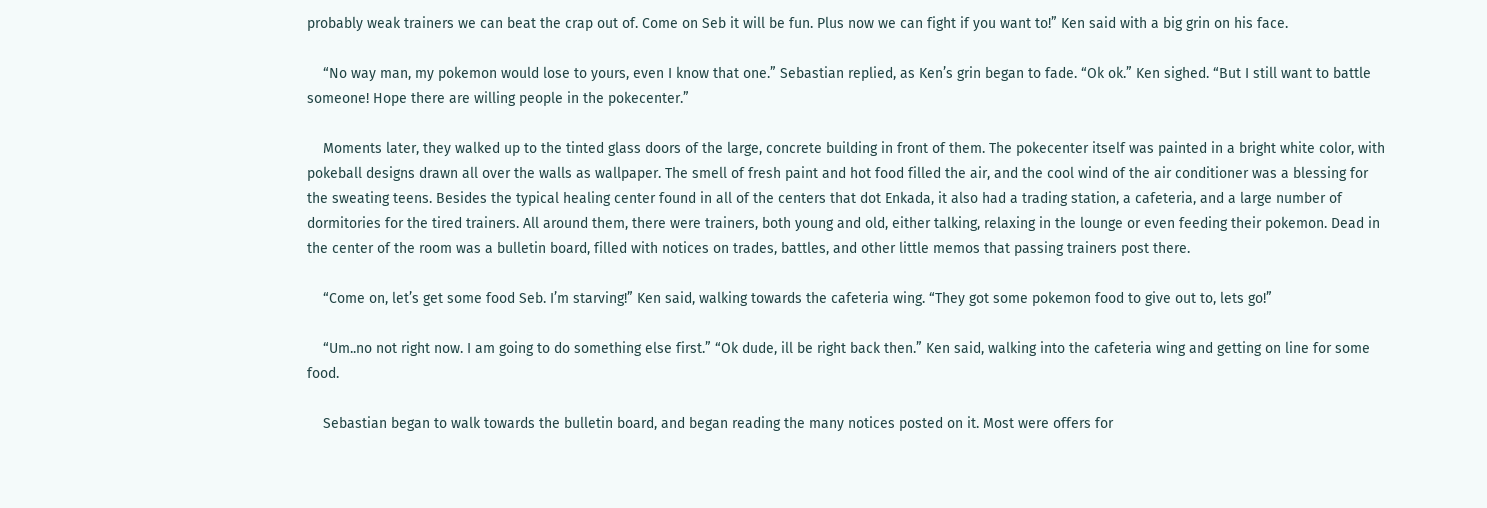probably weak trainers we can beat the crap out of. Come on Seb it will be fun. Plus now we can fight if you want to!” Ken said with a big grin on his face.

    “No way man, my pokemon would lose to yours, even I know that one.” Sebastian replied, as Ken’s grin began to fade. “Ok ok.” Ken sighed. “But I still want to battle someone! Hope there are willing people in the pokecenter.”

    Moments later, they walked up to the tinted glass doors of the large, concrete building in front of them. The pokecenter itself was painted in a bright white color, with pokeball designs drawn all over the walls as wallpaper. The smell of fresh paint and hot food filled the air, and the cool wind of the air conditioner was a blessing for the sweating teens. Besides the typical healing center found in all of the centers that dot Enkada, it also had a trading station, a cafeteria, and a large number of dormitories for the tired trainers. All around them, there were trainers, both young and old, either talking, relaxing in the lounge or even feeding their pokemon. Dead in the center of the room was a bulletin board, filled with notices on trades, battles, and other little memos that passing trainers post there.

    “Come on, let’s get some food Seb. I’m starving!” Ken said, walking towards the cafeteria wing. “They got some pokemon food to give out to, lets go!”

    “Um..no not right now. I am going to do something else first.” “Ok dude, ill be right back then.” Ken said, walking into the cafeteria wing and getting on line for some food.

    Sebastian began to walk towards the bulletin board, and began reading the many notices posted on it. Most were offers for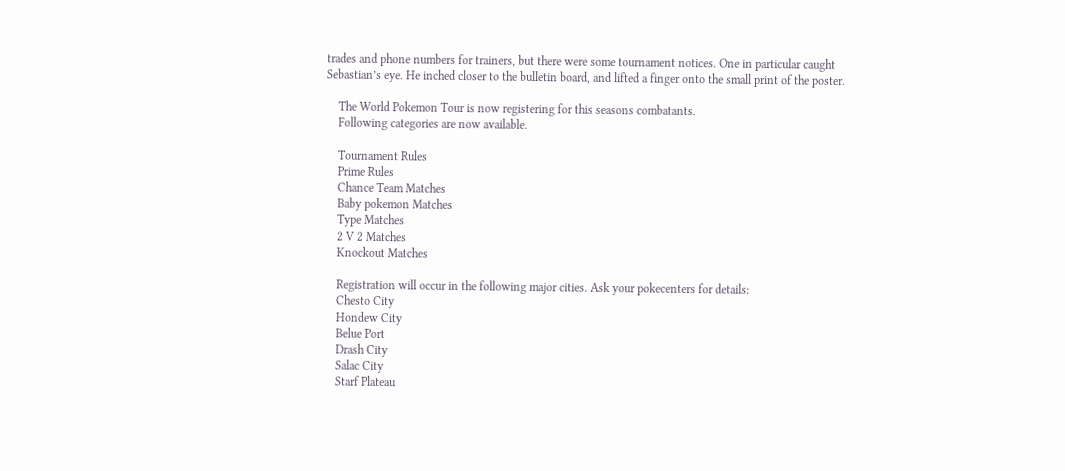trades and phone numbers for trainers, but there were some tournament notices. One in particular caught Sebastian’s eye. He inched closer to the bulletin board, and lifted a finger onto the small print of the poster.

    The World Pokemon Tour is now registering for this seasons combatants.
    Following categories are now available.

    Tournament Rules
    Prime Rules
    Chance Team Matches
    Baby pokemon Matches
    Type Matches
    2 V 2 Matches
    Knockout Matches

    Registration will occur in the following major cities. Ask your pokecenters for details:
    Chesto City
    Hondew City
    Belue Port
    Drash City
    Salac City
    Starf Plateau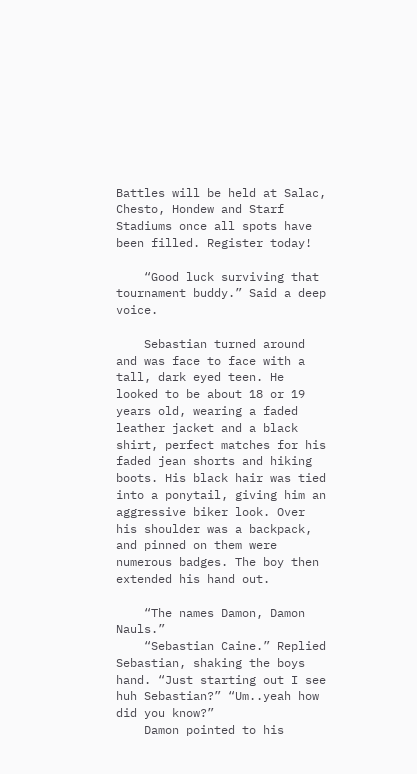Battles will be held at Salac, Chesto, Hondew and Starf Stadiums once all spots have been filled. Register today!

    “Good luck surviving that tournament buddy.” Said a deep voice.

    Sebastian turned around and was face to face with a tall, dark eyed teen. He looked to be about 18 or 19 years old, wearing a faded leather jacket and a black shirt, perfect matches for his faded jean shorts and hiking boots. His black hair was tied into a ponytail, giving him an aggressive biker look. Over his shoulder was a backpack, and pinned on them were numerous badges. The boy then extended his hand out.

    “The names Damon, Damon Nauls.”
    “Sebastian Caine.” Replied Sebastian, shaking the boys hand. “Just starting out I see huh Sebastian?” “Um..yeah how did you know?”
    Damon pointed to his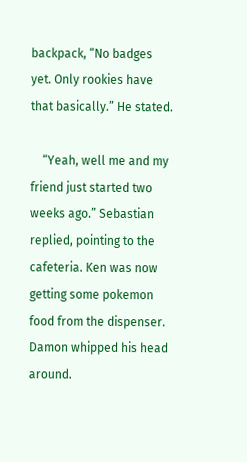backpack, “No badges yet. Only rookies have that basically.” He stated.

    “Yeah, well me and my friend just started two weeks ago.” Sebastian replied, pointing to the cafeteria. Ken was now getting some pokemon food from the dispenser. Damon whipped his head around.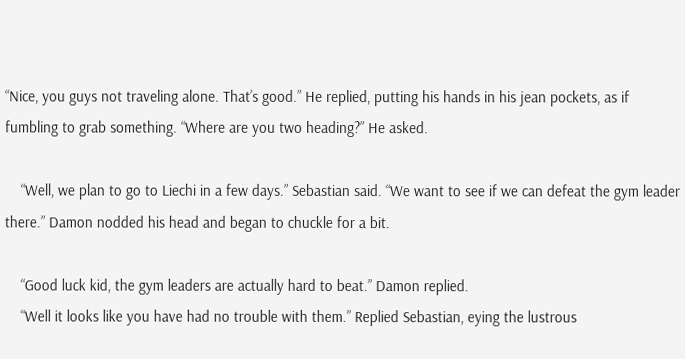“Nice, you guys not traveling alone. That’s good.” He replied, putting his hands in his jean pockets, as if fumbling to grab something. “Where are you two heading?” He asked.

    “Well, we plan to go to Liechi in a few days.” Sebastian said. “We want to see if we can defeat the gym leader there.” Damon nodded his head and began to chuckle for a bit.

    “Good luck kid, the gym leaders are actually hard to beat.” Damon replied.
    “Well it looks like you have had no trouble with them.” Replied Sebastian, eying the lustrous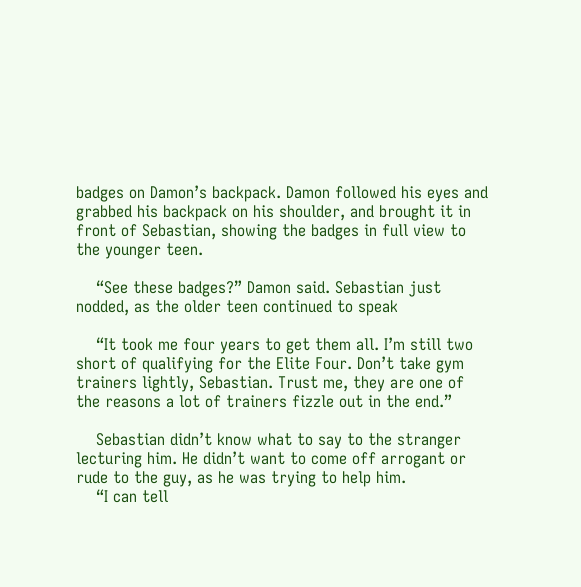badges on Damon’s backpack. Damon followed his eyes and grabbed his backpack on his shoulder, and brought it in front of Sebastian, showing the badges in full view to the younger teen.

    “See these badges?” Damon said. Sebastian just nodded, as the older teen continued to speak

    “It took me four years to get them all. I’m still two short of qualifying for the Elite Four. Don’t take gym trainers lightly, Sebastian. Trust me, they are one of the reasons a lot of trainers fizzle out in the end.”

    Sebastian didn’t know what to say to the stranger lecturing him. He didn’t want to come off arrogant or rude to the guy, as he was trying to help him.
    “I can tell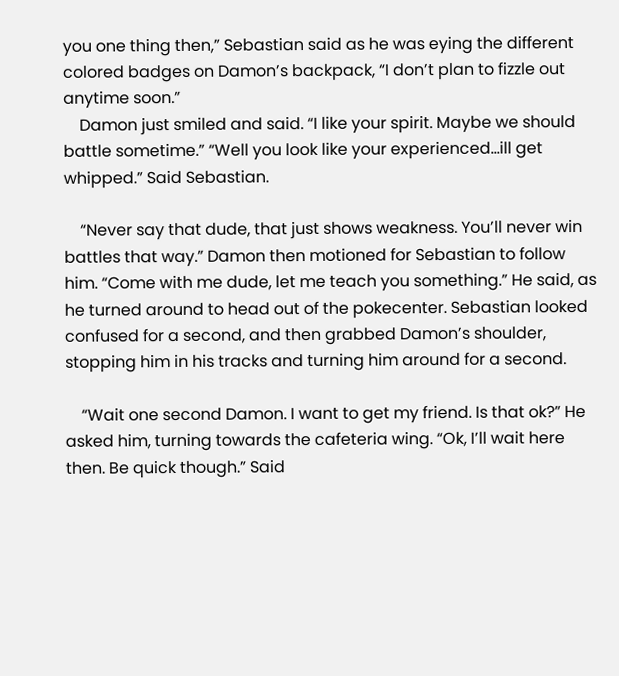you one thing then,” Sebastian said as he was eying the different colored badges on Damon’s backpack, “I don’t plan to fizzle out anytime soon.”
    Damon just smiled and said. “I like your spirit. Maybe we should battle sometime.” “Well you look like your experienced…ill get whipped.” Said Sebastian.

    “Never say that dude, that just shows weakness. You’ll never win battles that way.” Damon then motioned for Sebastian to follow him. “Come with me dude, let me teach you something.” He said, as he turned around to head out of the pokecenter. Sebastian looked confused for a second, and then grabbed Damon’s shoulder, stopping him in his tracks and turning him around for a second.

    “Wait one second Damon. I want to get my friend. Is that ok?” He asked him, turning towards the cafeteria wing. “Ok, I’ll wait here then. Be quick though.” Said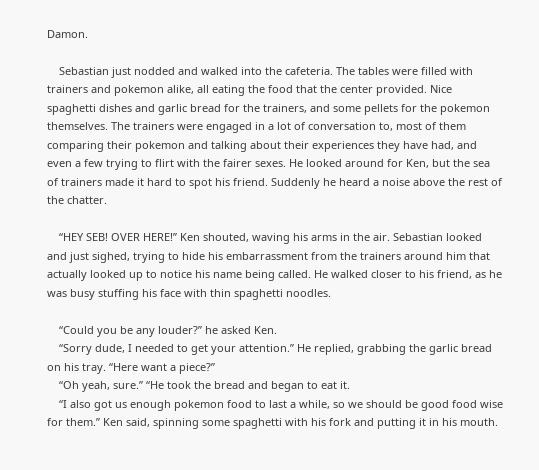Damon.

    Sebastian just nodded and walked into the cafeteria. The tables were filled with trainers and pokemon alike, all eating the food that the center provided. Nice spaghetti dishes and garlic bread for the trainers, and some pellets for the pokemon themselves. The trainers were engaged in a lot of conversation to, most of them comparing their pokemon and talking about their experiences they have had, and even a few trying to flirt with the fairer sexes. He looked around for Ken, but the sea of trainers made it hard to spot his friend. Suddenly he heard a noise above the rest of the chatter.

    “HEY SEB! OVER HERE!” Ken shouted, waving his arms in the air. Sebastian looked and just sighed, trying to hide his embarrassment from the trainers around him that actually looked up to notice his name being called. He walked closer to his friend, as he was busy stuffing his face with thin spaghetti noodles.

    “Could you be any louder?” he asked Ken.
    “Sorry dude, I needed to get your attention.” He replied, grabbing the garlic bread on his tray. “Here want a piece?”
    “Oh yeah, sure.” “He took the bread and began to eat it.
    “I also got us enough pokemon food to last a while, so we should be good food wise for them.” Ken said, spinning some spaghetti with his fork and putting it in his mouth.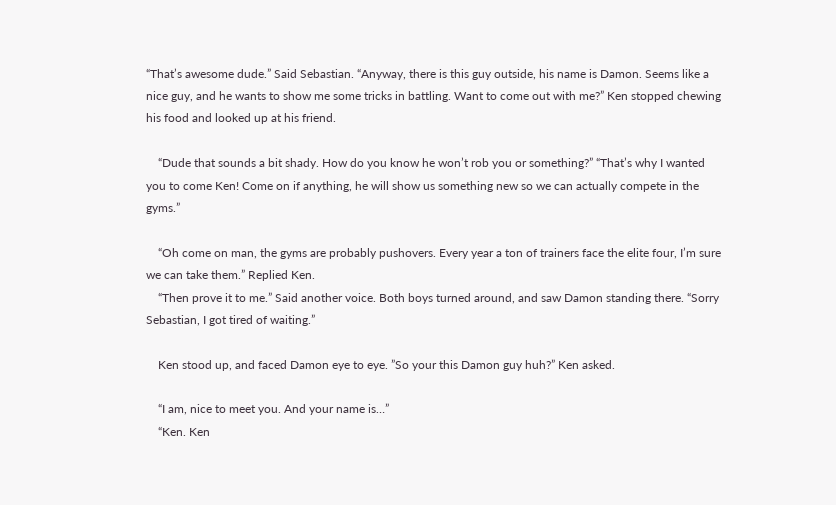“That’s awesome dude.” Said Sebastian. “Anyway, there is this guy outside, his name is Damon. Seems like a nice guy, and he wants to show me some tricks in battling. Want to come out with me?” Ken stopped chewing his food and looked up at his friend.

    “Dude that sounds a bit shady. How do you know he won’t rob you or something?” “That’s why I wanted you to come Ken! Come on if anything, he will show us something new so we can actually compete in the gyms.”

    “Oh come on man, the gyms are probably pushovers. Every year a ton of trainers face the elite four, I’m sure we can take them.” Replied Ken.
    “Then prove it to me.” Said another voice. Both boys turned around, and saw Damon standing there. “Sorry Sebastian, I got tired of waiting.”

    Ken stood up, and faced Damon eye to eye. ”So your this Damon guy huh?” Ken asked.

    “I am, nice to meet you. And your name is…”
    “Ken. Ken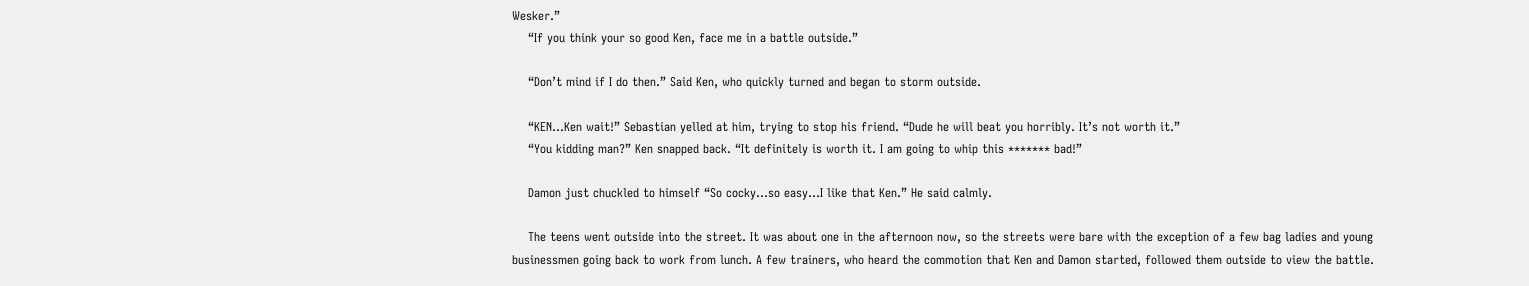Wesker.”
    “If you think your so good Ken, face me in a battle outside.”

    “Don’t mind if I do then.” Said Ken, who quickly turned and began to storm outside.

    “KEN…Ken wait!” Sebastian yelled at him, trying to stop his friend. “Dude he will beat you horribly. It’s not worth it.”
    “You kidding man?” Ken snapped back. “It definitely is worth it. I am going to whip this ******* bad!”

    Damon just chuckled to himself “So cocky…so easy…I like that Ken.” He said calmly.

    The teens went outside into the street. It was about one in the afternoon now, so the streets were bare with the exception of a few bag ladies and young businessmen going back to work from lunch. A few trainers, who heard the commotion that Ken and Damon started, followed them outside to view the battle.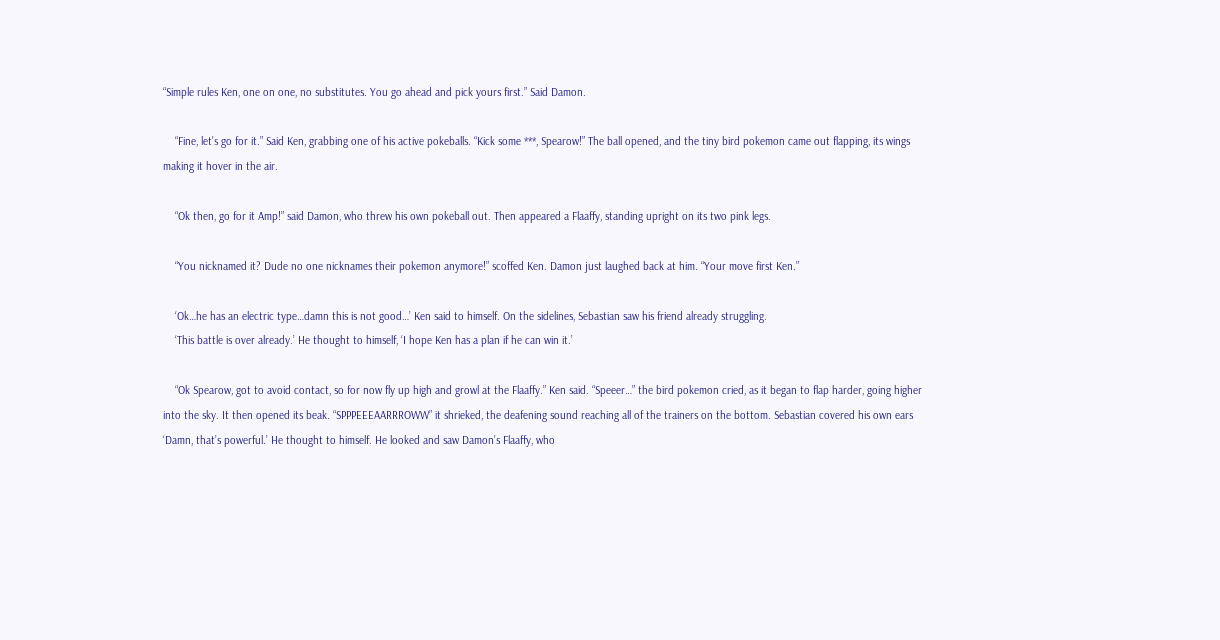“Simple rules Ken, one on one, no substitutes. You go ahead and pick yours first.” Said Damon.

    “Fine, let’s go for it.” Said Ken, grabbing one of his active pokeballs. “Kick some ***, Spearow!” The ball opened, and the tiny bird pokemon came out flapping, its wings making it hover in the air.

    “Ok then, go for it Amp!” said Damon, who threw his own pokeball out. Then appeared a Flaaffy, standing upright on its two pink legs.

    “You nicknamed it? Dude no one nicknames their pokemon anymore!” scoffed Ken. Damon just laughed back at him. “Your move first Ken.”

    ‘Ok…he has an electric type…damn this is not good…’ Ken said to himself. On the sidelines, Sebastian saw his friend already struggling.
    ‘This battle is over already.’ He thought to himself, ‘I hope Ken has a plan if he can win it.’

    “Ok Spearow, got to avoid contact, so for now fly up high and growl at the Flaaffy.” Ken said. “Speeer…” the bird pokemon cried, as it began to flap harder, going higher into the sky. It then opened its beak. “SPPPEEEAARRROWW” it shrieked, the deafening sound reaching all of the trainers on the bottom. Sebastian covered his own ears ‘Damn, that’s powerful.’ He thought to himself. He looked and saw Damon’s Flaaffy, who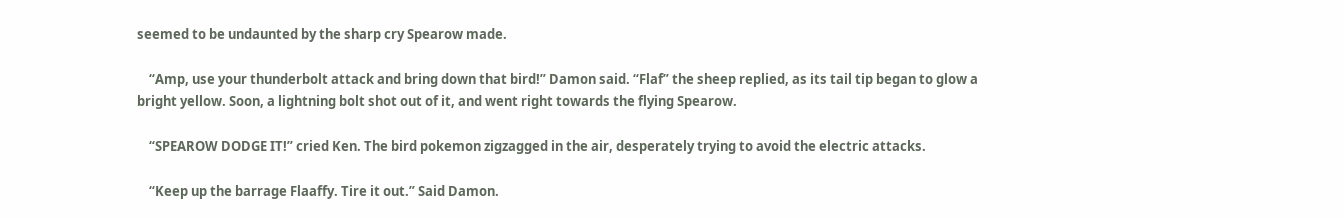seemed to be undaunted by the sharp cry Spearow made.

    “Amp, use your thunderbolt attack and bring down that bird!” Damon said. “Flaf” the sheep replied, as its tail tip began to glow a bright yellow. Soon, a lightning bolt shot out of it, and went right towards the flying Spearow.

    “SPEAROW DODGE IT!” cried Ken. The bird pokemon zigzagged in the air, desperately trying to avoid the electric attacks.

    “Keep up the barrage Flaaffy. Tire it out.” Said Damon.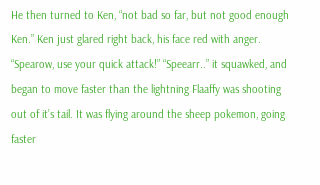He then turned to Ken, “not bad so far, but not good enough Ken.” Ken just glared right back, his face red with anger. “Spearow, use your quick attack!” “Speearr..” it squawked, and began to move faster than the lightning Flaaffy was shooting out of it’s tail. It was flying around the sheep pokemon, going faster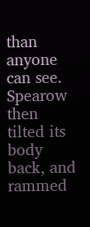than anyone can see. Spearow then tilted its body back, and rammed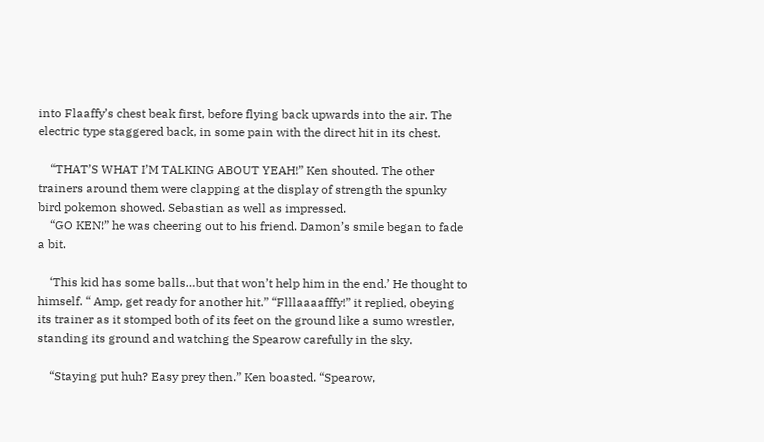into Flaaffy’s chest beak first, before flying back upwards into the air. The electric type staggered back, in some pain with the direct hit in its chest.

    “THAT’S WHAT I’M TALKING ABOUT YEAH!” Ken shouted. The other trainers around them were clapping at the display of strength the spunky bird pokemon showed. Sebastian as well as impressed.
    “GO KEN!” he was cheering out to his friend. Damon’s smile began to fade a bit.

    ‘This kid has some balls…but that won’t help him in the end.’ He thought to himself. “ Amp, get ready for another hit.” “Flllaaaafffy!” it replied, obeying its trainer as it stomped both of its feet on the ground like a sumo wrestler, standing its ground and watching the Spearow carefully in the sky.

    “Staying put huh? Easy prey then.” Ken boasted. “Spearow,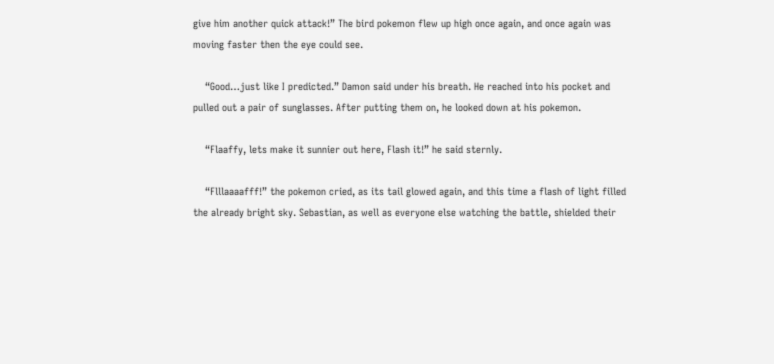give him another quick attack!” The bird pokemon flew up high once again, and once again was moving faster then the eye could see.

    “Good…just like I predicted.” Damon said under his breath. He reached into his pocket and pulled out a pair of sunglasses. After putting them on, he looked down at his pokemon.

    “Flaaffy, lets make it sunnier out here, Flash it!” he said sternly.

    “Flllaaaafff!” the pokemon cried, as its tail glowed again, and this time a flash of light filled the already bright sky. Sebastian, as well as everyone else watching the battle, shielded their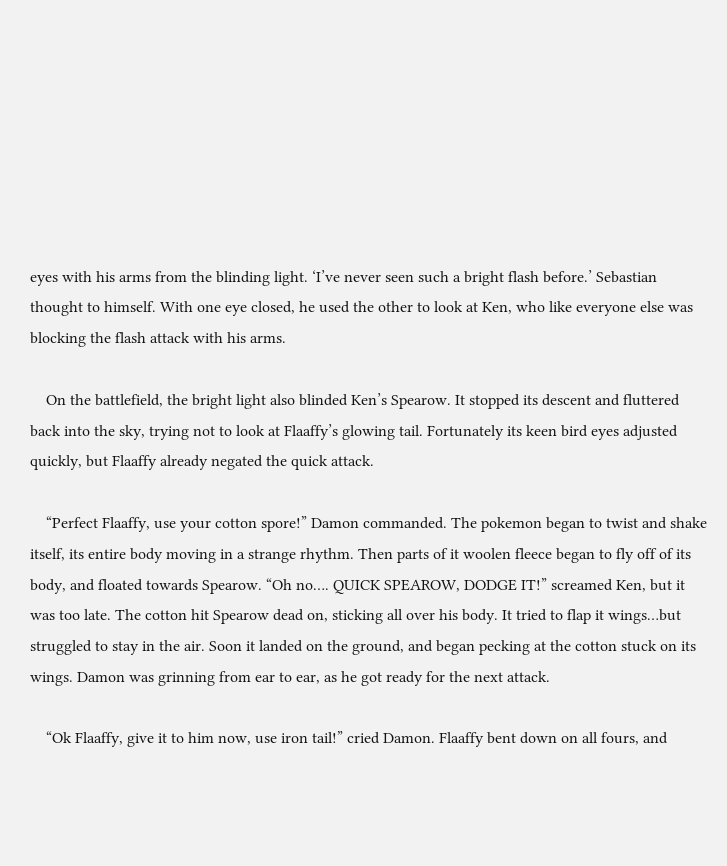eyes with his arms from the blinding light. ‘I’ve never seen such a bright flash before.’ Sebastian thought to himself. With one eye closed, he used the other to look at Ken, who like everyone else was blocking the flash attack with his arms.

    On the battlefield, the bright light also blinded Ken’s Spearow. It stopped its descent and fluttered back into the sky, trying not to look at Flaaffy’s glowing tail. Fortunately its keen bird eyes adjusted quickly, but Flaaffy already negated the quick attack.

    “Perfect Flaaffy, use your cotton spore!” Damon commanded. The pokemon began to twist and shake itself, its entire body moving in a strange rhythm. Then parts of it woolen fleece began to fly off of its body, and floated towards Spearow. “Oh no…. QUICK SPEAROW, DODGE IT!” screamed Ken, but it was too late. The cotton hit Spearow dead on, sticking all over his body. It tried to flap it wings…but struggled to stay in the air. Soon it landed on the ground, and began pecking at the cotton stuck on its wings. Damon was grinning from ear to ear, as he got ready for the next attack.

    “Ok Flaaffy, give it to him now, use iron tail!” cried Damon. Flaaffy bent down on all fours, and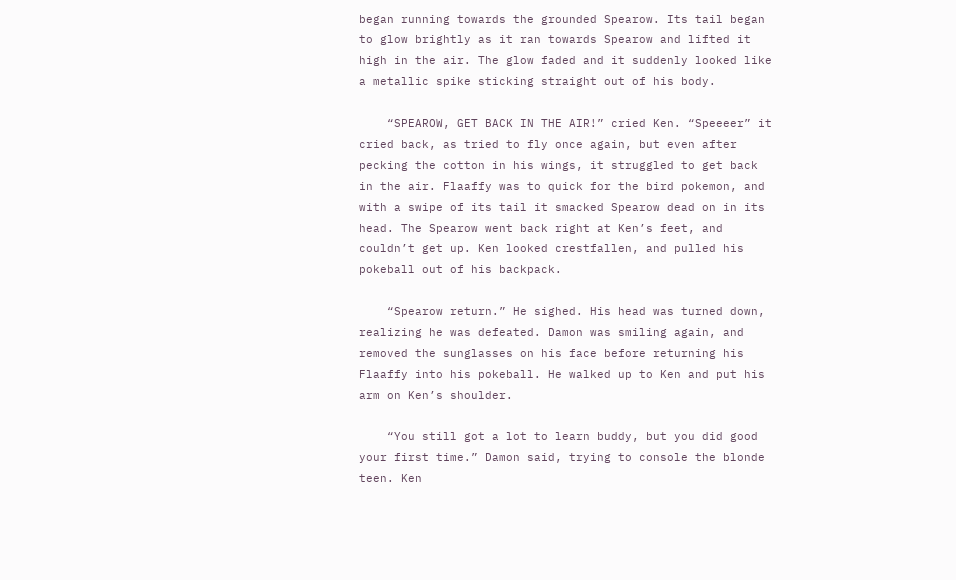began running towards the grounded Spearow. Its tail began to glow brightly as it ran towards Spearow and lifted it high in the air. The glow faded and it suddenly looked like a metallic spike sticking straight out of his body.

    “SPEAROW, GET BACK IN THE AIR!” cried Ken. “Speeeer” it cried back, as tried to fly once again, but even after pecking the cotton in his wings, it struggled to get back in the air. Flaaffy was to quick for the bird pokemon, and with a swipe of its tail it smacked Spearow dead on in its head. The Spearow went back right at Ken’s feet, and couldn’t get up. Ken looked crestfallen, and pulled his pokeball out of his backpack.

    “Spearow return.” He sighed. His head was turned down, realizing he was defeated. Damon was smiling again, and removed the sunglasses on his face before returning his Flaaffy into his pokeball. He walked up to Ken and put his arm on Ken’s shoulder.

    “You still got a lot to learn buddy, but you did good your first time.” Damon said, trying to console the blonde teen. Ken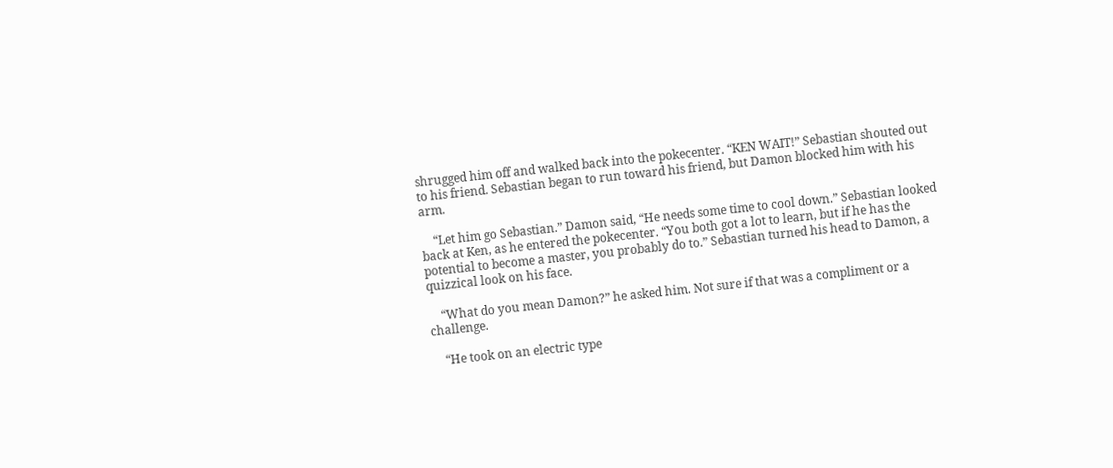shrugged him off and walked back into the pokecenter. “KEN WAIT!” Sebastian shouted out to his friend. Sebastian began to run toward his friend, but Damon blocked him with his arm.

    “Let him go Sebastian.” Damon said, “He needs some time to cool down.” Sebastian looked back at Ken, as he entered the pokecenter. “You both got a lot to learn, but if he has the potential to become a master, you probably do to.” Sebastian turned his head to Damon, a quizzical look on his face.

    “What do you mean Damon?” he asked him. Not sure if that was a compliment or a challenge.

    “He took on an electric type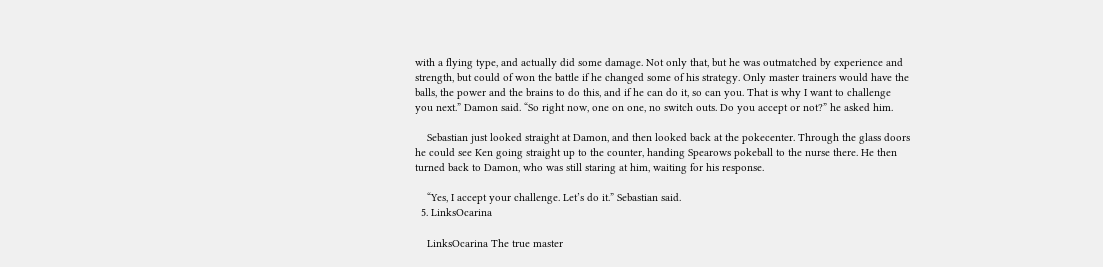with a flying type, and actually did some damage. Not only that, but he was outmatched by experience and strength, but could of won the battle if he changed some of his strategy. Only master trainers would have the balls, the power and the brains to do this, and if he can do it, so can you. That is why I want to challenge you next.” Damon said. “So right now, one on one, no switch outs. Do you accept or not?” he asked him.

    Sebastian just looked straight at Damon, and then looked back at the pokecenter. Through the glass doors he could see Ken going straight up to the counter, handing Spearows pokeball to the nurse there. He then turned back to Damon, who was still staring at him, waiting for his response.

    “Yes, I accept your challenge. Let’s do it.” Sebastian said.
  5. LinksOcarina

    LinksOcarina The true master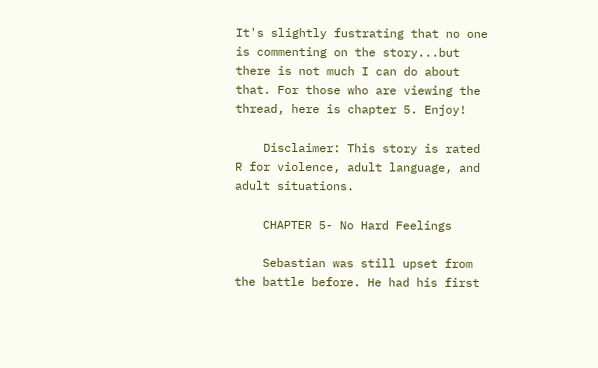It's slightly fustrating that no one is commenting on the story...but there is not much I can do about that. For those who are viewing the thread, here is chapter 5. Enjoy!

    Disclaimer: This story is rated R for violence, adult language, and adult situations.

    CHAPTER 5- No Hard Feelings

    Sebastian was still upset from the battle before. He had his first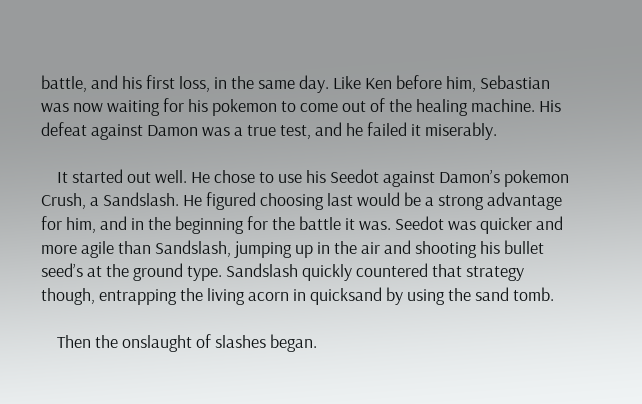battle, and his first loss, in the same day. Like Ken before him, Sebastian was now waiting for his pokemon to come out of the healing machine. His defeat against Damon was a true test, and he failed it miserably.

    It started out well. He chose to use his Seedot against Damon’s pokemon Crush, a Sandslash. He figured choosing last would be a strong advantage for him, and in the beginning for the battle it was. Seedot was quicker and more agile than Sandslash, jumping up in the air and shooting his bullet seed’s at the ground type. Sandslash quickly countered that strategy though, entrapping the living acorn in quicksand by using the sand tomb.

    Then the onslaught of slashes began.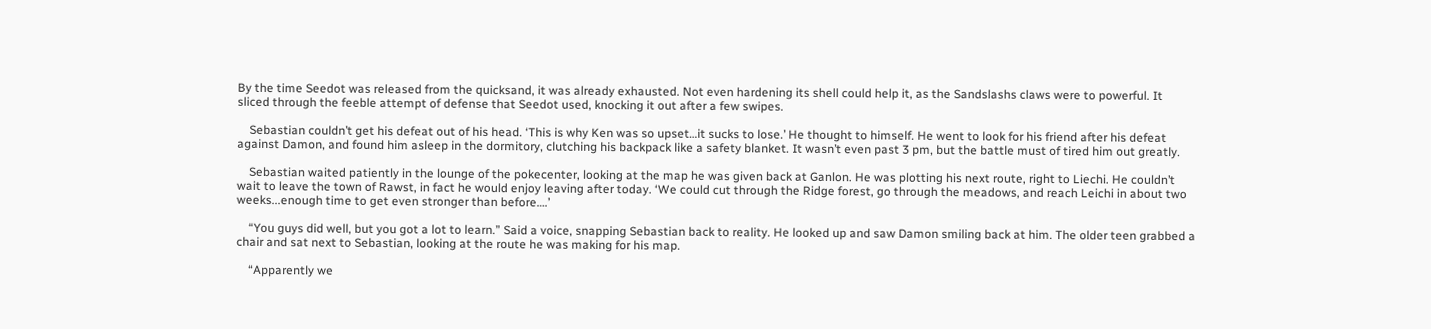By the time Seedot was released from the quicksand, it was already exhausted. Not even hardening its shell could help it, as the Sandslashs claws were to powerful. It sliced through the feeble attempt of defense that Seedot used, knocking it out after a few swipes.

    Sebastian couldn’t get his defeat out of his head. ‘This is why Ken was so upset…it sucks to lose.’ He thought to himself. He went to look for his friend after his defeat against Damon, and found him asleep in the dormitory, clutching his backpack like a safety blanket. It wasn’t even past 3 pm, but the battle must of tired him out greatly.

    Sebastian waited patiently in the lounge of the pokecenter, looking at the map he was given back at Ganlon. He was plotting his next route, right to Liechi. He couldn’t wait to leave the town of Rawst, in fact he would enjoy leaving after today. ‘We could cut through the Ridge forest, go through the meadows, and reach Leichi in about two weeks...enough time to get even stronger than before….’

    “You guys did well, but you got a lot to learn.” Said a voice, snapping Sebastian back to reality. He looked up and saw Damon smiling back at him. The older teen grabbed a chair and sat next to Sebastian, looking at the route he was making for his map.

    “Apparently we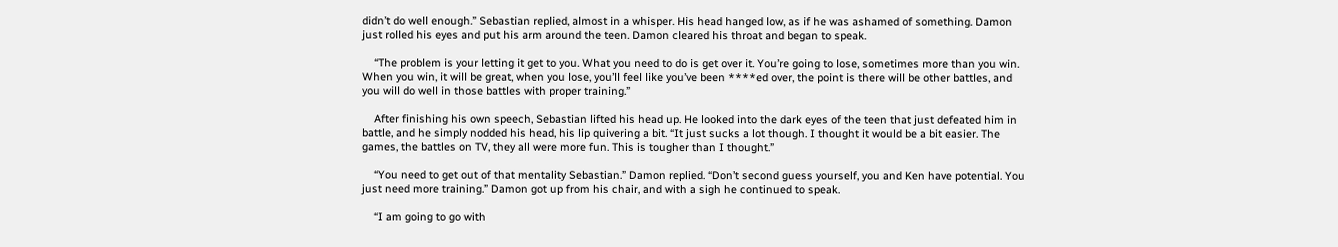didn’t do well enough.” Sebastian replied, almost in a whisper. His head hanged low, as if he was ashamed of something. Damon just rolled his eyes and put his arm around the teen. Damon cleared his throat and began to speak.

    “The problem is your letting it get to you. What you need to do is get over it. You’re going to lose, sometimes more than you win. When you win, it will be great, when you lose, you’ll feel like you’ve been ****ed over, the point is there will be other battles, and you will do well in those battles with proper training.”

    After finishing his own speech, Sebastian lifted his head up. He looked into the dark eyes of the teen that just defeated him in battle, and he simply nodded his head, his lip quivering a bit. “It just sucks a lot though. I thought it would be a bit easier. The games, the battles on TV, they all were more fun. This is tougher than I thought.”

    “You need to get out of that mentality Sebastian.” Damon replied. “Don’t second guess yourself, you and Ken have potential. You just need more training.” Damon got up from his chair, and with a sigh he continued to speak.

    “I am going to go with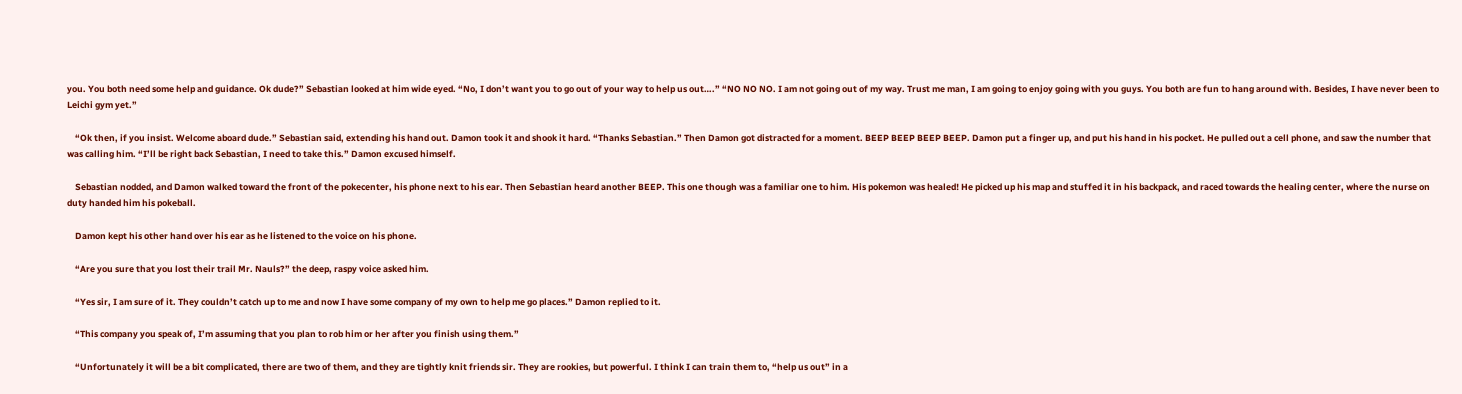you. You both need some help and guidance. Ok dude?” Sebastian looked at him wide eyed. “No, I don’t want you to go out of your way to help us out….” “NO NO NO. I am not going out of my way. Trust me man, I am going to enjoy going with you guys. You both are fun to hang around with. Besides, I have never been to Leichi gym yet.”

    “Ok then, if you insist. Welcome aboard dude.” Sebastian said, extending his hand out. Damon took it and shook it hard. “Thanks Sebastian.” Then Damon got distracted for a moment. BEEP BEEP BEEP BEEP. Damon put a finger up, and put his hand in his pocket. He pulled out a cell phone, and saw the number that was calling him. “I’ll be right back Sebastian, I need to take this.” Damon excused himself.

    Sebastian nodded, and Damon walked toward the front of the pokecenter, his phone next to his ear. Then Sebastian heard another BEEP. This one though was a familiar one to him. His pokemon was healed! He picked up his map and stuffed it in his backpack, and raced towards the healing center, where the nurse on duty handed him his pokeball.

    Damon kept his other hand over his ear as he listened to the voice on his phone.

    “Are you sure that you lost their trail Mr. Nauls?” the deep, raspy voice asked him.

    “Yes sir, I am sure of it. They couldn’t catch up to me and now I have some company of my own to help me go places.” Damon replied to it.

    “This company you speak of, I’m assuming that you plan to rob him or her after you finish using them.”

    “Unfortunately it will be a bit complicated, there are two of them, and they are tightly knit friends sir. They are rookies, but powerful. I think I can train them to, “help us out” in a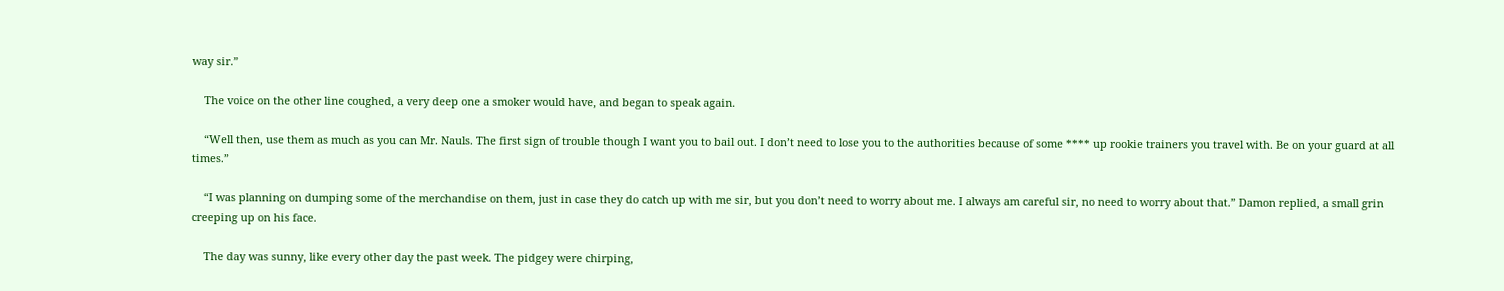way sir.”

    The voice on the other line coughed, a very deep one a smoker would have, and began to speak again.

    “Well then, use them as much as you can Mr. Nauls. The first sign of trouble though I want you to bail out. I don’t need to lose you to the authorities because of some **** up rookie trainers you travel with. Be on your guard at all times.”

    “I was planning on dumping some of the merchandise on them, just in case they do catch up with me sir, but you don’t need to worry about me. I always am careful sir, no need to worry about that.” Damon replied, a small grin creeping up on his face.

    The day was sunny, like every other day the past week. The pidgey were chirping,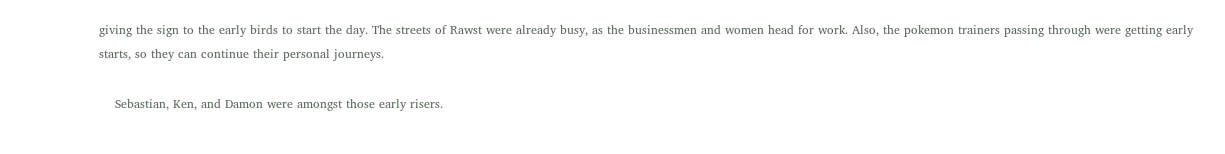giving the sign to the early birds to start the day. The streets of Rawst were already busy, as the businessmen and women head for work. Also, the pokemon trainers passing through were getting early starts, so they can continue their personal journeys.

    Sebastian, Ken, and Damon were amongst those early risers.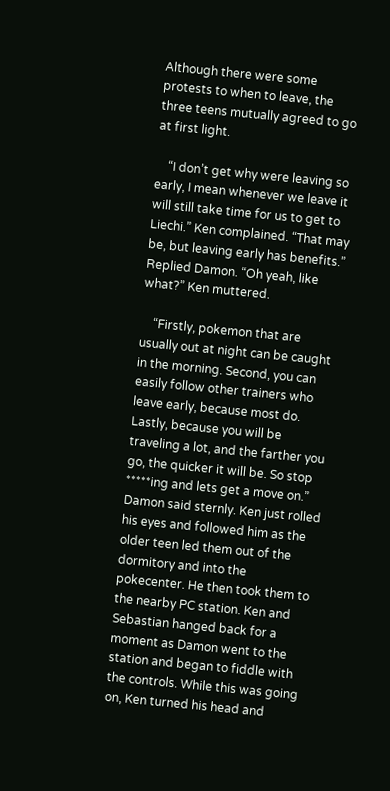Although there were some protests to when to leave, the three teens mutually agreed to go at first light.

    “I don’t get why were leaving so early, I mean whenever we leave it will still take time for us to get to Liechi.” Ken complained. “That may be, but leaving early has benefits.” Replied Damon. “Oh yeah, like what?” Ken muttered.

    “Firstly, pokemon that are usually out at night can be caught in the morning. Second, you can easily follow other trainers who leave early, because most do. Lastly, because you will be traveling a lot, and the farther you go, the quicker it will be. So stop *****ing and lets get a move on.” Damon said sternly. Ken just rolled his eyes and followed him as the older teen led them out of the dormitory and into the pokecenter. He then took them to the nearby PC station. Ken and Sebastian hanged back for a moment as Damon went to the station and began to fiddle with the controls. While this was going on, Ken turned his head and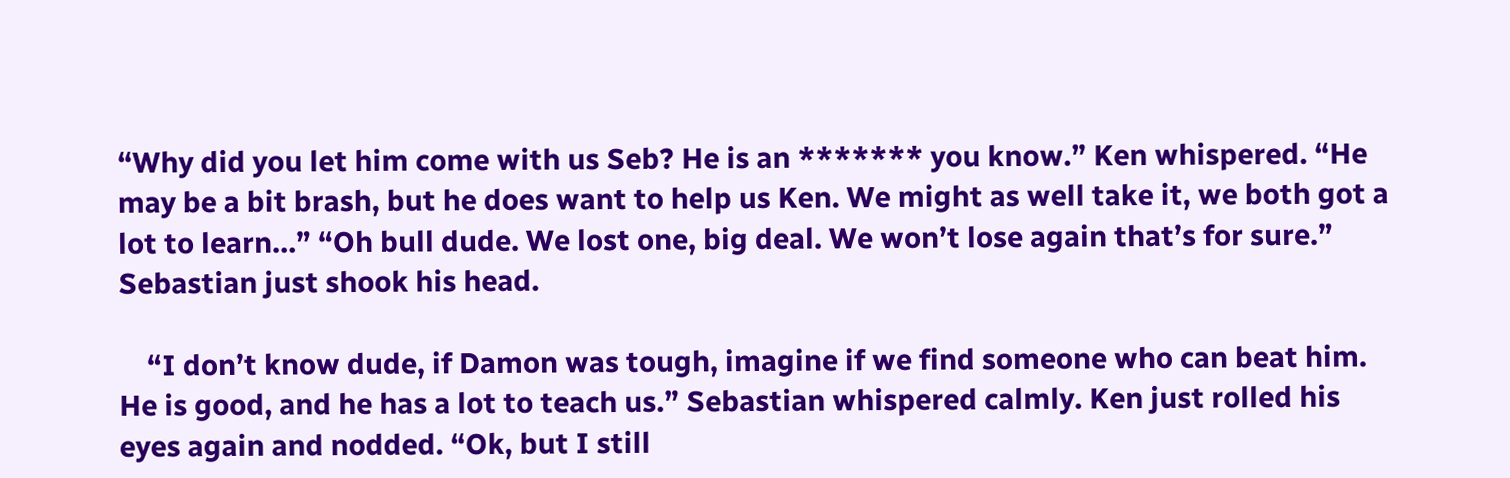“Why did you let him come with us Seb? He is an ******* you know.” Ken whispered. “He may be a bit brash, but he does want to help us Ken. We might as well take it, we both got a lot to learn…” “Oh bull dude. We lost one, big deal. We won’t lose again that’s for sure.” Sebastian just shook his head.

    “I don’t know dude, if Damon was tough, imagine if we find someone who can beat him. He is good, and he has a lot to teach us.” Sebastian whispered calmly. Ken just rolled his eyes again and nodded. “Ok, but I still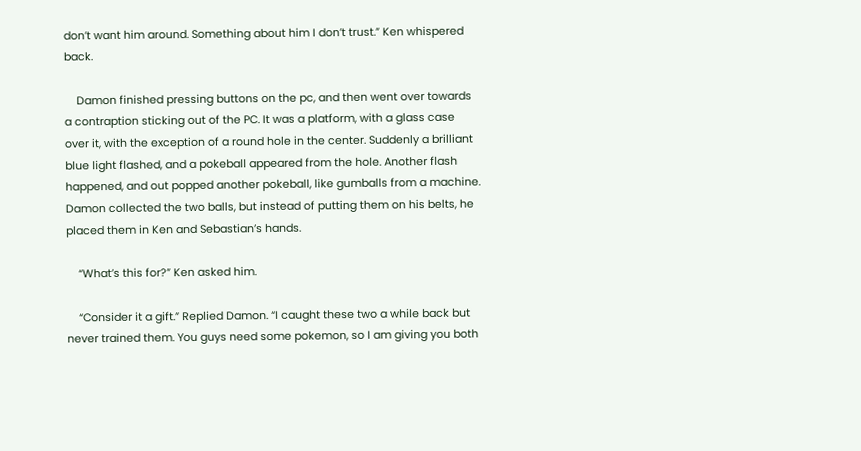don’t want him around. Something about him I don’t trust.” Ken whispered back.

    Damon finished pressing buttons on the pc, and then went over towards a contraption sticking out of the PC. It was a platform, with a glass case over it, with the exception of a round hole in the center. Suddenly a brilliant blue light flashed, and a pokeball appeared from the hole. Another flash happened, and out popped another pokeball, like gumballs from a machine. Damon collected the two balls, but instead of putting them on his belts, he placed them in Ken and Sebastian’s hands.

    “What’s this for?” Ken asked him.

    “Consider it a gift.” Replied Damon. “I caught these two a while back but never trained them. You guys need some pokemon, so I am giving you both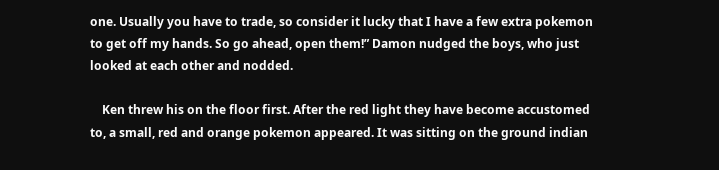one. Usually you have to trade, so consider it lucky that I have a few extra pokemon to get off my hands. So go ahead, open them!” Damon nudged the boys, who just looked at each other and nodded.

    Ken threw his on the floor first. After the red light they have become accustomed to, a small, red and orange pokemon appeared. It was sitting on the ground indian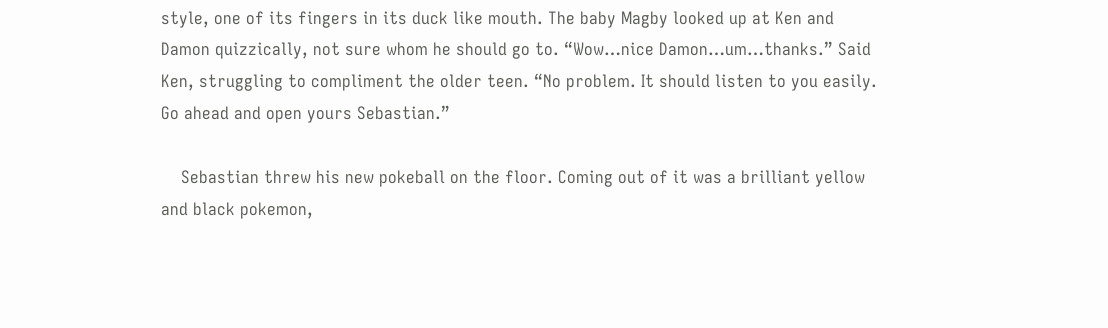style, one of its fingers in its duck like mouth. The baby Magby looked up at Ken and Damon quizzically, not sure whom he should go to. “Wow…nice Damon…um…thanks.” Said Ken, struggling to compliment the older teen. “No problem. It should listen to you easily. Go ahead and open yours Sebastian.”

    Sebastian threw his new pokeball on the floor. Coming out of it was a brilliant yellow and black pokemon,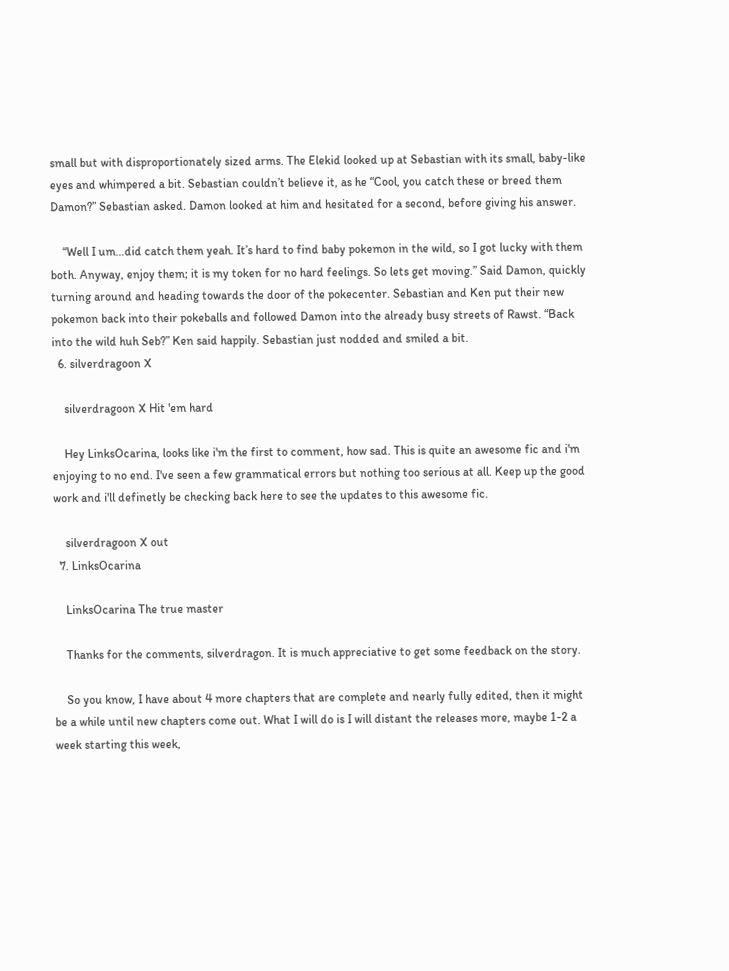small but with disproportionately sized arms. The Elekid looked up at Sebastian with its small, baby-like eyes and whimpered a bit. Sebastian couldn’t believe it, as he “Cool, you catch these or breed them Damon?” Sebastian asked. Damon looked at him and hesitated for a second, before giving his answer.

    “Well I um…did catch them yeah. It’s hard to find baby pokemon in the wild, so I got lucky with them both. Anyway, enjoy them; it is my token for no hard feelings. So lets get moving.” Said Damon, quickly turning around and heading towards the door of the pokecenter. Sebastian and Ken put their new pokemon back into their pokeballs and followed Damon into the already busy streets of Rawst. “Back into the wild huh Seb?” Ken said happily. Sebastian just nodded and smiled a bit.
  6. silverdragoon X

    silverdragoon X Hit 'em hard

    Hey LinksOcarina, looks like i'm the first to comment, how sad. This is quite an awesome fic and i'm enjoying to no end. I've seen a few grammatical errors but nothing too serious at all. Keep up the good work and i'll definetly be checking back here to see the updates to this awesome fic.

    silverdragoon X out
  7. LinksOcarina

    LinksOcarina The true master

    Thanks for the comments, silverdragon. It is much appreciative to get some feedback on the story.

    So you know, I have about 4 more chapters that are complete and nearly fully edited, then it might be a while until new chapters come out. What I will do is I will distant the releases more, maybe 1-2 a week starting this week,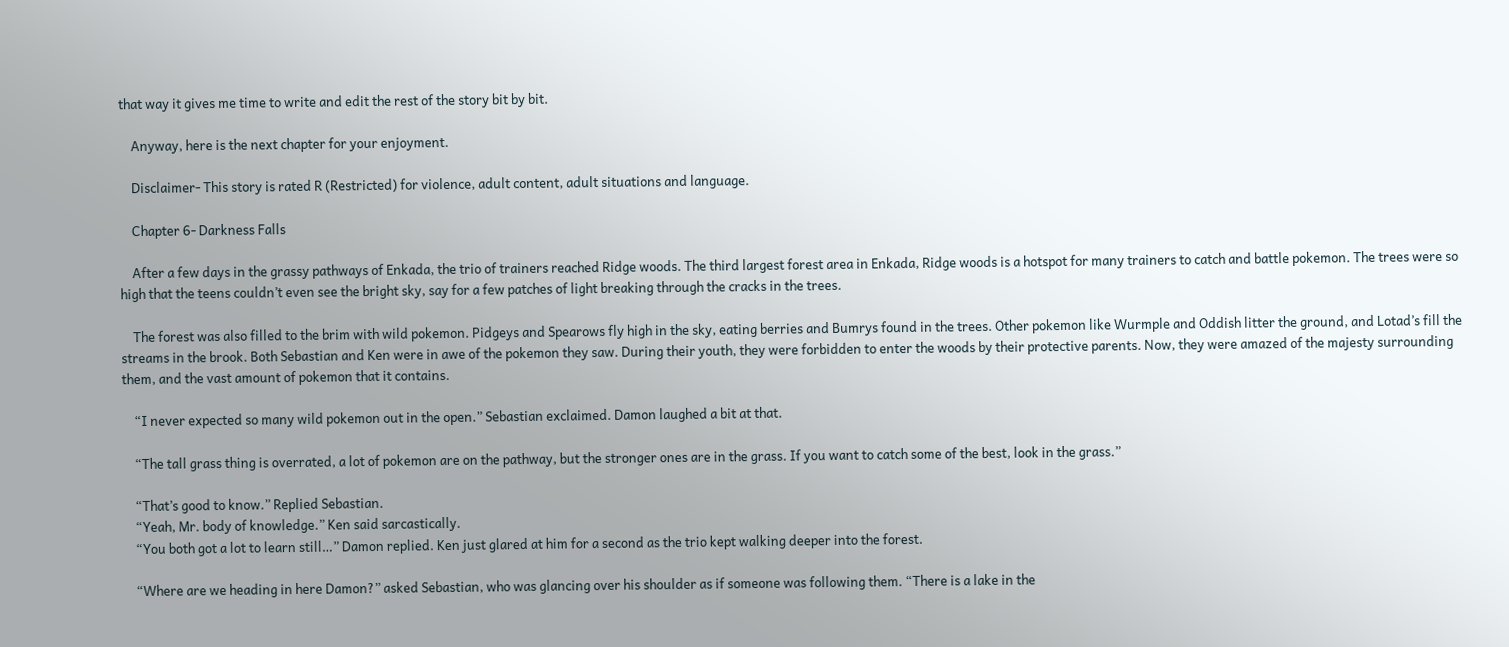that way it gives me time to write and edit the rest of the story bit by bit.

    Anyway, here is the next chapter for your enjoyment.

    Disclaimer- This story is rated R (Restricted) for violence, adult content, adult situations and language.

    Chapter 6- Darkness Falls

    After a few days in the grassy pathways of Enkada, the trio of trainers reached Ridge woods. The third largest forest area in Enkada, Ridge woods is a hotspot for many trainers to catch and battle pokemon. The trees were so high that the teens couldn’t even see the bright sky, say for a few patches of light breaking through the cracks in the trees.

    The forest was also filled to the brim with wild pokemon. Pidgeys and Spearows fly high in the sky, eating berries and Bumrys found in the trees. Other pokemon like Wurmple and Oddish litter the ground, and Lotad’s fill the streams in the brook. Both Sebastian and Ken were in awe of the pokemon they saw. During their youth, they were forbidden to enter the woods by their protective parents. Now, they were amazed of the majesty surrounding them, and the vast amount of pokemon that it contains.

    “I never expected so many wild pokemon out in the open.” Sebastian exclaimed. Damon laughed a bit at that.

    “The tall grass thing is overrated, a lot of pokemon are on the pathway, but the stronger ones are in the grass. If you want to catch some of the best, look in the grass.”

    “That’s good to know.” Replied Sebastian.
    “Yeah, Mr. body of knowledge.” Ken said sarcastically.
    “You both got a lot to learn still…” Damon replied. Ken just glared at him for a second as the trio kept walking deeper into the forest.

    “Where are we heading in here Damon?” asked Sebastian, who was glancing over his shoulder as if someone was following them. “There is a lake in the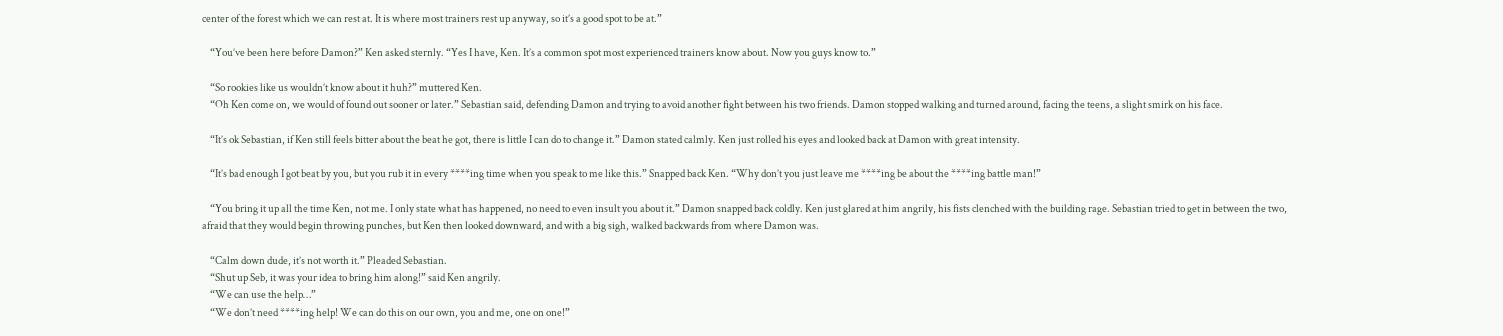center of the forest which we can rest at. It is where most trainers rest up anyway, so it’s a good spot to be at.”

    “You’ve been here before Damon?” Ken asked sternly. “Yes I have, Ken. It’s a common spot most experienced trainers know about. Now you guys know to.”

    “So rookies like us wouldn’t know about it huh?” muttered Ken.
    “Oh Ken come on, we would of found out sooner or later.” Sebastian said, defending Damon and trying to avoid another fight between his two friends. Damon stopped walking and turned around, facing the teens, a slight smirk on his face.

    “It’s ok Sebastian, if Ken still feels bitter about the beat he got, there is little I can do to change it.” Damon stated calmly. Ken just rolled his eyes and looked back at Damon with great intensity.

    “It’s bad enough I got beat by you, but you rub it in every ****ing time when you speak to me like this.” Snapped back Ken. “Why don’t you just leave me ****ing be about the ****ing battle man!”

    “You bring it up all the time Ken, not me. I only state what has happened, no need to even insult you about it.” Damon snapped back coldly. Ken just glared at him angrily, his fists clenched with the building rage. Sebastian tried to get in between the two, afraid that they would begin throwing punches, but Ken then looked downward, and with a big sigh, walked backwards from where Damon was.

    “Calm down dude, it’s not worth it.” Pleaded Sebastian.
    “Shut up Seb, it was your idea to bring him along!” said Ken angrily.
    “We can use the help…”
    “We don’t need ****ing help! We can do this on our own, you and me, one on one!”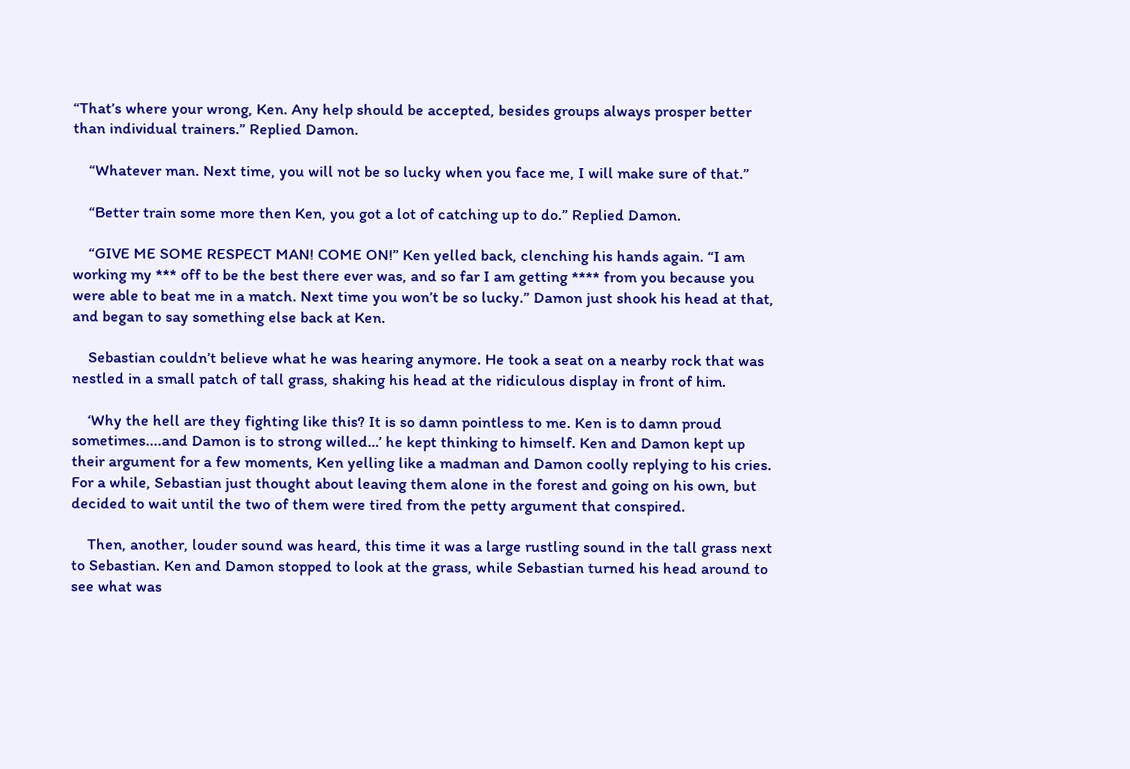“That’s where your wrong, Ken. Any help should be accepted, besides groups always prosper better than individual trainers.” Replied Damon.

    “Whatever man. Next time, you will not be so lucky when you face me, I will make sure of that.”

    “Better train some more then Ken, you got a lot of catching up to do.” Replied Damon.

    “GIVE ME SOME RESPECT MAN! COME ON!” Ken yelled back, clenching his hands again. “I am working my *** off to be the best there ever was, and so far I am getting **** from you because you were able to beat me in a match. Next time you won’t be so lucky.” Damon just shook his head at that, and began to say something else back at Ken.

    Sebastian couldn’t believe what he was hearing anymore. He took a seat on a nearby rock that was nestled in a small patch of tall grass, shaking his head at the ridiculous display in front of him.

    ‘Why the hell are they fighting like this? It is so damn pointless to me. Ken is to damn proud sometimes....and Damon is to strong willed…’ he kept thinking to himself. Ken and Damon kept up their argument for a few moments, Ken yelling like a madman and Damon coolly replying to his cries. For a while, Sebastian just thought about leaving them alone in the forest and going on his own, but decided to wait until the two of them were tired from the petty argument that conspired.

    Then, another, louder sound was heard, this time it was a large rustling sound in the tall grass next to Sebastian. Ken and Damon stopped to look at the grass, while Sebastian turned his head around to see what was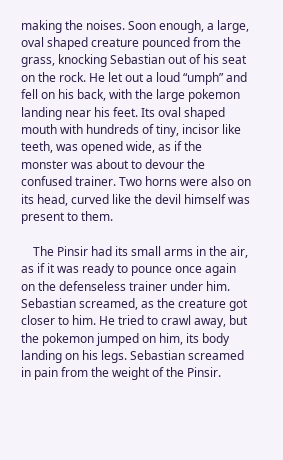making the noises. Soon enough, a large, oval shaped creature pounced from the grass, knocking Sebastian out of his seat on the rock. He let out a loud “umph” and fell on his back, with the large pokemon landing near his feet. Its oval shaped mouth with hundreds of tiny, incisor like teeth, was opened wide, as if the monster was about to devour the confused trainer. Two horns were also on its head, curved like the devil himself was present to them.

    The Pinsir had its small arms in the air, as if it was ready to pounce once again on the defenseless trainer under him. Sebastian screamed, as the creature got closer to him. He tried to crawl away, but the pokemon jumped on him, its body landing on his legs. Sebastian screamed in pain from the weight of the Pinsir.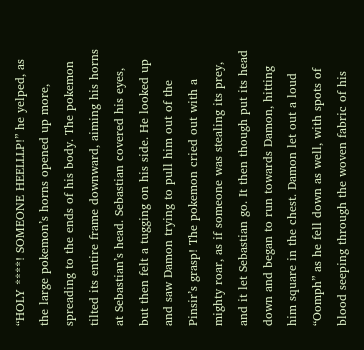“HOLY ****! SOMEONE HEELLLP!” he yelped, as the large pokemon’s horns opened up more, spreading to the ends of his body. The pokemon tilted its entire frame downward, aiming his horns at Sebastian’s head. Sebastian covered his eyes, but then felt a tugging on his side. He looked up and saw Damon trying to pull him out of the Pinsir’s grasp! The pokemon cried out with a mighty roar, as if someone was stealing its prey, and it let Sebastian go. It then though put its head down and began to run towards Damon, hitting him square in the chest. Damon let out a loud “Oomph” as he fell down as well, with spots of blood seeping through the woven fabric of his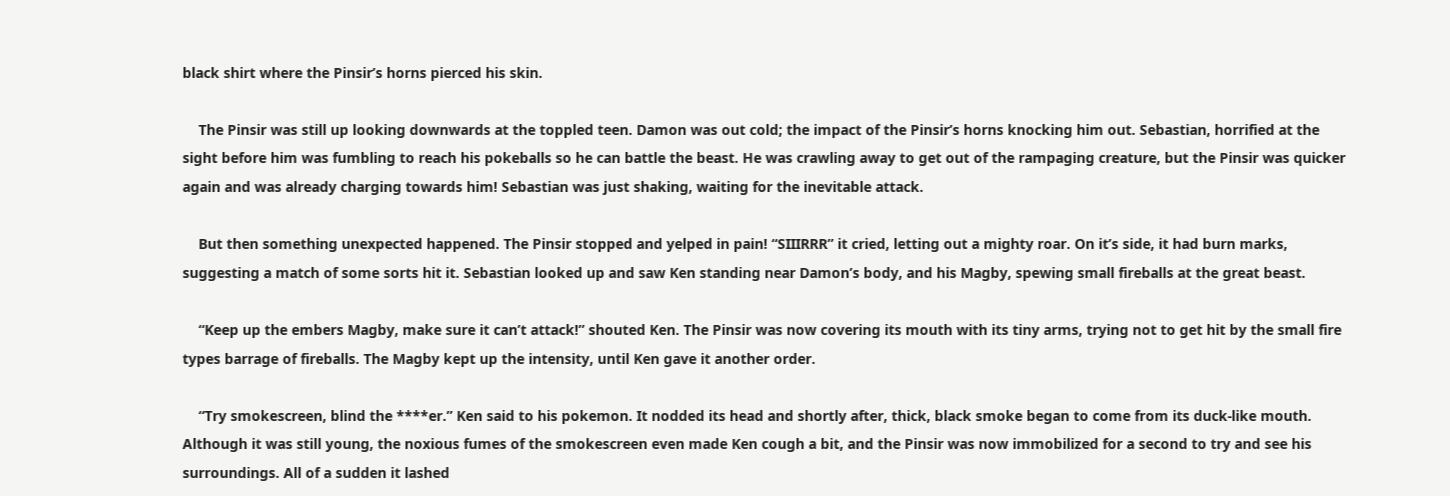black shirt where the Pinsir’s horns pierced his skin.

    The Pinsir was still up looking downwards at the toppled teen. Damon was out cold; the impact of the Pinsir’s horns knocking him out. Sebastian, horrified at the sight before him was fumbling to reach his pokeballs so he can battle the beast. He was crawling away to get out of the rampaging creature, but the Pinsir was quicker again and was already charging towards him! Sebastian was just shaking, waiting for the inevitable attack.

    But then something unexpected happened. The Pinsir stopped and yelped in pain! “SIIIRRR” it cried, letting out a mighty roar. On it’s side, it had burn marks, suggesting a match of some sorts hit it. Sebastian looked up and saw Ken standing near Damon’s body, and his Magby, spewing small fireballs at the great beast.

    “Keep up the embers Magby, make sure it can’t attack!” shouted Ken. The Pinsir was now covering its mouth with its tiny arms, trying not to get hit by the small fire types barrage of fireballs. The Magby kept up the intensity, until Ken gave it another order.

    “Try smokescreen, blind the ****er.” Ken said to his pokemon. It nodded its head and shortly after, thick, black smoke began to come from its duck-like mouth. Although it was still young, the noxious fumes of the smokescreen even made Ken cough a bit, and the Pinsir was now immobilized for a second to try and see his surroundings. All of a sudden it lashed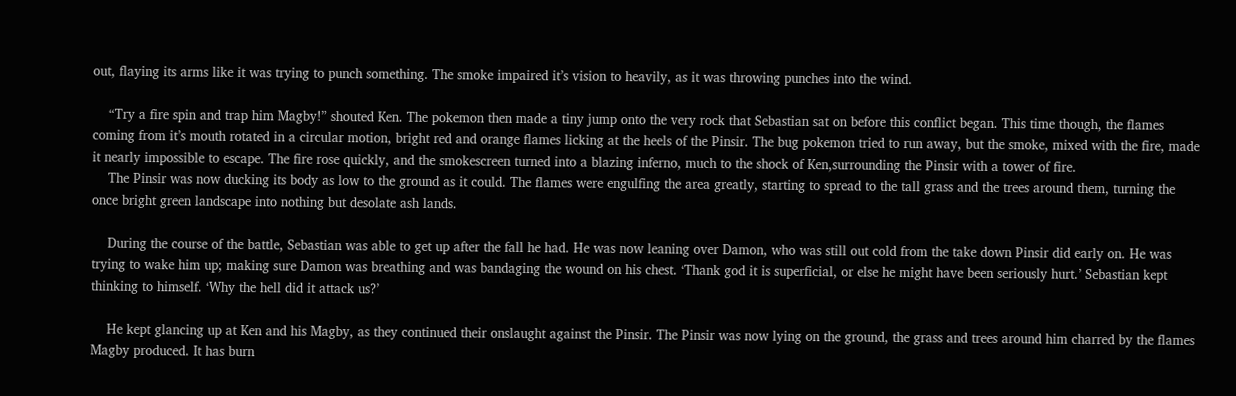out, flaying its arms like it was trying to punch something. The smoke impaired it’s vision to heavily, as it was throwing punches into the wind.

    “Try a fire spin and trap him Magby!” shouted Ken. The pokemon then made a tiny jump onto the very rock that Sebastian sat on before this conflict began. This time though, the flames coming from it’s mouth rotated in a circular motion, bright red and orange flames licking at the heels of the Pinsir. The bug pokemon tried to run away, but the smoke, mixed with the fire, made it nearly impossible to escape. The fire rose quickly, and the smokescreen turned into a blazing inferno, much to the shock of Ken,surrounding the Pinsir with a tower of fire.
    The Pinsir was now ducking its body as low to the ground as it could. The flames were engulfing the area greatly, starting to spread to the tall grass and the trees around them, turning the once bright green landscape into nothing but desolate ash lands.

    During the course of the battle, Sebastian was able to get up after the fall he had. He was now leaning over Damon, who was still out cold from the take down Pinsir did early on. He was trying to wake him up; making sure Damon was breathing and was bandaging the wound on his chest. ‘Thank god it is superficial, or else he might have been seriously hurt.’ Sebastian kept thinking to himself. ‘Why the hell did it attack us?’

    He kept glancing up at Ken and his Magby, as they continued their onslaught against the Pinsir. The Pinsir was now lying on the ground, the grass and trees around him charred by the flames Magby produced. It has burn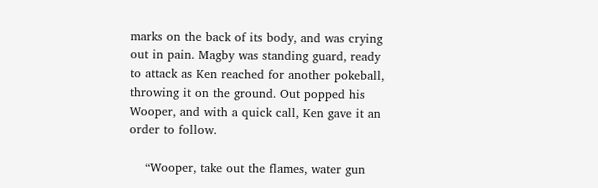marks on the back of its body, and was crying out in pain. Magby was standing guard, ready to attack as Ken reached for another pokeball, throwing it on the ground. Out popped his Wooper, and with a quick call, Ken gave it an order to follow.

    “Wooper, take out the flames, water gun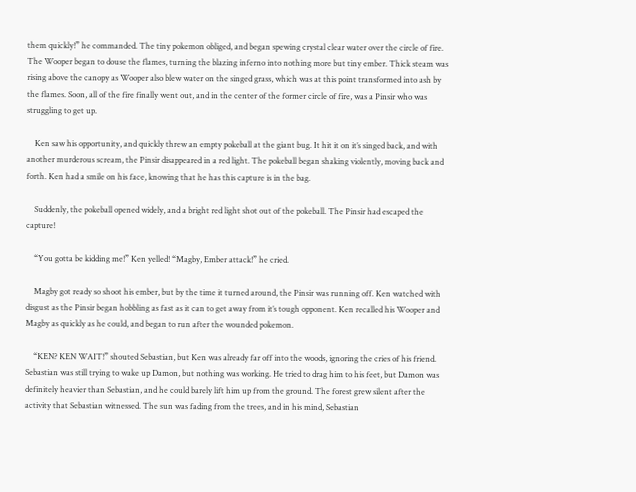them quickly!” he commanded. The tiny pokemon obliged, and began spewing crystal clear water over the circle of fire. The Wooper began to douse the flames, turning the blazing inferno into nothing more but tiny ember. Thick steam was rising above the canopy as Wooper also blew water on the singed grass, which was at this point transformed into ash by the flames. Soon, all of the fire finally went out, and in the center of the former circle of fire, was a Pinsir who was struggling to get up.

    Ken saw his opportunity, and quickly threw an empty pokeball at the giant bug. It hit it on it’s singed back, and with another murderous scream, the Pinsir disappeared in a red light. The pokeball began shaking violently, moving back and forth. Ken had a smile on his face, knowing that he has this capture is in the bag.

    Suddenly, the pokeball opened widely, and a bright red light shot out of the pokeball. The Pinsir had escaped the capture!

    “You gotta be kidding me!” Ken yelled! “Magby, Ember attack!” he cried.

    Magby got ready so shoot his ember, but by the time it turned around, the Pinsir was running off. Ken watched with disgust as the Pinsir began hobbling as fast as it can to get away from it’s tough opponent. Ken recalled his Wooper and Magby as quickly as he could, and began to run after the wounded pokemon.

    “KEN? KEN WAIT!” shouted Sebastian, but Ken was already far off into the woods, ignoring the cries of his friend. Sebastian was still trying to wake up Damon, but nothing was working. He tried to drag him to his feet, but Damon was definitely heavier than Sebastian, and he could barely lift him up from the ground. The forest grew silent after the activity that Sebastian witnessed. The sun was fading from the trees, and in his mind, Sebastian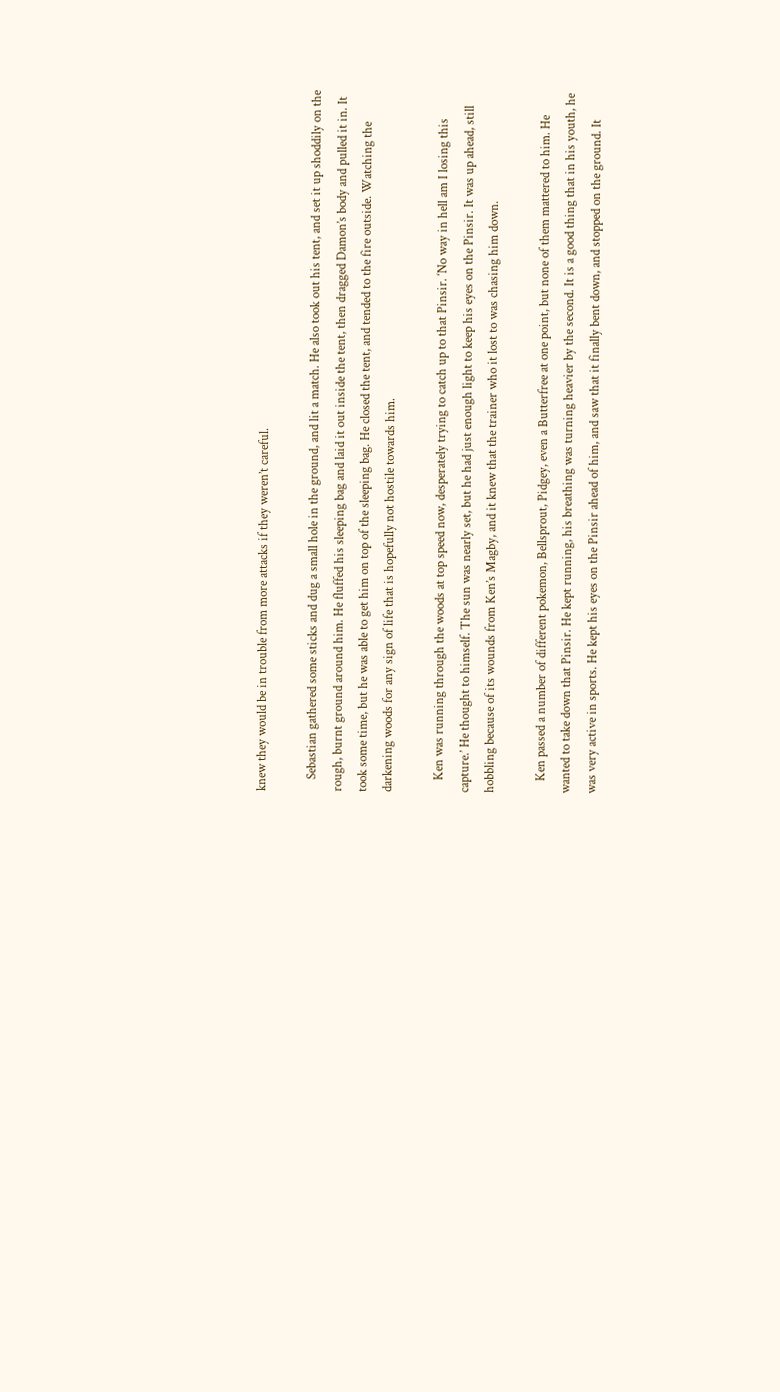knew they would be in trouble from more attacks if they weren’t careful.

    Sebastian gathered some sticks and dug a small hole in the ground, and lit a match. He also took out his tent, and set it up shoddily on the rough, burnt ground around him. He fluffed his sleeping bag and laid it out inside the tent, then dragged Damon’s body and pulled it in. It took some time, but he was able to get him on top of the sleeping bag. He closed the tent, and tended to the fire outside. Watching the darkening woods for any sign of life that is hopefully not hostile towards him.

    Ken was running through the woods at top speed now, desperately trying to catch up to that Pinsir. ‘No way in hell am I losing this capture.’ He thought to himself. The sun was nearly set, but he had just enough light to keep his eyes on the Pinsir. It was up ahead, still hobbling because of its wounds from Ken’s Magby, and it knew that the trainer who it lost to was chasing him down.

    Ken passed a number of different pokemon, Bellsprout, Pidgey, even a Butterfree at one point, but none of them mattered to him. He wanted to take down that Pinsir. He kept running, his breathing was turning heavier by the second. It is a good thing that in his youth, he was very active in sports. He kept his eyes on the Pinsir ahead of him, and saw that it finally bent down, and stopped on the ground. It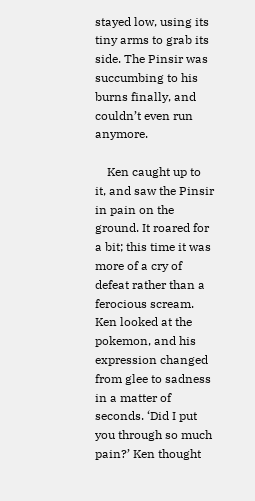stayed low, using its tiny arms to grab its side. The Pinsir was succumbing to his burns finally, and couldn’t even run anymore.

    Ken caught up to it, and saw the Pinsir in pain on the ground. It roared for a bit; this time it was more of a cry of defeat rather than a ferocious scream. Ken looked at the pokemon, and his expression changed from glee to sadness in a matter of seconds. ‘Did I put you through so much pain?’ Ken thought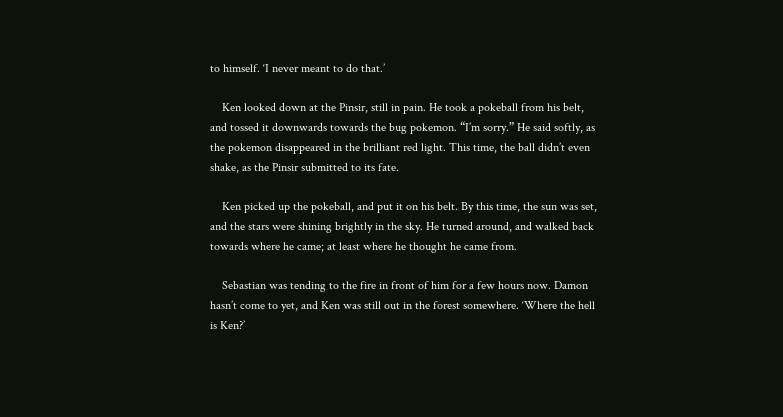to himself. ‘I never meant to do that.’

    Ken looked down at the Pinsir, still in pain. He took a pokeball from his belt, and tossed it downwards towards the bug pokemon. “I’m sorry.” He said softly, as the pokemon disappeared in the brilliant red light. This time, the ball didn’t even shake, as the Pinsir submitted to its fate.

    Ken picked up the pokeball, and put it on his belt. By this time, the sun was set, and the stars were shining brightly in the sky. He turned around, and walked back towards where he came; at least where he thought he came from.

    Sebastian was tending to the fire in front of him for a few hours now. Damon hasn’t come to yet, and Ken was still out in the forest somewhere. ‘Where the hell is Ken?’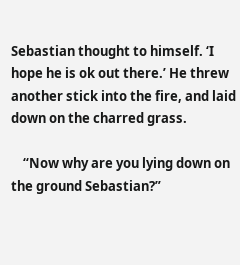Sebastian thought to himself. ‘I hope he is ok out there.’ He threw another stick into the fire, and laid down on the charred grass.

    “Now why are you lying down on the ground Sebastian?”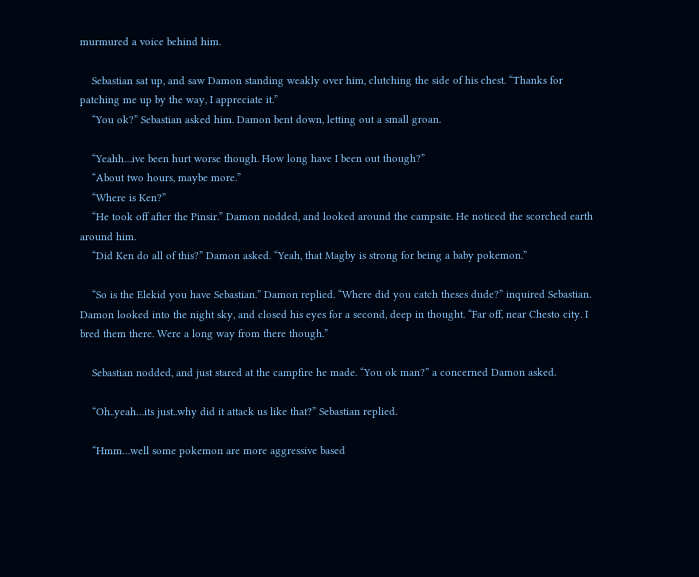murmured a voice behind him.

    Sebastian sat up, and saw Damon standing weakly over him, clutching the side of his chest. “Thanks for patching me up by the way, I appreciate it.”
    “You ok?” Sebastian asked him. Damon bent down, letting out a small groan.

    “Yeahh…ive been hurt worse though. How long have I been out though?”
    “About two hours, maybe more.”
    “Where is Ken?”
    “He took off after the Pinsir.” Damon nodded, and looked around the campsite. He noticed the scorched earth around him.
    “Did Ken do all of this?” Damon asked. “Yeah, that Magby is strong for being a baby pokemon.”

    “So is the Elekid you have Sebastian.” Damon replied. “Where did you catch theses dude?” inquired Sebastian. Damon looked into the night sky, and closed his eyes for a second, deep in thought. “Far off, near Chesto city. I bred them there. Were a long way from there though.”

    Sebastian nodded, and just stared at the campfire he made. “You ok man?” a concerned Damon asked.

    “Oh..yeah…its just..why did it attack us like that?” Sebastian replied.

    “Hmm…well some pokemon are more aggressive based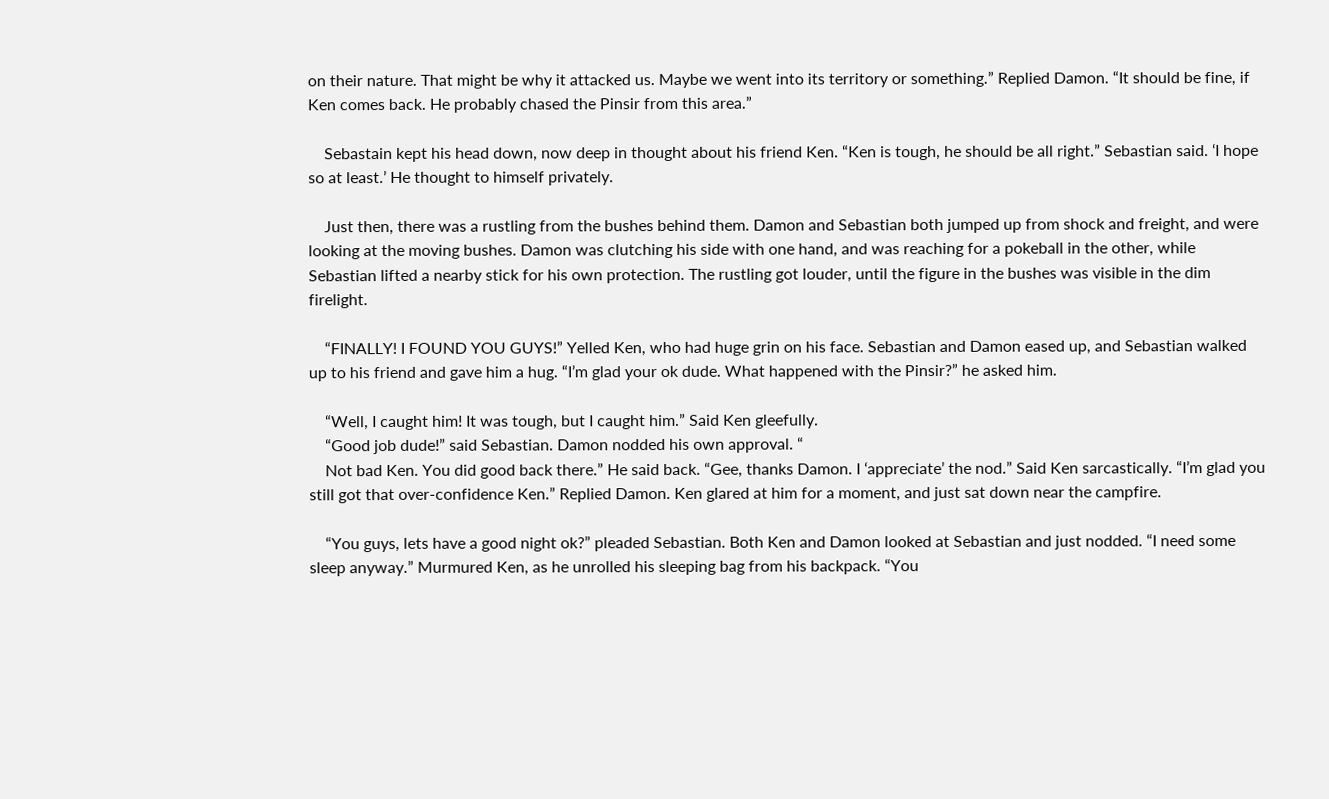on their nature. That might be why it attacked us. Maybe we went into its territory or something.” Replied Damon. “It should be fine, if Ken comes back. He probably chased the Pinsir from this area.”

    Sebastain kept his head down, now deep in thought about his friend Ken. “Ken is tough, he should be all right.” Sebastian said. ‘I hope so at least.’ He thought to himself privately.

    Just then, there was a rustling from the bushes behind them. Damon and Sebastian both jumped up from shock and freight, and were looking at the moving bushes. Damon was clutching his side with one hand, and was reaching for a pokeball in the other, while Sebastian lifted a nearby stick for his own protection. The rustling got louder, until the figure in the bushes was visible in the dim firelight.

    “FINALLY! I FOUND YOU GUYS!” Yelled Ken, who had huge grin on his face. Sebastian and Damon eased up, and Sebastian walked up to his friend and gave him a hug. “I’m glad your ok dude. What happened with the Pinsir?” he asked him.

    “Well, I caught him! It was tough, but I caught him.” Said Ken gleefully.
    “Good job dude!” said Sebastian. Damon nodded his own approval. “
    Not bad Ken. You did good back there.” He said back. “Gee, thanks Damon. I ‘appreciate’ the nod.” Said Ken sarcastically. “I’m glad you still got that over-confidence Ken.” Replied Damon. Ken glared at him for a moment, and just sat down near the campfire.

    “You guys, lets have a good night ok?” pleaded Sebastian. Both Ken and Damon looked at Sebastian and just nodded. “I need some sleep anyway.” Murmured Ken, as he unrolled his sleeping bag from his backpack. “You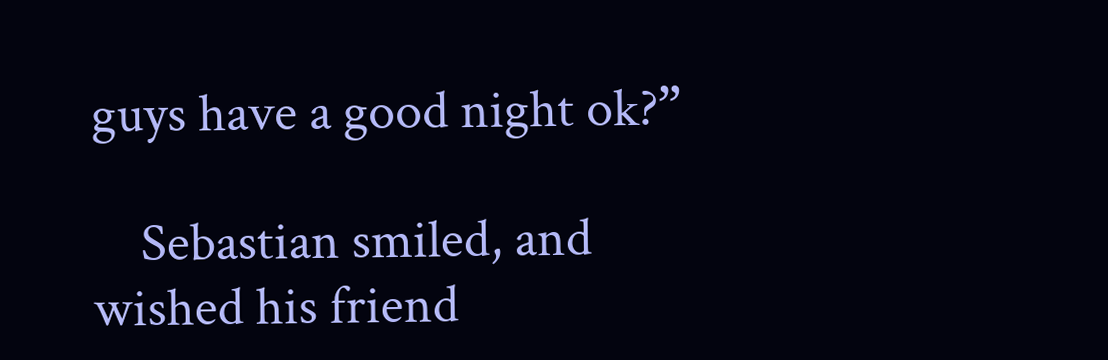guys have a good night ok?”

    Sebastian smiled, and wished his friend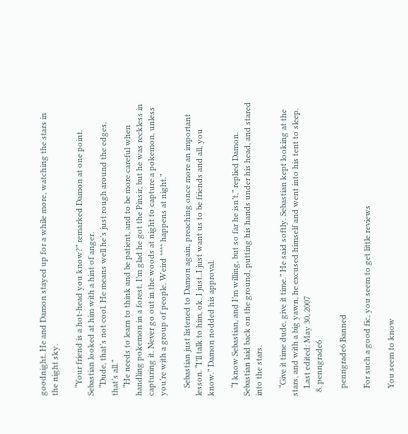goodnight. He and Damon stayed up for a while more, watching the stars in the night sky.

    “Your friend is a hot-head you know?” remarked Damon at one point. Sebastian looked at him with a hint of anger.
    “Dude, that’s not cool. He means well he’s just rough around the edges, that’s all.”
    “He needs to learn to think and be patient, and to be more careful when handling pokemon in a forest. I’m glad he got the Pinsir, but he was reckless in capturing it. Never go out in the woods at night to capture a pokemon, unless you’re with a group of people. Weird **** happens at night.”

    Sebastian just listened to Damon again, preaching once more an important lesson. “I’ll talk to him, ok. I just..I just want us to be friends and all, you know.” Damon nodded his approval.

    “I know Sebastian, and I’m willing, but so far he isn’t,” replied Damon. Sebastian laid back on the ground, putting his hands under his head, and stared into the stars.

    “Give it time dude, give it time.” He said softly. Sebastian kept looking at the stars, and with a big yawn, he excused himself and went into his tent to sleep.
    Last edited: May 30, 2007
  8. penngrade6

    penngrade6 Banned

    For such a good fic, you seem to get little reviews

    You seem to know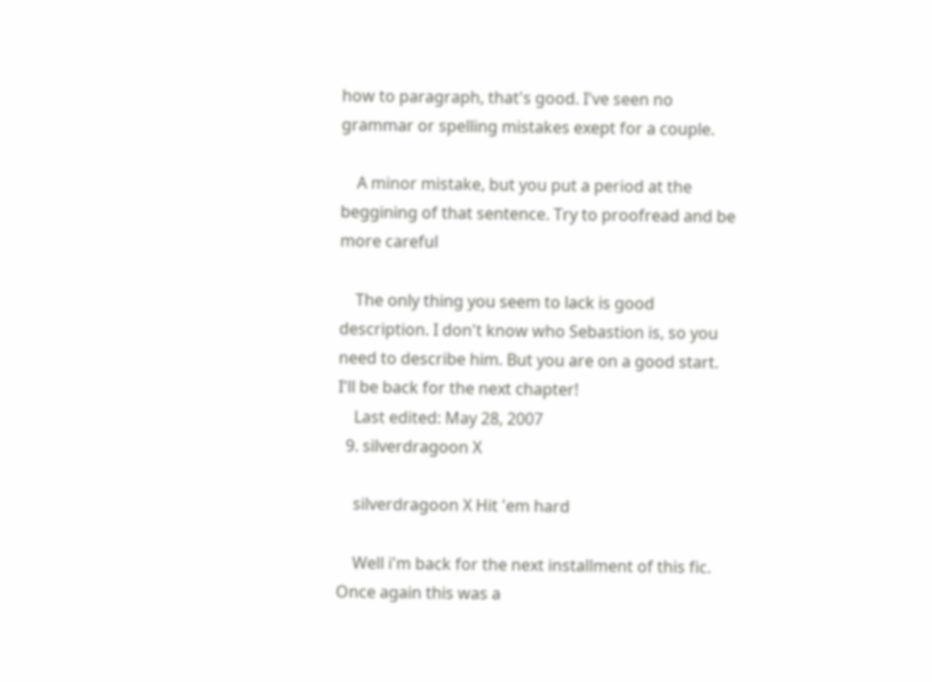how to paragraph, that's good. I've seen no grammar or spelling mistakes exept for a couple.

    A minor mistake, but you put a period at the beggining of that sentence. Try to proofread and be more careful

    The only thing you seem to lack is good description. I don't know who Sebastion is, so you need to describe him. But you are on a good start. I'll be back for the next chapter!
    Last edited: May 28, 2007
  9. silverdragoon X

    silverdragoon X Hit 'em hard

    Well i'm back for the next installment of this fic. Once again this was a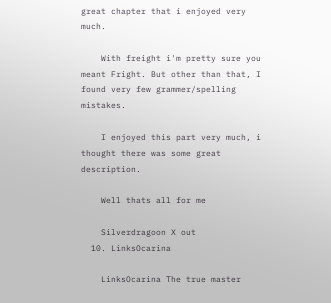great chapter that i enjoyed very much.

    With freight i'm pretty sure you meant Fright. But other than that, I found very few grammer/spelling mistakes.

    I enjoyed this part very much, i thought there was some great description.

    Well thats all for me

    Silverdragoon X out
  10. LinksOcarina

    LinksOcarina The true master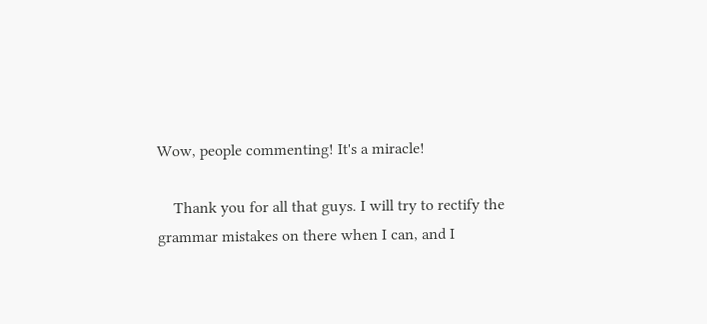Wow, people commenting! It's a miracle!

    Thank you for all that guys. I will try to rectify the grammar mistakes on there when I can, and I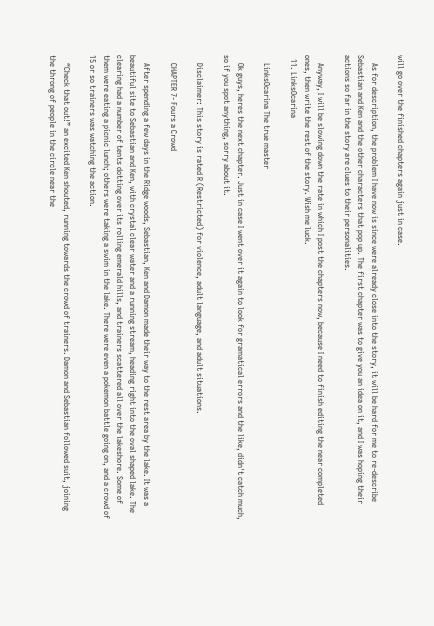will go over the finished chapters again just in case.

    As for description, the problem I have now is since were already close into the story, it will be hard for me to re-describe Sebastian and Ken and the other characters that pop up. The first chapter was to give you an idea on it, and I was hoping their actions so far in the story are clues to their personalities.

    Anyway, I will be slowing down the rate in which I post the chapters now, because I need to finish editing the near completed ones, then write the rest of the story. Wish me luck.
  11. LinksOcarina

    LinksOcarina The true master

    Ok guys, heres the next chapter. Just in case I went over it again to look for gramatical errors and the like, didn't catch much, so if you spot anything, sorry about it.

    Disclaimer: This story is rated R (Restricted) for violence, adult language, and adult situations.

    CHAPTER 7- Fours a Crowd

    After spending a few days in the Ridge woods, Sebastian, Ken and Damon made their way to the rest area by the lake. It was a beautiful site to Sebastian and Ken, with crystal clear water and a running stream, heading right into the oval shaped lake. The clearing had a number of tents dotting over its rolling emerald hills, and trainers scattered all over the lakeshore. Some of them were eating a picnic lunch; others were taking a swim in the lake. There were even a pokemon battle going on, and a crowd of 15 or so trainers was watching the action.

    “Check that out!” an excited Ken shouted, running towards the crowd of trainers. Damon and Sebastian followed suit, joining the throng of people in the circle near the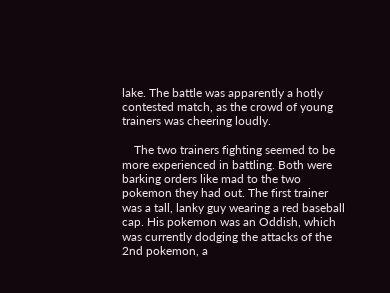lake. The battle was apparently a hotly contested match, as the crowd of young trainers was cheering loudly.

    The two trainers fighting seemed to be more experienced in battling. Both were barking orders like mad to the two pokemon they had out. The first trainer was a tall, lanky guy wearing a red baseball cap. His pokemon was an Oddish, which was currently dodging the attacks of the 2nd pokemon, a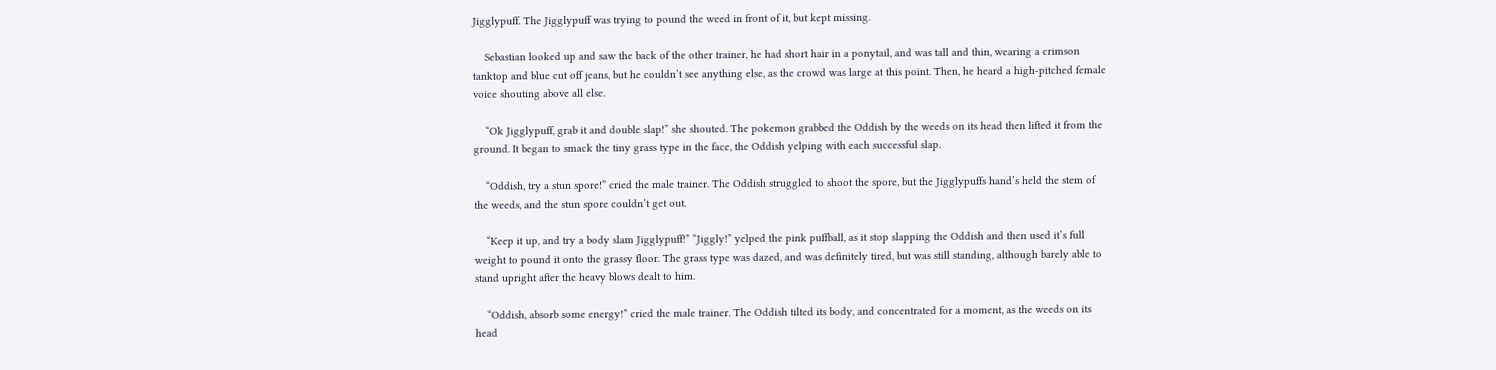Jigglypuff. The Jigglypuff was trying to pound the weed in front of it, but kept missing.

    Sebastian looked up and saw the back of the other trainer, he had short hair in a ponytail, and was tall and thin, wearing a crimson tanktop and blue cut off jeans, but he couldn’t see anything else, as the crowd was large at this point. Then, he heard a high-pitched female voice shouting above all else.

    “Ok Jigglypuff, grab it and double slap!” she shouted. The pokemon grabbed the Oddish by the weeds on its head then lifted it from the ground. It began to smack the tiny grass type in the face, the Oddish yelping with each successful slap.

    “Oddish, try a stun spore!” cried the male trainer. The Oddish struggled to shoot the spore, but the Jigglypuffs hand’s held the stem of the weeds, and the stun spore couldn’t get out.

    “Keep it up, and try a body slam Jigglypuff!” “Jiggly!” yelped the pink puffball, as it stop slapping the Oddish and then used it’s full weight to pound it onto the grassy floor. The grass type was dazed, and was definitely tired, but was still standing, although barely able to stand upright after the heavy blows dealt to him.

    “Oddish, absorb some energy!” cried the male trainer. The Oddish tilted its body, and concentrated for a moment, as the weeds on its head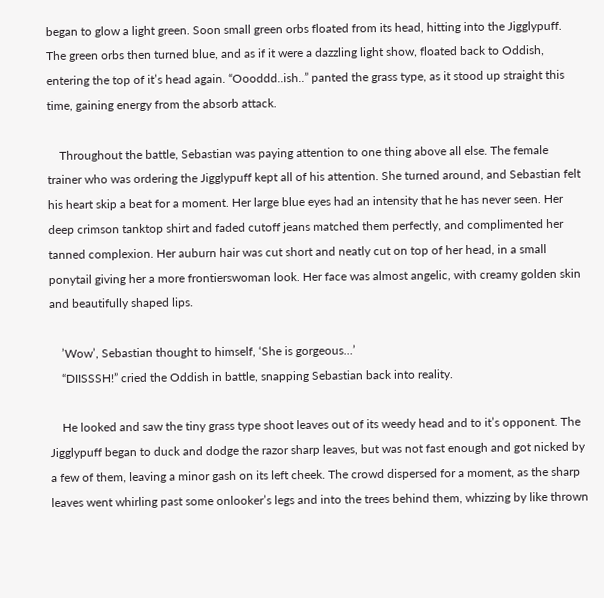began to glow a light green. Soon small green orbs floated from its head, hitting into the Jigglypuff. The green orbs then turned blue, and as if it were a dazzling light show, floated back to Oddish, entering the top of it’s head again. “Oooddd..ish..” panted the grass type, as it stood up straight this time, gaining energy from the absorb attack.

    Throughout the battle, Sebastian was paying attention to one thing above all else. The female trainer who was ordering the Jigglypuff kept all of his attention. She turned around, and Sebastian felt his heart skip a beat for a moment. Her large blue eyes had an intensity that he has never seen. Her deep crimson tanktop shirt and faded cutoff jeans matched them perfectly, and complimented her tanned complexion. Her auburn hair was cut short and neatly cut on top of her head, in a small ponytail giving her a more frontierswoman look. Her face was almost angelic, with creamy golden skin and beautifully shaped lips.

    ’Wow’, Sebastian thought to himself, ‘She is gorgeous…’
    “DIISSSH!” cried the Oddish in battle, snapping Sebastian back into reality.

    He looked and saw the tiny grass type shoot leaves out of its weedy head and to it’s opponent. The Jigglypuff began to duck and dodge the razor sharp leaves, but was not fast enough and got nicked by a few of them, leaving a minor gash on its left cheek. The crowd dispersed for a moment, as the sharp leaves went whirling past some onlooker’s legs and into the trees behind them, whizzing by like thrown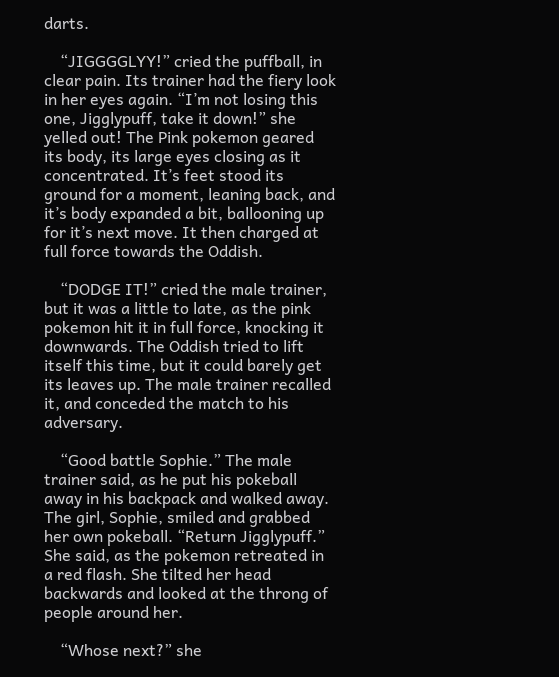darts.

    “JIGGGGLYY!” cried the puffball, in clear pain. Its trainer had the fiery look in her eyes again. “I’m not losing this one, Jigglypuff, take it down!” she yelled out! The Pink pokemon geared its body, its large eyes closing as it concentrated. It’s feet stood its ground for a moment, leaning back, and it’s body expanded a bit, ballooning up for it’s next move. It then charged at full force towards the Oddish.

    “DODGE IT!” cried the male trainer, but it was a little to late, as the pink pokemon hit it in full force, knocking it downwards. The Oddish tried to lift itself this time, but it could barely get its leaves up. The male trainer recalled it, and conceded the match to his adversary.

    “Good battle Sophie.” The male trainer said, as he put his pokeball away in his backpack and walked away. The girl, Sophie, smiled and grabbed her own pokeball. “Return Jigglypuff.” She said, as the pokemon retreated in a red flash. She tilted her head backwards and looked at the throng of people around her.

    “Whose next?” she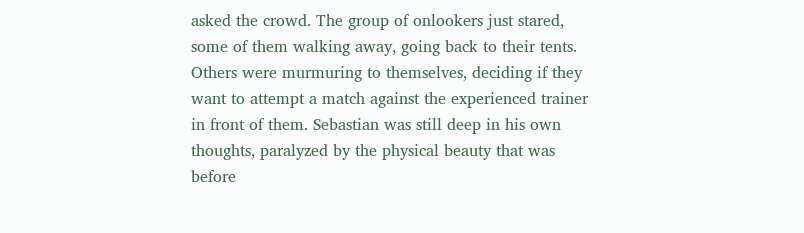asked the crowd. The group of onlookers just stared, some of them walking away, going back to their tents. Others were murmuring to themselves, deciding if they want to attempt a match against the experienced trainer in front of them. Sebastian was still deep in his own thoughts, paralyzed by the physical beauty that was before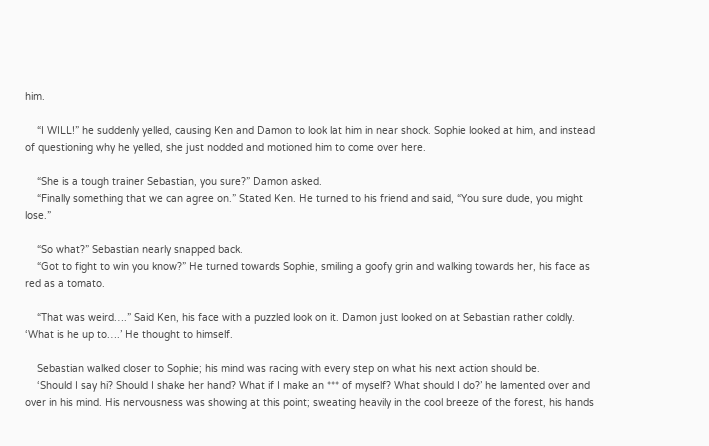him.

    “I WILL!” he suddenly yelled, causing Ken and Damon to look lat him in near shock. Sophie looked at him, and instead of questioning why he yelled, she just nodded and motioned him to come over here.

    “She is a tough trainer Sebastian, you sure?” Damon asked.
    “Finally something that we can agree on.” Stated Ken. He turned to his friend and said, “You sure dude, you might lose.”

    “So what?” Sebastian nearly snapped back.
    “Got to fight to win you know?” He turned towards Sophie, smiling a goofy grin and walking towards her, his face as red as a tomato.

    “That was weird….” Said Ken, his face with a puzzled look on it. Damon just looked on at Sebastian rather coldly. ‘What is he up to….’ He thought to himself.

    Sebastian walked closer to Sophie; his mind was racing with every step on what his next action should be.
    ‘Should I say hi? Should I shake her hand? What if I make an *** of myself? What should I do?’ he lamented over and over in his mind. His nervousness was showing at this point; sweating heavily in the cool breeze of the forest, his hands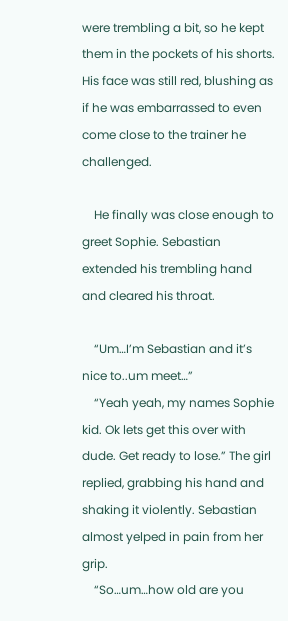were trembling a bit, so he kept them in the pockets of his shorts. His face was still red, blushing as if he was embarrassed to even come close to the trainer he challenged.

    He finally was close enough to greet Sophie. Sebastian extended his trembling hand and cleared his throat.

    “Um…I’m Sebastian and it’s nice to..um meet…”
    “Yeah yeah, my names Sophie kid. Ok lets get this over with dude. Get ready to lose.” The girl replied, grabbing his hand and shaking it violently. Sebastian almost yelped in pain from her grip.
    “So…um…how old are you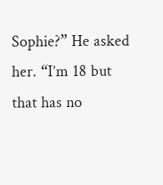Sophie?” He asked her. “I’m 18 but that has no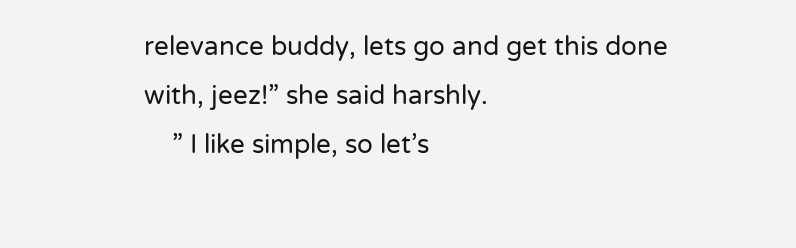relevance buddy, lets go and get this done with, jeez!” she said harshly.
    ” I like simple, so let’s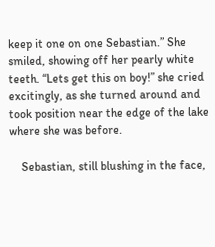keep it one on one Sebastian.” She smiled, showing off her pearly white teeth. “Lets get this on boy!” she cried excitingly, as she turned around and took position near the edge of the lake where she was before.

    Sebastian, still blushing in the face,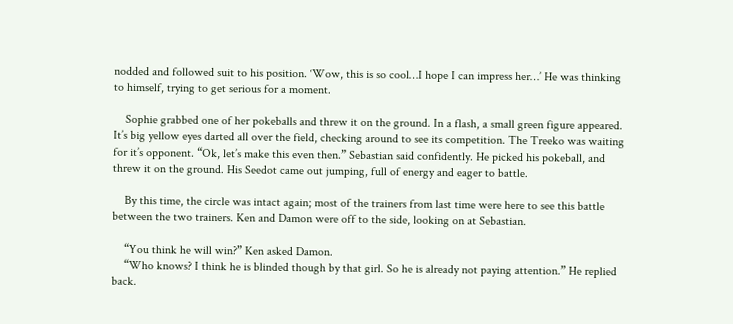nodded and followed suit to his position. ‘Wow, this is so cool…I hope I can impress her…’ He was thinking to himself, trying to get serious for a moment.

    Sophie grabbed one of her pokeballs and threw it on the ground. In a flash, a small green figure appeared. It’s big yellow eyes darted all over the field, checking around to see its competition. The Treeko was waiting for it’s opponent. “Ok, let’s make this even then.” Sebastian said confidently. He picked his pokeball, and threw it on the ground. His Seedot came out jumping, full of energy and eager to battle.

    By this time, the circle was intact again; most of the trainers from last time were here to see this battle between the two trainers. Ken and Damon were off to the side, looking on at Sebastian.

    “You think he will win?” Ken asked Damon.
    “Who knows? I think he is blinded though by that girl. So he is already not paying attention.” He replied back.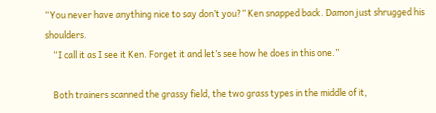“You never have anything nice to say don’t you?” Ken snapped back. Damon just shrugged his shoulders.
    “I call it as I see it Ken. Forget it and let’s see how he does in this one.”

    Both trainers scanned the grassy field, the two grass types in the middle of it,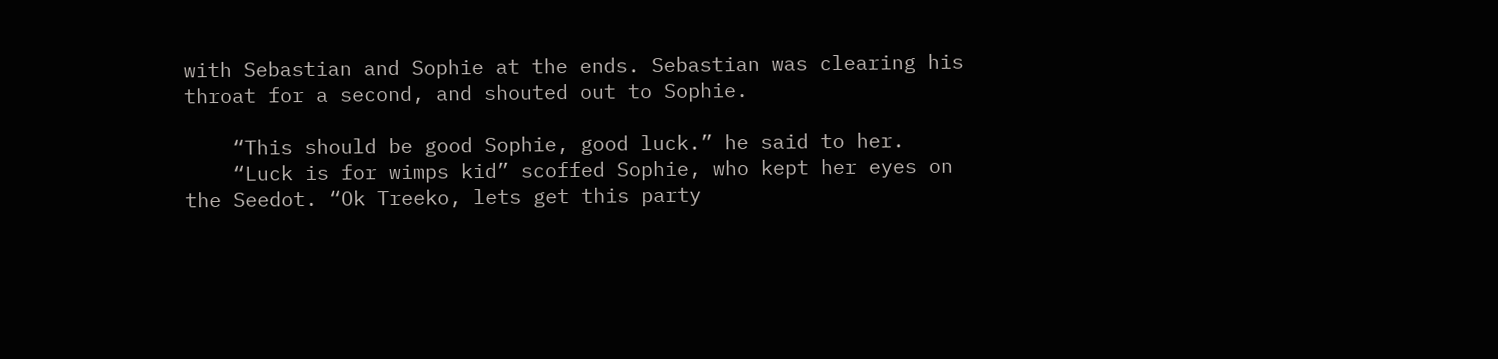with Sebastian and Sophie at the ends. Sebastian was clearing his throat for a second, and shouted out to Sophie.

    “This should be good Sophie, good luck.” he said to her.
    “Luck is for wimps kid” scoffed Sophie, who kept her eyes on the Seedot. “Ok Treeko, lets get this party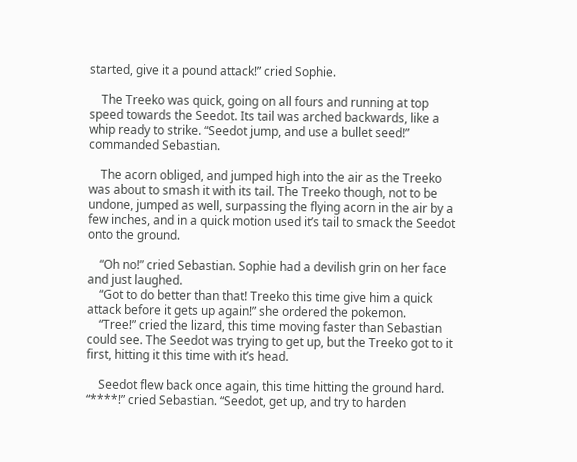started, give it a pound attack!” cried Sophie.

    The Treeko was quick, going on all fours and running at top speed towards the Seedot. Its tail was arched backwards, like a whip ready to strike. “Seedot jump, and use a bullet seed!” commanded Sebastian.

    The acorn obliged, and jumped high into the air as the Treeko was about to smash it with its tail. The Treeko though, not to be undone, jumped as well, surpassing the flying acorn in the air by a few inches, and in a quick motion used it’s tail to smack the Seedot onto the ground.

    “Oh no!” cried Sebastian. Sophie had a devilish grin on her face and just laughed.
    “Got to do better than that! Treeko this time give him a quick attack before it gets up again!” she ordered the pokemon.
    “Tree!” cried the lizard, this time moving faster than Sebastian could see. The Seedot was trying to get up, but the Treeko got to it first, hitting it this time with it’s head.

    Seedot flew back once again, this time hitting the ground hard. “****!” cried Sebastian. “Seedot, get up, and try to harden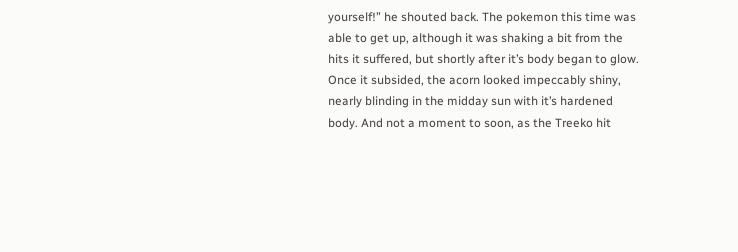yourself!” he shouted back. The pokemon this time was able to get up, although it was shaking a bit from the hits it suffered, but shortly after it’s body began to glow. Once it subsided, the acorn looked impeccably shiny, nearly blinding in the midday sun with it’s hardened body. And not a moment to soon, as the Treeko hit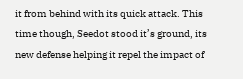it from behind with its quick attack. This time though, Seedot stood it’s ground, its new defense helping it repel the impact of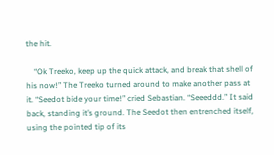the hit.

    “Ok Treeko, keep up the quick attack, and break that shell of his now!” The Treeko turned around to make another pass at it. “Seedot bide your time!” cried Sebastian. “Seeeddd.” It said back, standing it’s ground. The Seedot then entrenched itself, using the pointed tip of its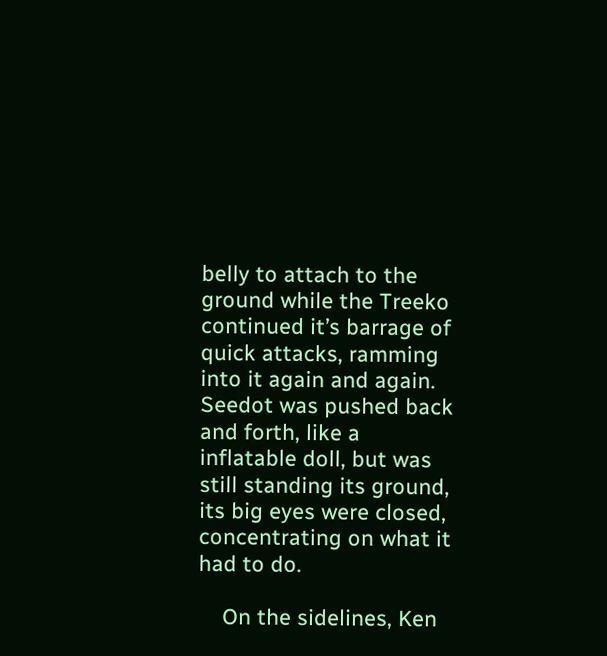belly to attach to the ground while the Treeko continued it’s barrage of quick attacks, ramming into it again and again. Seedot was pushed back and forth, like a inflatable doll, but was still standing its ground, its big eyes were closed, concentrating on what it had to do.

    On the sidelines, Ken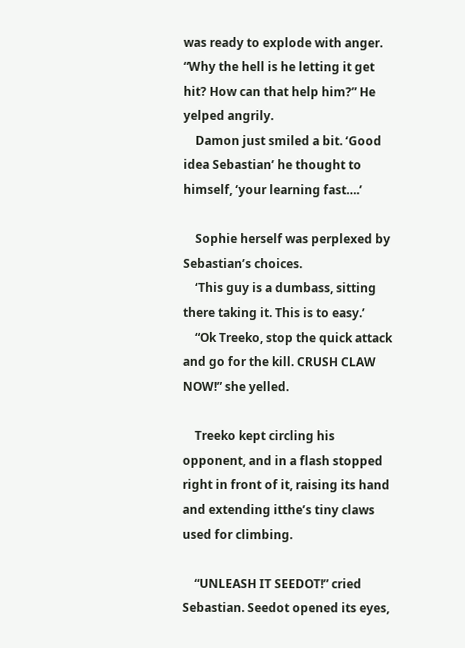was ready to explode with anger. “Why the hell is he letting it get hit? How can that help him?” He yelped angrily.
    Damon just smiled a bit. ‘Good idea Sebastian’ he thought to himself, ‘your learning fast….’

    Sophie herself was perplexed by Sebastian’s choices.
    ‘This guy is a dumbass, sitting there taking it. This is to easy.’
    “Ok Treeko, stop the quick attack and go for the kill. CRUSH CLAW NOW!” she yelled.

    Treeko kept circling his opponent, and in a flash stopped right in front of it, raising its hand and extending itthe’s tiny claws used for climbing.

    “UNLEASH IT SEEDOT!” cried Sebastian. Seedot opened its eyes,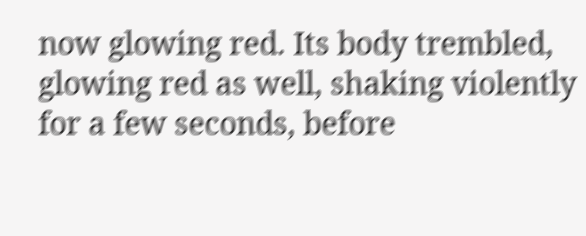now glowing red. Its body trembled, glowing red as well, shaking violently for a few seconds, before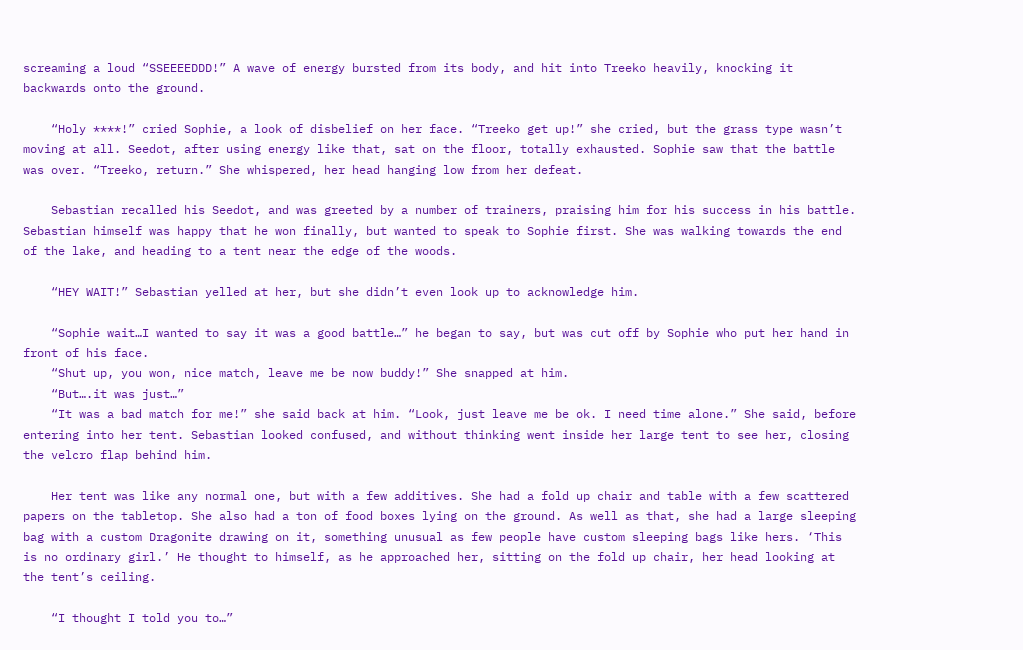screaming a loud “SSEEEEDDD!” A wave of energy bursted from its body, and hit into Treeko heavily, knocking it backwards onto the ground.

    “Holy ****!” cried Sophie, a look of disbelief on her face. “Treeko get up!” she cried, but the grass type wasn’t moving at all. Seedot, after using energy like that, sat on the floor, totally exhausted. Sophie saw that the battle was over. “Treeko, return.” She whispered, her head hanging low from her defeat.

    Sebastian recalled his Seedot, and was greeted by a number of trainers, praising him for his success in his battle. Sebastian himself was happy that he won finally, but wanted to speak to Sophie first. She was walking towards the end of the lake, and heading to a tent near the edge of the woods.

    “HEY WAIT!” Sebastian yelled at her, but she didn’t even look up to acknowledge him.

    “Sophie wait…I wanted to say it was a good battle…” he began to say, but was cut off by Sophie who put her hand in front of his face.
    “Shut up, you won, nice match, leave me be now buddy!” She snapped at him.
    “But….it was just…”
    “It was a bad match for me!” she said back at him. “Look, just leave me be ok. I need time alone.” She said, before entering into her tent. Sebastian looked confused, and without thinking went inside her large tent to see her, closing the velcro flap behind him.

    Her tent was like any normal one, but with a few additives. She had a fold up chair and table with a few scattered papers on the tabletop. She also had a ton of food boxes lying on the ground. As well as that, she had a large sleeping bag with a custom Dragonite drawing on it, something unusual as few people have custom sleeping bags like hers. ‘This is no ordinary girl.’ He thought to himself, as he approached her, sitting on the fold up chair, her head looking at the tent’s ceiling.

    “I thought I told you to…”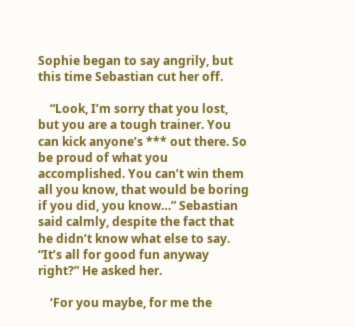Sophie began to say angrily, but this time Sebastian cut her off.

    “Look, I’m sorry that you lost, but you are a tough trainer. You can kick anyone’s *** out there. So be proud of what you accomplished. You can’t win them all you know, that would be boring if you did, you know…” Sebastian said calmly, despite the fact that he didn’t know what else to say. “It’s all for good fun anyway right?” He asked her.

    ‘For you maybe, for me the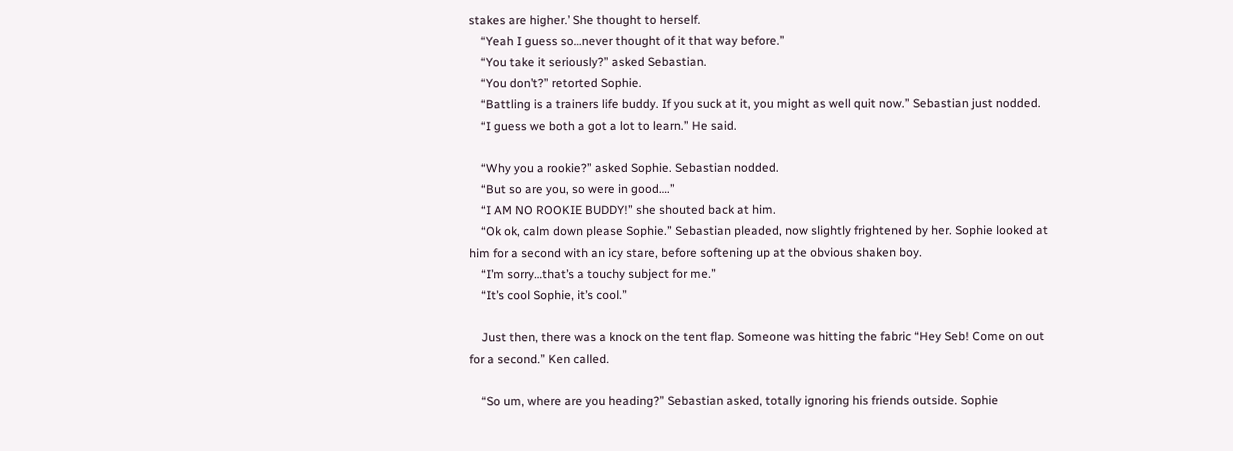stakes are higher.’ She thought to herself.
    “Yeah I guess so…never thought of it that way before.”
    “You take it seriously?” asked Sebastian.
    “You don’t?” retorted Sophie.
    “Battling is a trainers life buddy. If you suck at it, you might as well quit now.” Sebastian just nodded.
    “I guess we both a got a lot to learn.” He said.

    “Why you a rookie?” asked Sophie. Sebastian nodded.
    “But so are you, so were in good….”
    “I AM NO ROOKIE BUDDY!” she shouted back at him.
    “Ok ok, calm down please Sophie.” Sebastian pleaded, now slightly frightened by her. Sophie looked at him for a second with an icy stare, before softening up at the obvious shaken boy.
    “I’m sorry…that’s a touchy subject for me.”
    “It’s cool Sophie, it’s cool.”

    Just then, there was a knock on the tent flap. Someone was hitting the fabric “Hey Seb! Come on out for a second.” Ken called.

    “So um, where are you heading?” Sebastian asked, totally ignoring his friends outside. Sophie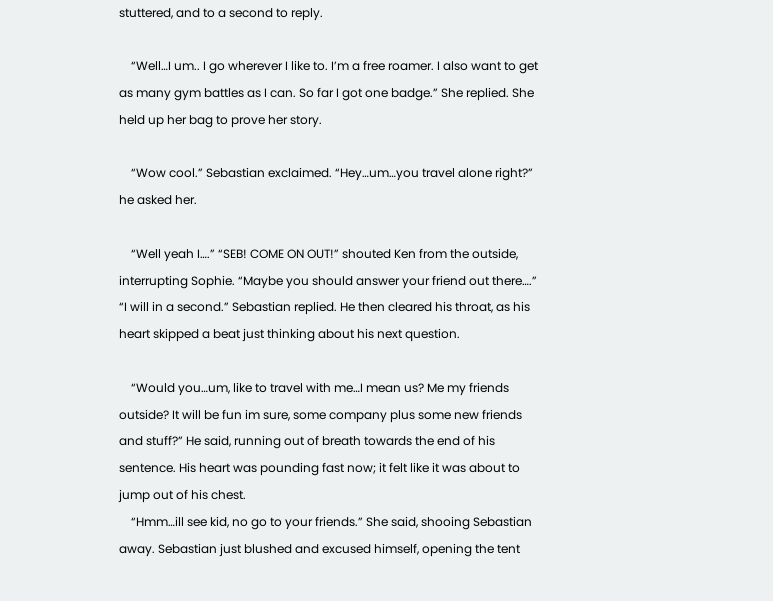stuttered, and to a second to reply.

    “Well…I um.. I go wherever I like to. I’m a free roamer. I also want to get as many gym battles as I can. So far I got one badge.” She replied. She held up her bag to prove her story.

    “Wow cool.” Sebastian exclaimed. “Hey…um…you travel alone right?” he asked her.

    “Well yeah I….” “SEB! COME ON OUT!” shouted Ken from the outside, interrupting Sophie. “Maybe you should answer your friend out there….” “I will in a second.” Sebastian replied. He then cleared his throat, as his heart skipped a beat just thinking about his next question.

    “Would you…um, like to travel with me…I mean us? Me my friends outside? It will be fun im sure, some company plus some new friends and stuff?” He said, running out of breath towards the end of his sentence. His heart was pounding fast now; it felt like it was about to jump out of his chest.
    “Hmm…ill see kid, no go to your friends.” She said, shooing Sebastian away. Sebastian just blushed and excused himself, opening the tent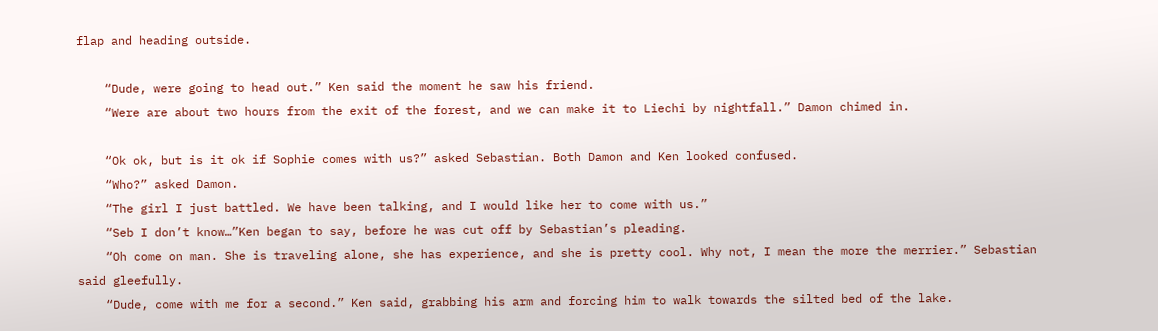flap and heading outside.

    “Dude, were going to head out.” Ken said the moment he saw his friend.
    “Were are about two hours from the exit of the forest, and we can make it to Liechi by nightfall.” Damon chimed in.

    “Ok ok, but is it ok if Sophie comes with us?” asked Sebastian. Both Damon and Ken looked confused.
    “Who?” asked Damon.
    “The girl I just battled. We have been talking, and I would like her to come with us.”
    “Seb I don’t know…”Ken began to say, before he was cut off by Sebastian’s pleading.
    “Oh come on man. She is traveling alone, she has experience, and she is pretty cool. Why not, I mean the more the merrier.” Sebastian said gleefully.
    “Dude, come with me for a second.” Ken said, grabbing his arm and forcing him to walk towards the silted bed of the lake.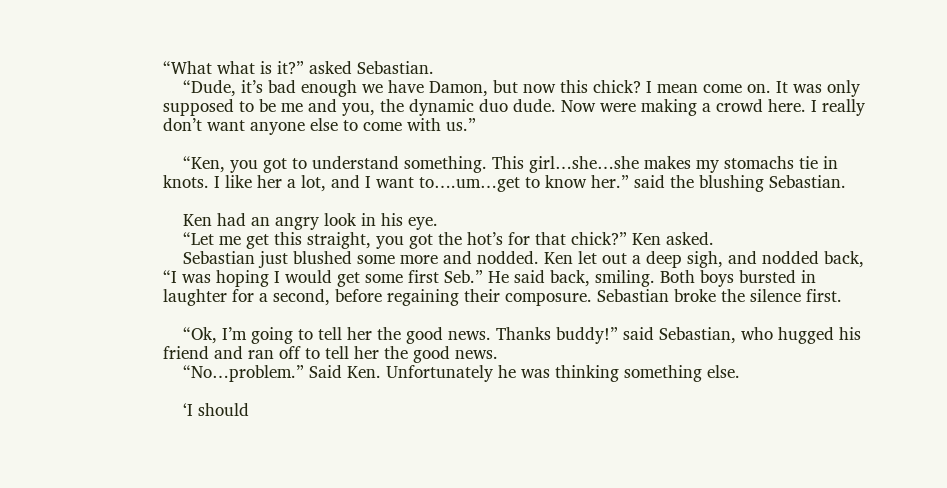“What what is it?” asked Sebastian.
    “Dude, it’s bad enough we have Damon, but now this chick? I mean come on. It was only supposed to be me and you, the dynamic duo dude. Now were making a crowd here. I really don’t want anyone else to come with us.”

    “Ken, you got to understand something. This girl…she…she makes my stomachs tie in knots. I like her a lot, and I want to….um…get to know her.” said the blushing Sebastian.

    Ken had an angry look in his eye.
    “Let me get this straight, you got the hot’s for that chick?” Ken asked.
    Sebastian just blushed some more and nodded. Ken let out a deep sigh, and nodded back, “I was hoping I would get some first Seb.” He said back, smiling. Both boys bursted in laughter for a second, before regaining their composure. Sebastian broke the silence first.

    “Ok, I’m going to tell her the good news. Thanks buddy!” said Sebastian, who hugged his friend and ran off to tell her the good news.
    “No…problem.” Said Ken. Unfortunately he was thinking something else.

    ‘I should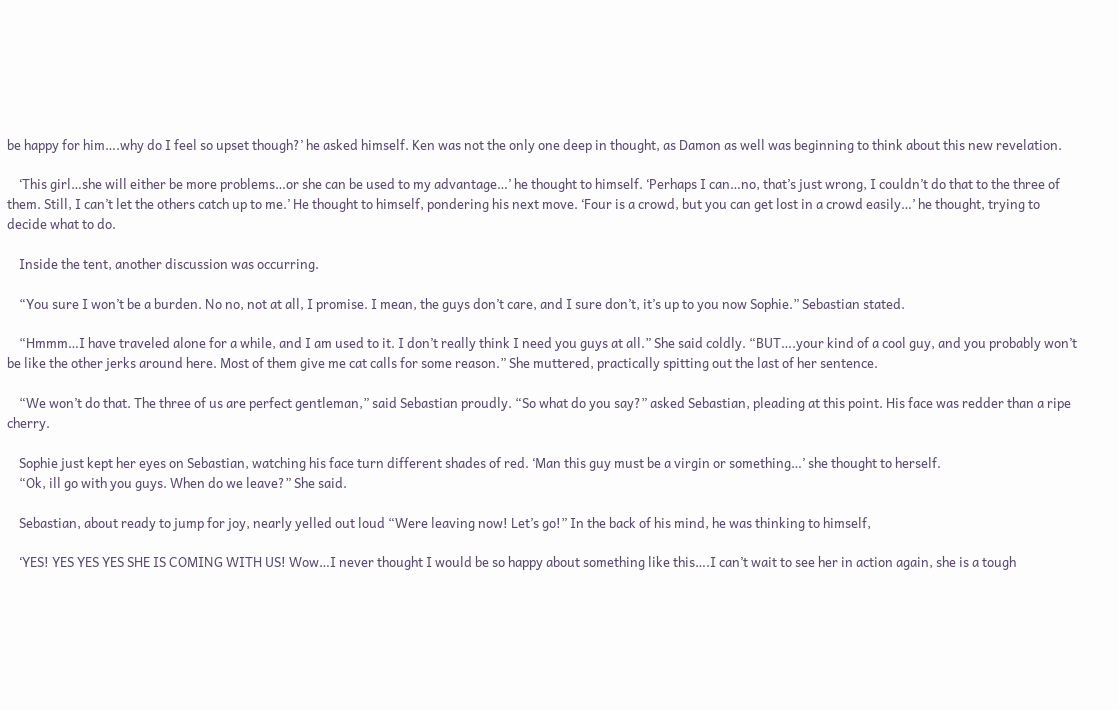be happy for him….why do I feel so upset though?’ he asked himself. Ken was not the only one deep in thought, as Damon as well was beginning to think about this new revelation.

    ‘This girl…she will either be more problems…or she can be used to my advantage…’ he thought to himself. ‘Perhaps I can…no, that’s just wrong, I couldn’t do that to the three of them. Still, I can’t let the others catch up to me.’ He thought to himself, pondering his next move. ‘Four is a crowd, but you can get lost in a crowd easily…’ he thought, trying to decide what to do.

    Inside the tent, another discussion was occurring.

    “You sure I won’t be a burden. No no, not at all, I promise. I mean, the guys don’t care, and I sure don’t, it’s up to you now Sophie.” Sebastian stated.

    “Hmmm…I have traveled alone for a while, and I am used to it. I don’t really think I need you guys at all.” She said coldly. “BUT….your kind of a cool guy, and you probably won’t be like the other jerks around here. Most of them give me cat calls for some reason.” She muttered, practically spitting out the last of her sentence.

    “We won’t do that. The three of us are perfect gentleman,” said Sebastian proudly. “So what do you say?” asked Sebastian, pleading at this point. His face was redder than a ripe cherry.

    Sophie just kept her eyes on Sebastian, watching his face turn different shades of red. ‘Man this guy must be a virgin or something…’ she thought to herself.
    “Ok, ill go with you guys. When do we leave?” She said.

    Sebastian, about ready to jump for joy, nearly yelled out loud “Were leaving now! Let’s go!” In the back of his mind, he was thinking to himself,

    ‘YES! YES YES YES SHE IS COMING WITH US! Wow…I never thought I would be so happy about something like this….I can’t wait to see her in action again, she is a tough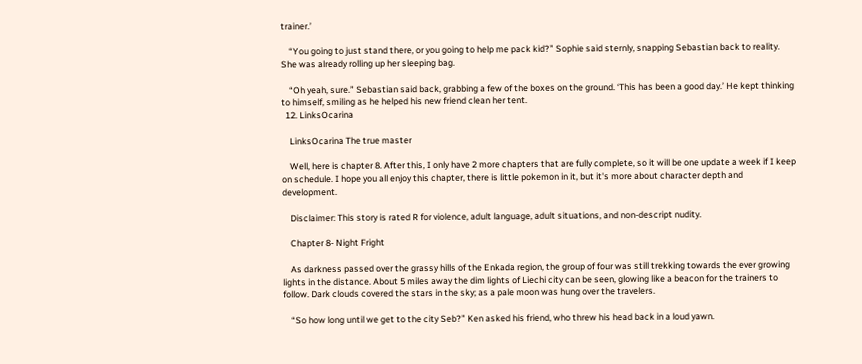trainer.’

    “You going to just stand there, or you going to help me pack kid?” Sophie said sternly, snapping Sebastian back to reality. She was already rolling up her sleeping bag.

    “Oh yeah, sure.” Sebastian said back, grabbing a few of the boxes on the ground. ‘This has been a good day.’ He kept thinking to himself, smiling as he helped his new friend clean her tent.
  12. LinksOcarina

    LinksOcarina The true master

    Well, here is chapter 8. After this, I only have 2 more chapters that are fully complete, so it will be one update a week if I keep on schedule. I hope you all enjoy this chapter, there is little pokemon in it, but it's more about character depth and development.

    Disclaimer: This story is rated R for violence, adult language, adult situations, and non-descript nudity.

    Chapter 8- Night Fright

    As darkness passed over the grassy hills of the Enkada region, the group of four was still trekking towards the ever growing lights in the distance. About 5 miles away the dim lights of Liechi city can be seen, glowing like a beacon for the trainers to follow. Dark clouds covered the stars in the sky; as a pale moon was hung over the travelers.

    “So how long until we get to the city Seb?” Ken asked his friend, who threw his head back in a loud yawn.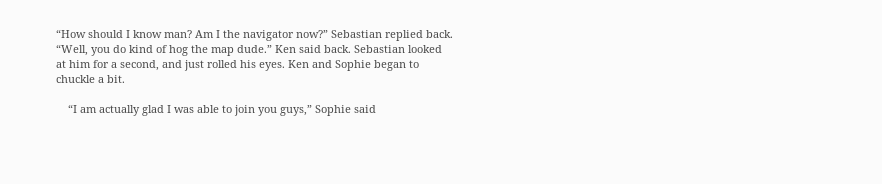“How should I know man? Am I the navigator now?” Sebastian replied back. “Well, you do kind of hog the map dude.” Ken said back. Sebastian looked at him for a second, and just rolled his eyes. Ken and Sophie began to chuckle a bit.

    “I am actually glad I was able to join you guys,” Sophie said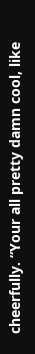cheerfully. “Your all pretty damn cool, like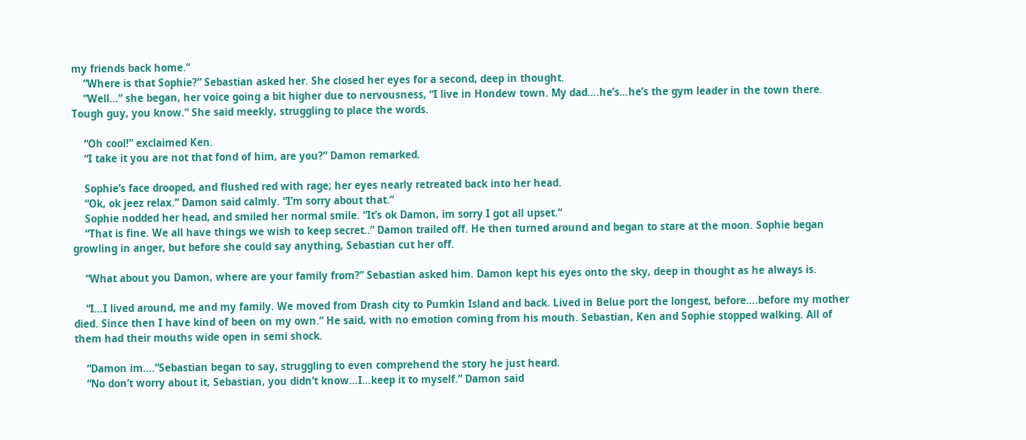my friends back home.”
    ”Where is that Sophie?” Sebastian asked her. She closed her eyes for a second, deep in thought.
    ”Well…” she began, her voice going a bit higher due to nervousness, “I live in Hondew town. My dad….he’s…he’s the gym leader in the town there. Tough guy, you know.” She said meekly, struggling to place the words.

    “Oh cool!” exclaimed Ken.
    “I take it you are not that fond of him, are you?” Damon remarked.

    Sophie’s face drooped, and flushed red with rage; her eyes nearly retreated back into her head.
    “Ok, ok jeez relax.” Damon said calmly. “I’m sorry about that.”
    Sophie nodded her head, and smiled her normal smile. “It’s ok Damon, im sorry I got all upset.”
    “That is fine. We all have things we wish to keep secret..” Damon trailed off. He then turned around and began to stare at the moon. Sophie began growling in anger, but before she could say anything, Sebastian cut her off.

    “What about you Damon, where are your family from?” Sebastian asked him. Damon kept his eyes onto the sky, deep in thought as he always is.

    “I…I lived around, me and my family. We moved from Drash city to Pumkin Island and back. Lived in Belue port the longest, before….before my mother died. Since then I have kind of been on my own.” He said, with no emotion coming from his mouth. Sebastian, Ken and Sophie stopped walking. All of them had their mouths wide open in semi shock.

    “Damon im….”Sebastian began to say, struggling to even comprehend the story he just heard.
    “No don’t worry about it, Sebastian, you didn’t know…I…keep it to myself.” Damon said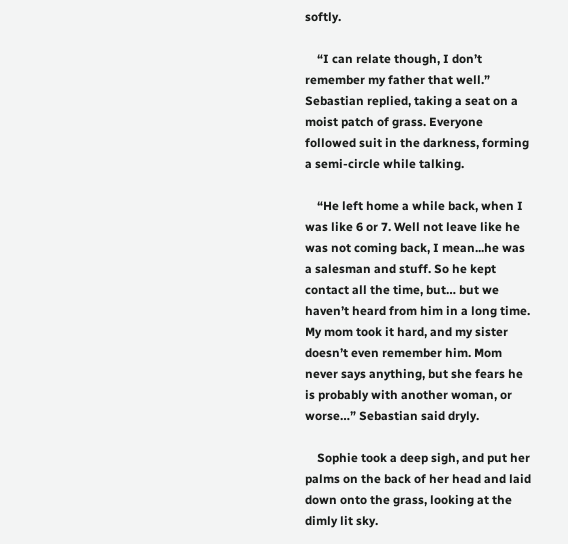softly.

    “I can relate though, I don’t remember my father that well.” Sebastian replied, taking a seat on a moist patch of grass. Everyone followed suit in the darkness, forming a semi-circle while talking.

    “He left home a while back, when I was like 6 or 7. Well not leave like he was not coming back, I mean...he was a salesman and stuff. So he kept contact all the time, but… but we haven’t heard from him in a long time. My mom took it hard, and my sister doesn’t even remember him. Mom never says anything, but she fears he is probably with another woman, or worse…” Sebastian said dryly.

    Sophie took a deep sigh, and put her palms on the back of her head and laid down onto the grass, looking at the dimly lit sky.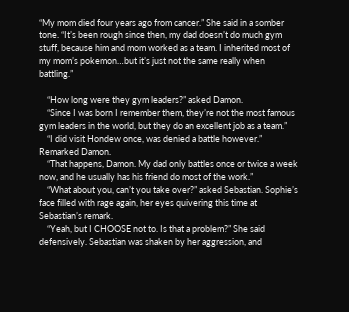“My mom died four years ago from cancer.” She said in a somber tone. “It’s been rough since then, my dad doesn’t do much gym stuff, because him and mom worked as a team. I inherited most of my mom’s pokemon…but it’s just not the same really when battling.”

    “How long were they gym leaders?” asked Damon.
    “Since I was born I remember them, they’re not the most famous gym leaders in the world, but they do an excellent job as a team.”
    “I did visit Hondew once, was denied a battle however.” Remarked Damon.
    “That happens, Damon. My dad only battles once or twice a week now, and he usually has his friend do most of the work.”
    “What about you, can’t you take over?” asked Sebastian. Sophie’s face filled with rage again, her eyes quivering this time at Sebastian’s remark.
    “Yeah, but I CHOOSE not to. Is that a problem?” She said defensively. Sebastian was shaken by her aggression, and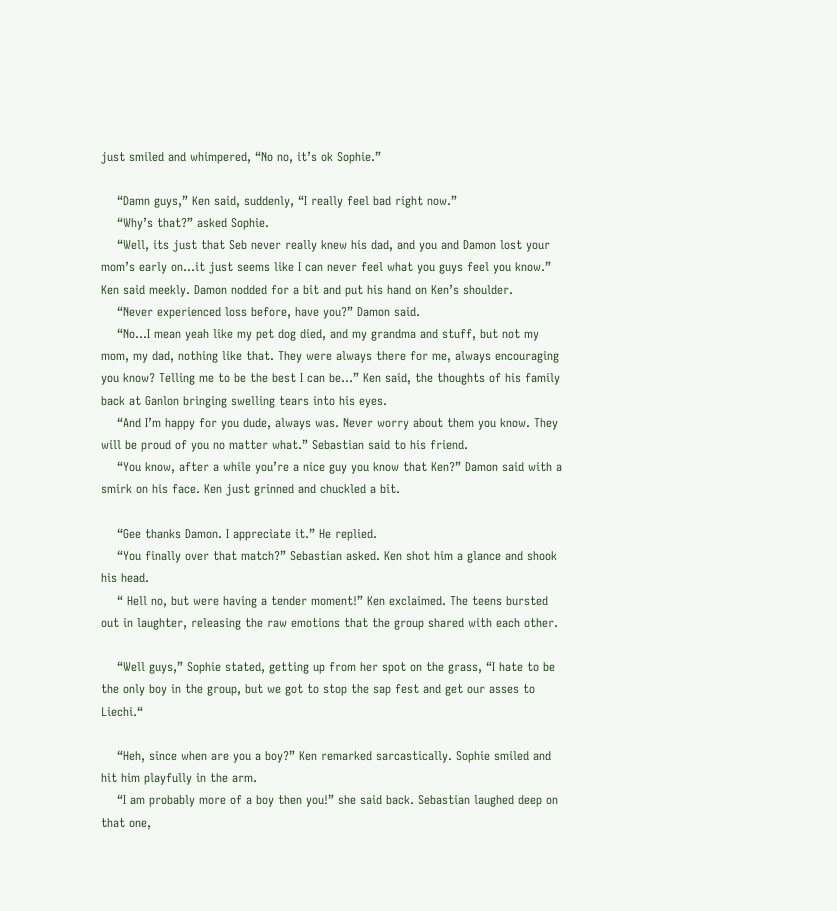just smiled and whimpered, “No no, it’s ok Sophie.”

    “Damn guys,” Ken said, suddenly, “I really feel bad right now.”
    “Why’s that?” asked Sophie.
    “Well, its just that Seb never really knew his dad, and you and Damon lost your mom’s early on…it just seems like I can never feel what you guys feel you know.” Ken said meekly. Damon nodded for a bit and put his hand on Ken’s shoulder.
    “Never experienced loss before, have you?” Damon said.
    “No…I mean yeah like my pet dog died, and my grandma and stuff, but not my mom, my dad, nothing like that. They were always there for me, always encouraging you know? Telling me to be the best I can be…” Ken said, the thoughts of his family back at Ganlon bringing swelling tears into his eyes.
    “And I’m happy for you dude, always was. Never worry about them you know. They will be proud of you no matter what.” Sebastian said to his friend.
    “You know, after a while you’re a nice guy you know that Ken?” Damon said with a smirk on his face. Ken just grinned and chuckled a bit.

    “Gee thanks Damon. I appreciate it.” He replied.
    “You finally over that match?” Sebastian asked. Ken shot him a glance and shook his head.
    “ Hell no, but were having a tender moment!” Ken exclaimed. The teens bursted out in laughter, releasing the raw emotions that the group shared with each other.

    “Well guys,” Sophie stated, getting up from her spot on the grass, “I hate to be the only boy in the group, but we got to stop the sap fest and get our asses to Liechi.“

    “Heh, since when are you a boy?” Ken remarked sarcastically. Sophie smiled and hit him playfully in the arm.
    “I am probably more of a boy then you!” she said back. Sebastian laughed deep on that one,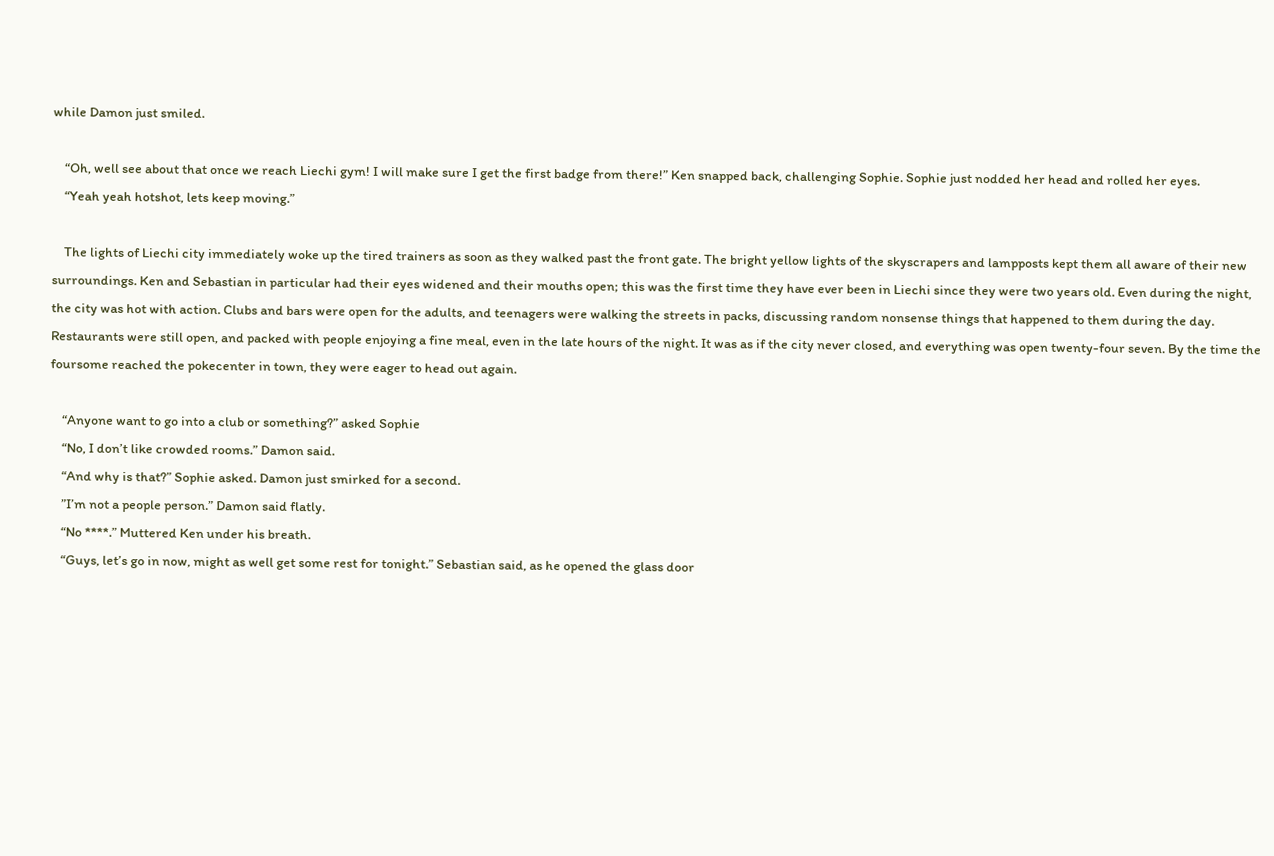while Damon just smiled.

    “Oh, well see about that once we reach Liechi gym! I will make sure I get the first badge from there!” Ken snapped back, challenging Sophie. Sophie just nodded her head and rolled her eyes.
    “Yeah yeah hotshot, lets keep moving.”

    The lights of Liechi city immediately woke up the tired trainers as soon as they walked past the front gate. The bright yellow lights of the skyscrapers and lampposts kept them all aware of their new surroundings. Ken and Sebastian in particular had their eyes widened and their mouths open; this was the first time they have ever been in Liechi since they were two years old. Even during the night, the city was hot with action. Clubs and bars were open for the adults, and teenagers were walking the streets in packs, discussing random nonsense things that happened to them during the day. Restaurants were still open, and packed with people enjoying a fine meal, even in the late hours of the night. It was as if the city never closed, and everything was open twenty-four seven. By the time the foursome reached the pokecenter in town, they were eager to head out again.

    “Anyone want to go into a club or something?” asked Sophie
    “No, I don’t like crowded rooms.” Damon said.
    “And why is that?” Sophie asked. Damon just smirked for a second.
    ”I’m not a people person.” Damon said flatly.
    “No ****.” Muttered Ken under his breath.
    “Guys, let’s go in now, might as well get some rest for tonight.” Sebastian said, as he opened the glass door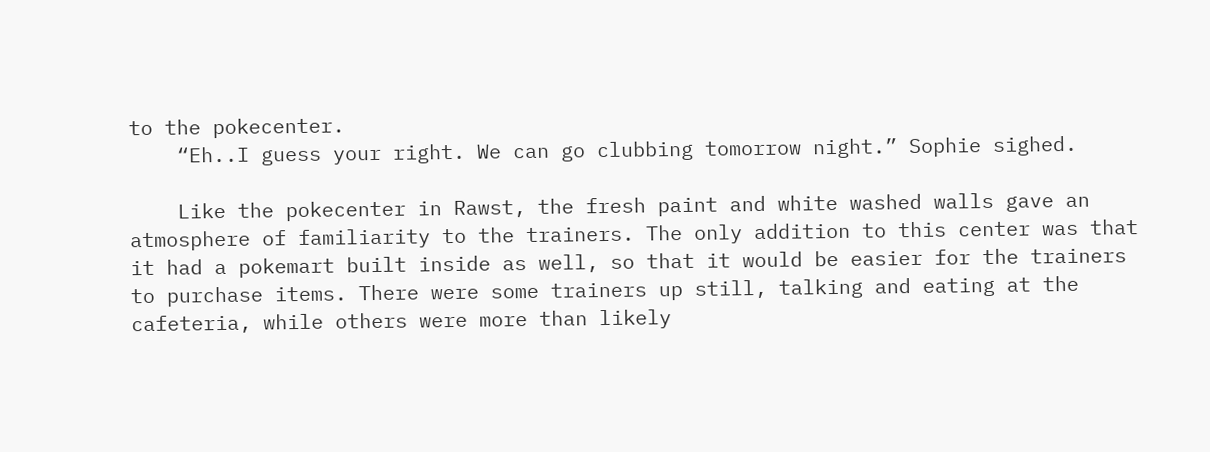to the pokecenter.
    “Eh..I guess your right. We can go clubbing tomorrow night.” Sophie sighed.

    Like the pokecenter in Rawst, the fresh paint and white washed walls gave an atmosphere of familiarity to the trainers. The only addition to this center was that it had a pokemart built inside as well, so that it would be easier for the trainers to purchase items. There were some trainers up still, talking and eating at the cafeteria, while others were more than likely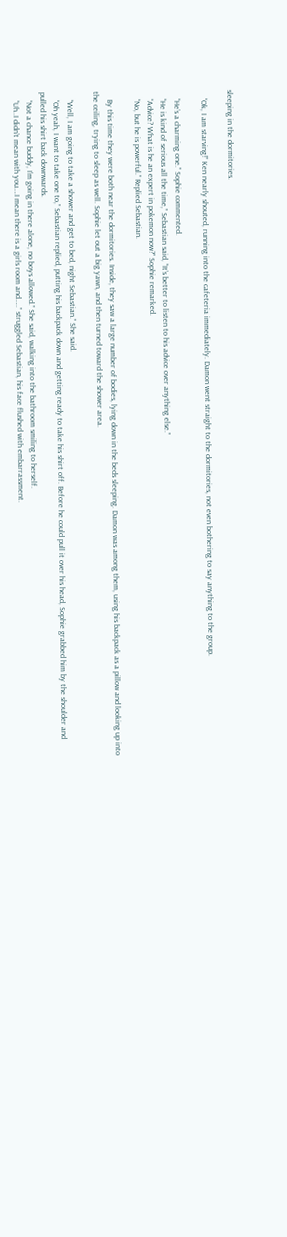sleeping in the dormitories.

    “Ok, I am starving!” Ken nearly shouted, running into the cafeteria immediately. Damon went straight to the dormitories, not even bothering to say anything to the group.

    “He’s a charming one.” Sophie commented.
    “He is kind of serious all the time,” Sebastian said, “It’s better to listen to his advice over anything else.”
    “Advice? What is he an expert in pokemon now?” Sophie remarked.
    “No, but he is powerful.” Replied Sebastian.

    By this time they were both near the dormitories. Inside, they saw a large number of bodies, lying down in the beds sleeping. Damon was among them, using his backpack as a pillow and looking up into the ceiling, trying to sleep as well. Sophie let out a big yawn, and then turned toward the shower area.

    “Well, I am going to take a shower and get to bed, night Sebastian.” She said.
    “Oh yeah, I want to take one to,” Sebastian replied, putting his backpack down and getting ready to take his shirt off. Before he could pull it over his head, Sophie grabbed him by the shoulder and pulled his shirt back downwards.
    “Not a chance buddy, I’m going in there alone, no boys allowed.” She said, walking into the bathroom smiling to herself.
    “Uh..I didn’t mean with you….I mean there is a girls room and…..” struggled Sebastian, his face flushed with embarrassment.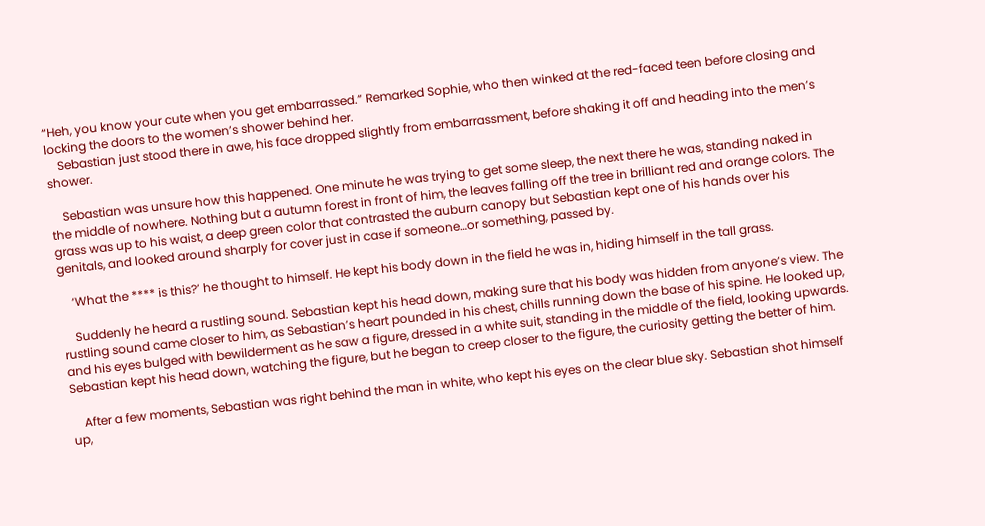“Heh, you know your cute when you get embarrassed.” Remarked Sophie, who then winked at the red-faced teen before closing and locking the doors to the women’s shower behind her.
    Sebastian just stood there in awe, his face dropped slightly from embarrassment, before shaking it off and heading into the men’s shower.

    Sebastian was unsure how this happened. One minute he was trying to get some sleep, the next there he was, standing naked in the middle of nowhere. Nothing but a autumn forest in front of him, the leaves falling off the tree in brilliant red and orange colors. The grass was up to his waist, a deep green color that contrasted the auburn canopy but Sebastian kept one of his hands over his genitals, and looked around sharply for cover just in case if someone…or something, passed by.

    ‘What the **** is this?’ he thought to himself. He kept his body down in the field he was in, hiding himself in the tall grass.

    Suddenly he heard a rustling sound. Sebastian kept his head down, making sure that his body was hidden from anyone’s view. The rustling sound came closer to him, as Sebastian’s heart pounded in his chest, chills running down the base of his spine. He looked up, and his eyes bulged with bewilderment as he saw a figure, dressed in a white suit, standing in the middle of the field, looking upwards. Sebastian kept his head down, watching the figure, but he began to creep closer to the figure, the curiosity getting the better of him.

    After a few moments, Sebastian was right behind the man in white, who kept his eyes on the clear blue sky. Sebastian shot himself up,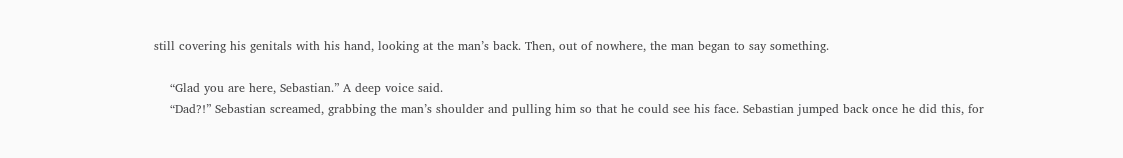still covering his genitals with his hand, looking at the man’s back. Then, out of nowhere, the man began to say something.

    “Glad you are here, Sebastian.” A deep voice said.
    “Dad?!” Sebastian screamed, grabbing the man’s shoulder and pulling him so that he could see his face. Sebastian jumped back once he did this, for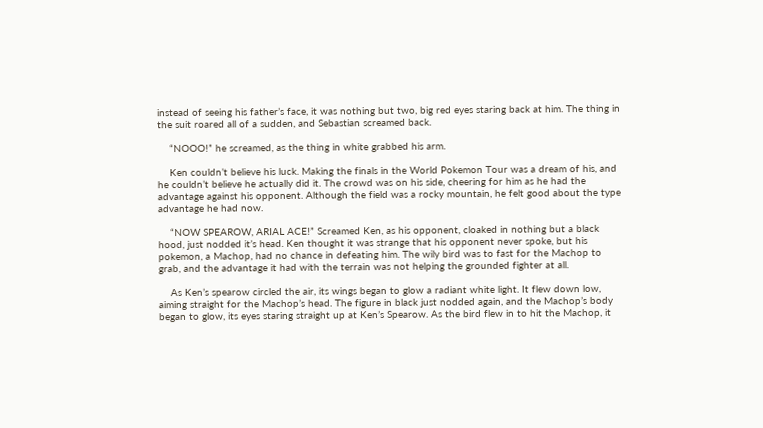instead of seeing his father’s face, it was nothing but two, big red eyes staring back at him. The thing in the suit roared all of a sudden, and Sebastian screamed back.

    “NOOO!” he screamed, as the thing in white grabbed his arm.

    Ken couldn’t believe his luck. Making the finals in the World Pokemon Tour was a dream of his, and he couldn’t believe he actually did it. The crowd was on his side, cheering for him as he had the advantage against his opponent. Although the field was a rocky mountain, he felt good about the type advantage he had now.

    “NOW SPEAROW, ARIAL ACE!” Screamed Ken, as his opponent, cloaked in nothing but a black hood, just nodded it’s head. Ken thought it was strange that his opponent never spoke, but his pokemon, a Machop, had no chance in defeating him. The wily bird was to fast for the Machop to grab, and the advantage it had with the terrain was not helping the grounded fighter at all.

    As Ken’s spearow circled the air, its wings began to glow a radiant white light. It flew down low, aiming straight for the Machop’s head. The figure in black just nodded again, and the Machop’s body began to glow, its eyes staring straight up at Ken’s Spearow. As the bird flew in to hit the Machop, it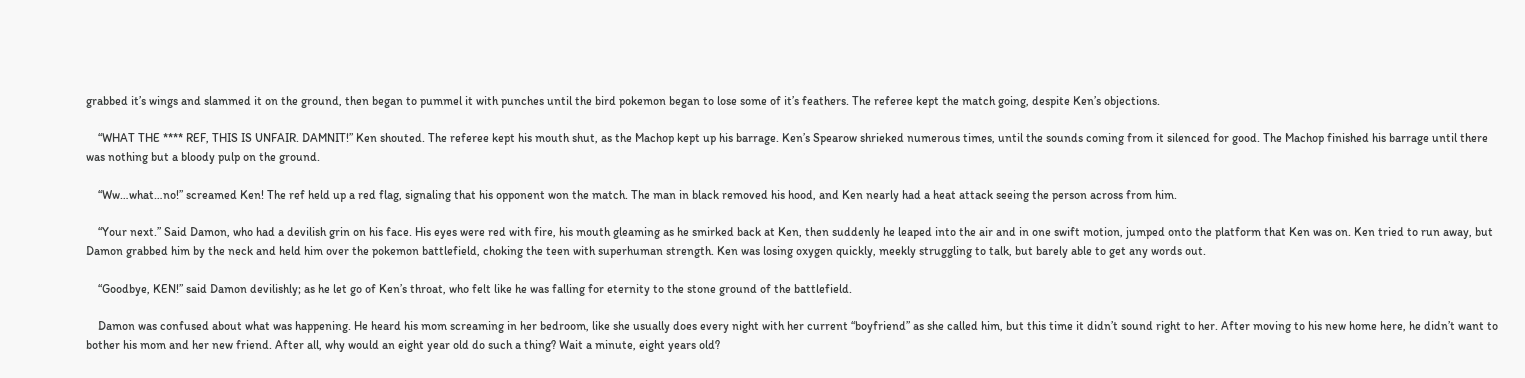grabbed it’s wings and slammed it on the ground, then began to pummel it with punches until the bird pokemon began to lose some of it’s feathers. The referee kept the match going, despite Ken’s objections.

    “WHAT THE **** REF, THIS IS UNFAIR. DAMNIT!” Ken shouted. The referee kept his mouth shut, as the Machop kept up his barrage. Ken’s Spearow shrieked numerous times, until the sounds coming from it silenced for good. The Machop finished his barrage until there was nothing but a bloody pulp on the ground.

    “Ww…what…no!” screamed Ken! The ref held up a red flag, signaling that his opponent won the match. The man in black removed his hood, and Ken nearly had a heat attack seeing the person across from him.

    “Your next.” Said Damon, who had a devilish grin on his face. His eyes were red with fire, his mouth gleaming as he smirked back at Ken, then suddenly he leaped into the air and in one swift motion, jumped onto the platform that Ken was on. Ken tried to run away, but Damon grabbed him by the neck and held him over the pokemon battlefield, choking the teen with superhuman strength. Ken was losing oxygen quickly, meekly struggling to talk, but barely able to get any words out.

    “Goodbye, KEN!” said Damon devilishly; as he let go of Ken’s throat, who felt like he was falling for eternity to the stone ground of the battlefield.

    Damon was confused about what was happening. He heard his mom screaming in her bedroom, like she usually does every night with her current “boyfriend” as she called him, but this time it didn’t sound right to her. After moving to his new home here, he didn’t want to bother his mom and her new friend. After all, why would an eight year old do such a thing? Wait a minute, eight years old?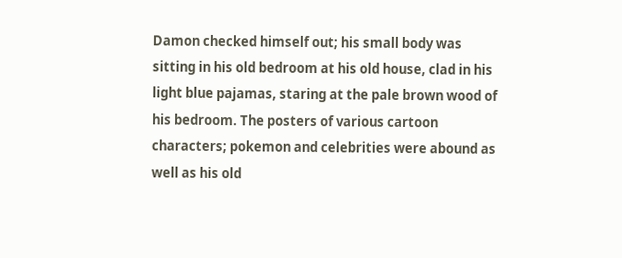Damon checked himself out; his small body was sitting in his old bedroom at his old house, clad in his light blue pajamas, staring at the pale brown wood of his bedroom. The posters of various cartoon characters; pokemon and celebrities were abound as well as his old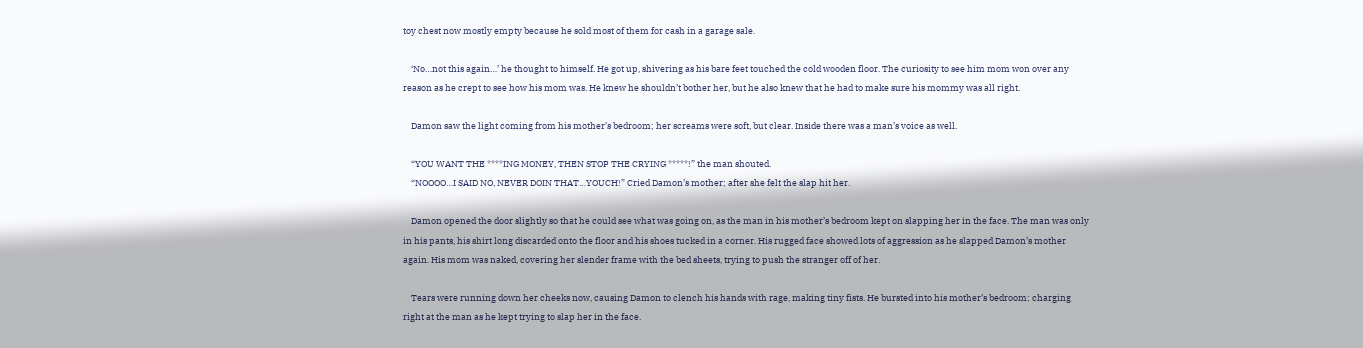toy chest now mostly empty because he sold most of them for cash in a garage sale.

    ‘No…not this again…’ he thought to himself. He got up, shivering as his bare feet touched the cold wooden floor. The curiosity to see him mom won over any reason as he crept to see how his mom was. He knew he shouldn’t bother her, but he also knew that he had to make sure his mommy was all right.

    Damon saw the light coming from his mother’s bedroom; her screams were soft, but clear. Inside there was a man’s voice as well.

    “YOU WANT THE ****ING MONEY, THEN STOP THE CRYING *****!” the man shouted.
    “NOOOO…I SAID NO, NEVER DOIN THAT…YOUCH!” Cried Damon’s mother; after she felt the slap hit her.

    Damon opened the door slightly so that he could see what was going on, as the man in his mother’s bedroom kept on slapping her in the face. The man was only in his pants, his shirt long discarded onto the floor and his shoes tucked in a corner. His rugged face showed lots of aggression as he slapped Damon’s mother again. His mom was naked, covering her slender frame with the bed sheets, trying to push the stranger off of her.

    Tears were running down her cheeks now, causing Damon to clench his hands with rage, making tiny fists. He bursted into his mother’s bedroom; charging right at the man as he kept trying to slap her in the face.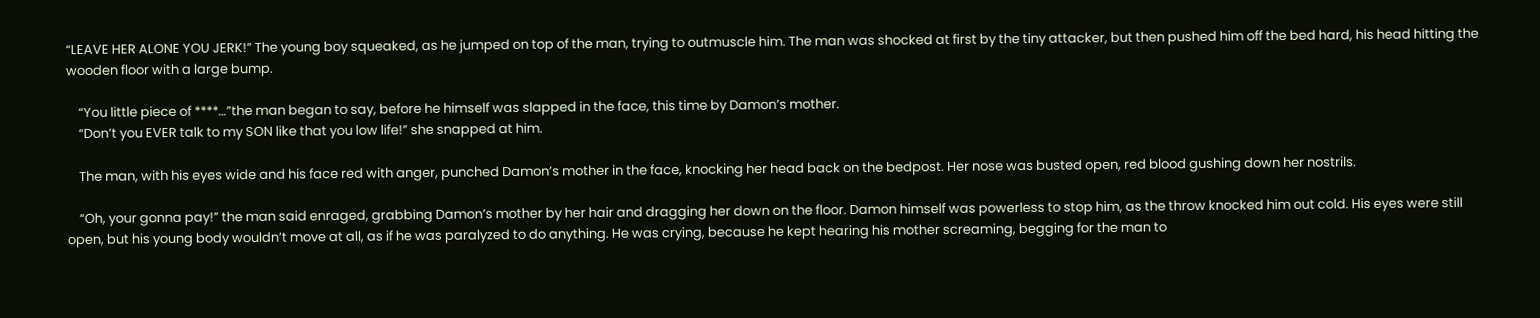“LEAVE HER ALONE YOU JERK!” The young boy squeaked, as he jumped on top of the man, trying to outmuscle him. The man was shocked at first by the tiny attacker, but then pushed him off the bed hard, his head hitting the wooden floor with a large bump.

    “You little piece of ****…”the man began to say, before he himself was slapped in the face, this time by Damon’s mother.
    “Don’t you EVER talk to my SON like that you low life!” she snapped at him.

    The man, with his eyes wide and his face red with anger, punched Damon’s mother in the face, knocking her head back on the bedpost. Her nose was busted open, red blood gushing down her nostrils.

    “Oh, your gonna pay!” the man said enraged, grabbing Damon’s mother by her hair and dragging her down on the floor. Damon himself was powerless to stop him, as the throw knocked him out cold. His eyes were still open, but his young body wouldn’t move at all, as if he was paralyzed to do anything. He was crying, because he kept hearing his mother screaming, begging for the man to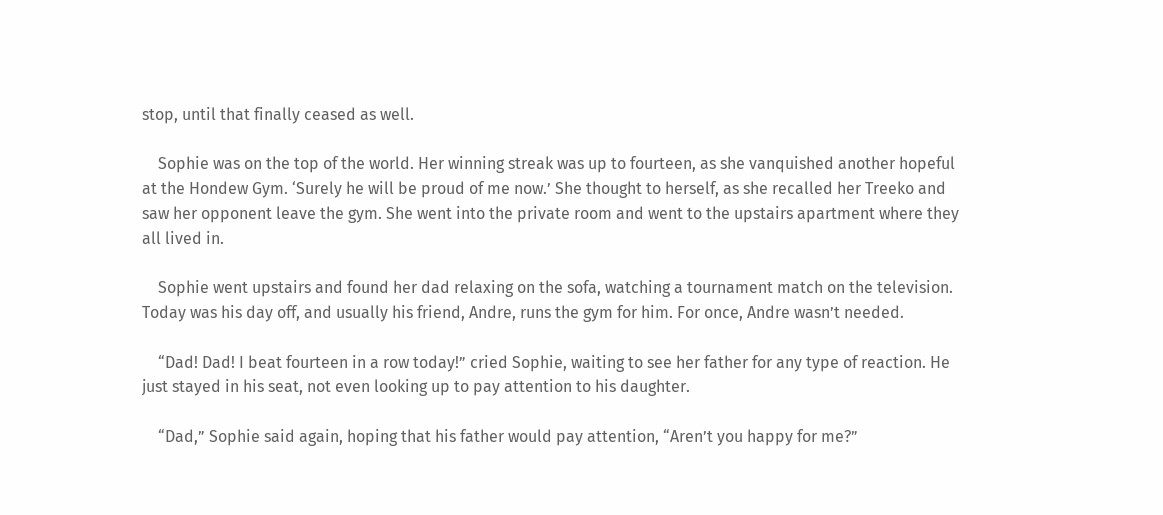stop, until that finally ceased as well.

    Sophie was on the top of the world. Her winning streak was up to fourteen, as she vanquished another hopeful at the Hondew Gym. ‘Surely he will be proud of me now.’ She thought to herself, as she recalled her Treeko and saw her opponent leave the gym. She went into the private room and went to the upstairs apartment where they all lived in.

    Sophie went upstairs and found her dad relaxing on the sofa, watching a tournament match on the television. Today was his day off, and usually his friend, Andre, runs the gym for him. For once, Andre wasn’t needed.

    “Dad! Dad! I beat fourteen in a row today!” cried Sophie, waiting to see her father for any type of reaction. He just stayed in his seat, not even looking up to pay attention to his daughter.

    “Dad,” Sophie said again, hoping that his father would pay attention, “Aren’t you happy for me?”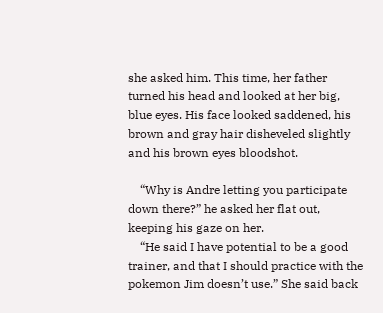she asked him. This time, her father turned his head and looked at her big, blue eyes. His face looked saddened, his brown and gray hair disheveled slightly and his brown eyes bloodshot.

    “Why is Andre letting you participate down there?” he asked her flat out, keeping his gaze on her.
    “He said I have potential to be a good trainer, and that I should practice with the pokemon Jim doesn’t use.” She said back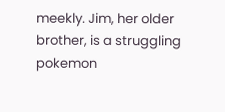meekly. Jim, her older brother, is a struggling pokemon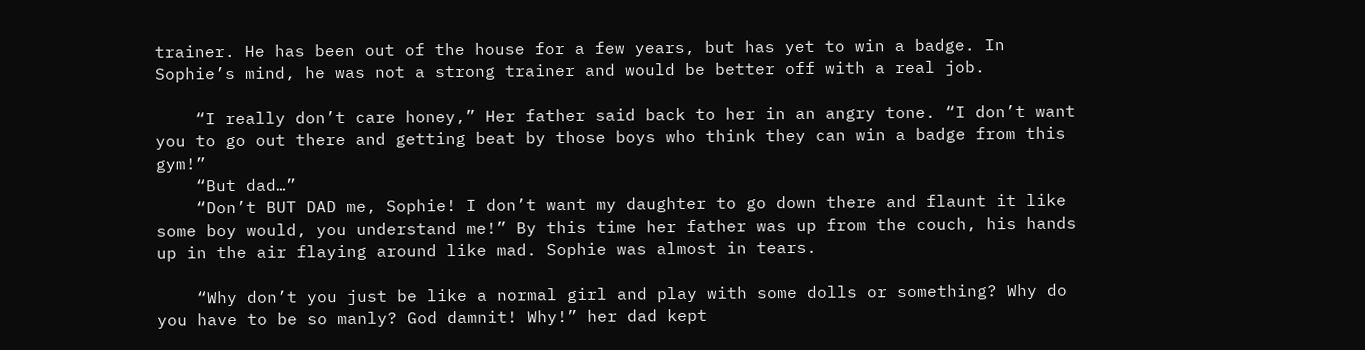trainer. He has been out of the house for a few years, but has yet to win a badge. In Sophie’s mind, he was not a strong trainer and would be better off with a real job.

    “I really don’t care honey,” Her father said back to her in an angry tone. “I don’t want you to go out there and getting beat by those boys who think they can win a badge from this gym!”
    “But dad…”
    “Don’t BUT DAD me, Sophie! I don’t want my daughter to go down there and flaunt it like some boy would, you understand me!” By this time her father was up from the couch, his hands up in the air flaying around like mad. Sophie was almost in tears.

    “Why don’t you just be like a normal girl and play with some dolls or something? Why do you have to be so manly? God damnit! Why!” her dad kept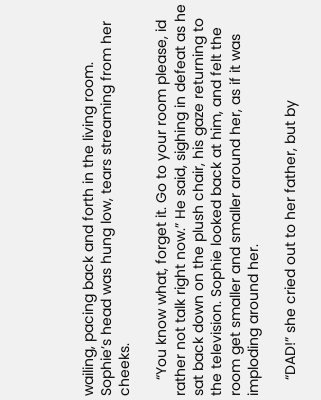wailing, pacing back and forth in the living room. Sophie’s head was hung low, tears streaming from her cheeks.

    “You know what, forget it. Go to your room please, id rather not talk right now.” He said, sighing in defeat as he sat back down on the plush chair, his gaze returning to the television. Sophie looked back at him, and felt the room get smaller and smaller around her, as if it was imploding around her.

    “DAD!” she cried out to her father, but by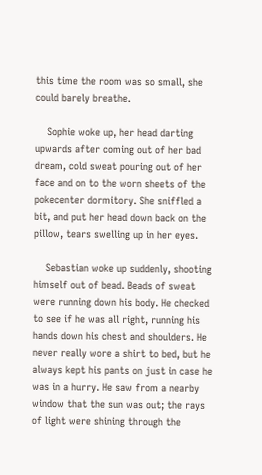this time the room was so small, she could barely breathe.

    Sophie woke up, her head darting upwards after coming out of her bad dream, cold sweat pouring out of her face and on to the worn sheets of the pokecenter dormitory. She sniffled a bit, and put her head down back on the pillow, tears swelling up in her eyes.

    Sebastian woke up suddenly, shooting himself out of bead. Beads of sweat were running down his body. He checked to see if he was all right, running his hands down his chest and shoulders. He never really wore a shirt to bed, but he always kept his pants on just in case he was in a hurry. He saw from a nearby window that the sun was out; the rays of light were shining through the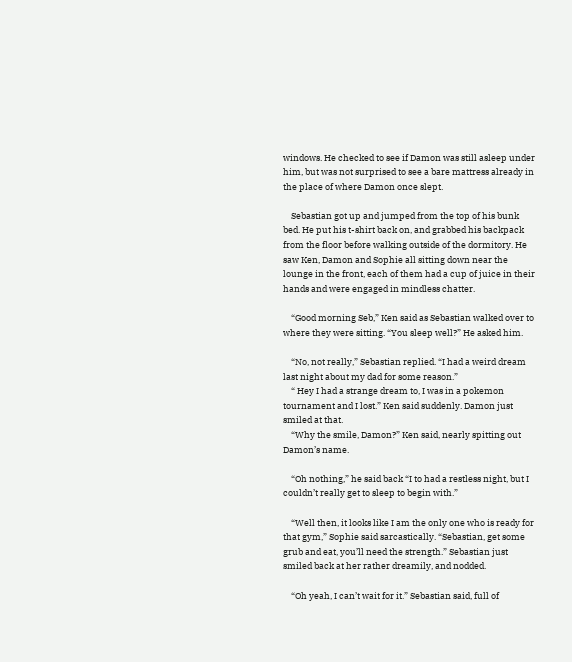windows. He checked to see if Damon was still asleep under him, but was not surprised to see a bare mattress already in the place of where Damon once slept.

    Sebastian got up and jumped from the top of his bunk bed. He put his t-shirt back on, and grabbed his backpack from the floor before walking outside of the dormitory. He saw Ken, Damon and Sophie all sitting down near the lounge in the front, each of them had a cup of juice in their hands and were engaged in mindless chatter.

    “Good morning Seb,” Ken said as Sebastian walked over to where they were sitting. “You sleep well?” He asked him.

    “No, not really,” Sebastian replied. “I had a weird dream last night about my dad for some reason.”
    “ Hey I had a strange dream to, I was in a pokemon tournament and I lost.” Ken said suddenly. Damon just smiled at that.
    “Why the smile, Damon?” Ken said, nearly spitting out Damon’s name.

    “Oh nothing,” he said back “I to had a restless night, but I couldn’t really get to sleep to begin with.”

    “Well then, it looks like I am the only one who is ready for that gym,” Sophie said sarcastically. “Sebastian, get some grub and eat, you’ll need the strength.” Sebastian just smiled back at her rather dreamily, and nodded.

    “Oh yeah, I can’t wait for it.” Sebastian said, full of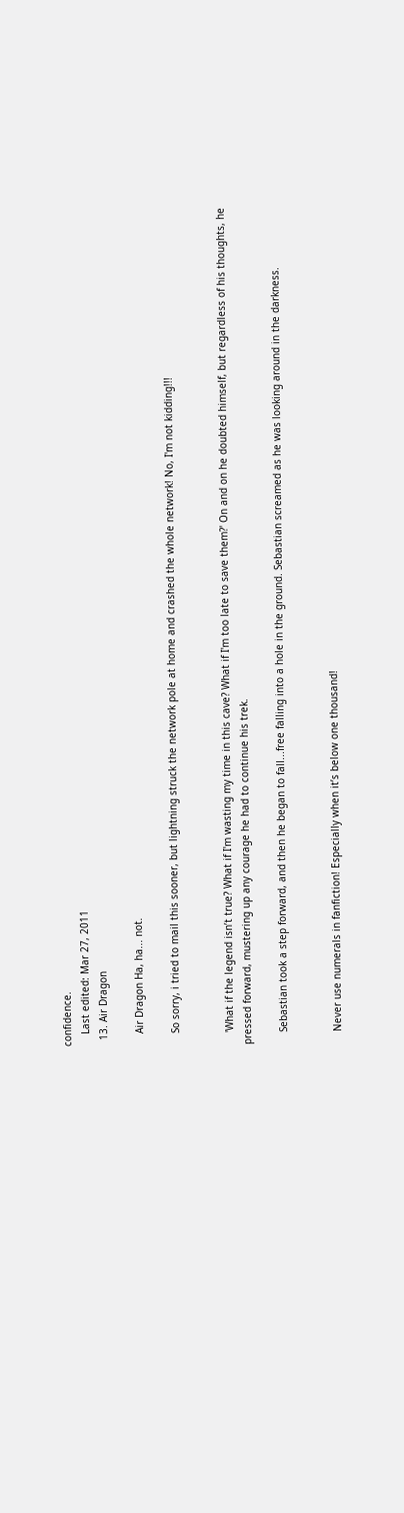confidence.
    Last edited: Mar 27, 2011
  13. Air Dragon

    Air Dragon Ha, ha... not.

    So sorry, i tried to mail this sooner, but lightning struck the network pole at home and crashed the whole network! No, I'm not kidding!!!


    'What if the legend isn’t true? What if I'm wasting my time in this cave? What if I'm too late to save them?' On and on he doubted himself, but regardless of his thoughts, he pressed forward, mustering up any courage he had to continue his trek.

    Sebastian took a step forward, and then he began to fall...free falling into a hole in the ground. Sebastian screamed as he was looking around in the darkness.


    Never use numerals in fanfiction! Especially when it’s below one thousand!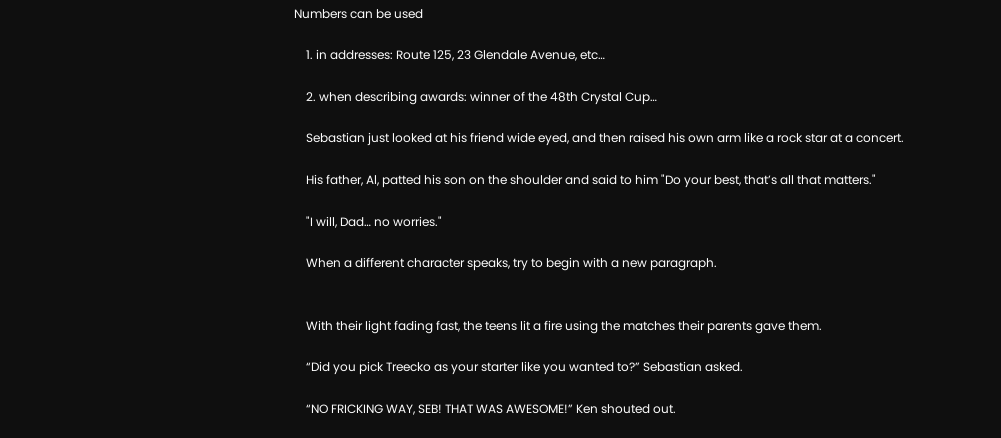Numbers can be used

    1. in addresses: Route 125, 23 Glendale Avenue, etc…

    2. when describing awards: winner of the 48th Crystal Cup…

    Sebastian just looked at his friend wide eyed, and then raised his own arm like a rock star at a concert.

    His father, Al, patted his son on the shoulder and said to him "Do your best, that’s all that matters."

    "I will, Dad… no worries."

    When a different character speaks, try to begin with a new paragraph.


    With their light fading fast, the teens lit a fire using the matches their parents gave them.

    “Did you pick Treecko as your starter like you wanted to?” Sebastian asked.

    “NO FRICKING WAY, SEB! THAT WAS AWESOME!” Ken shouted out.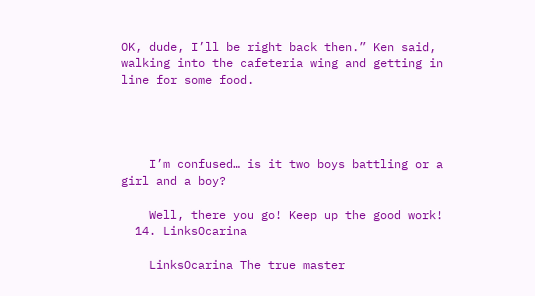OK, dude, I’ll be right back then.” Ken said, walking into the cafeteria wing and getting in line for some food.




    I’m confused… is it two boys battling or a girl and a boy?

    Well, there you go! Keep up the good work!
  14. LinksOcarina

    LinksOcarina The true master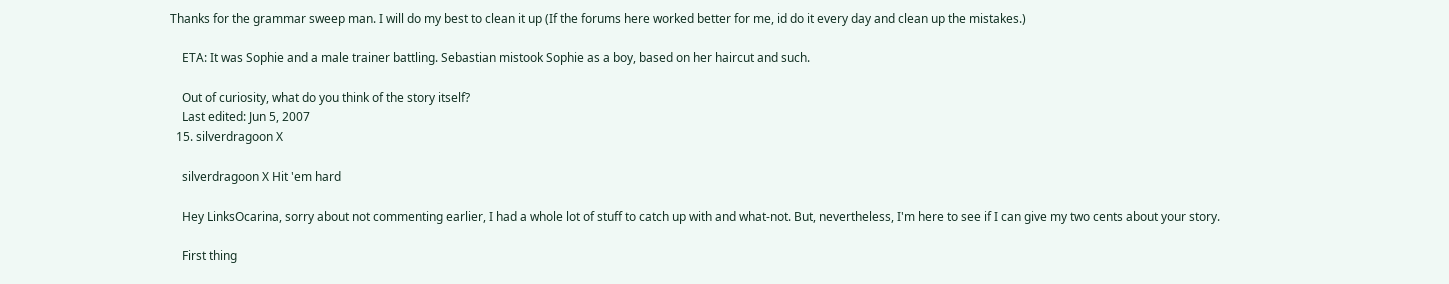Thanks for the grammar sweep man. I will do my best to clean it up (If the forums here worked better for me, id do it every day and clean up the mistakes.)

    ETA: It was Sophie and a male trainer battling. Sebastian mistook Sophie as a boy, based on her haircut and such.

    Out of curiosity, what do you think of the story itself?
    Last edited: Jun 5, 2007
  15. silverdragoon X

    silverdragoon X Hit 'em hard

    Hey LinksOcarina, sorry about not commenting earlier, I had a whole lot of stuff to catch up with and what-not. But, nevertheless, I'm here to see if I can give my two cents about your story.

    First thing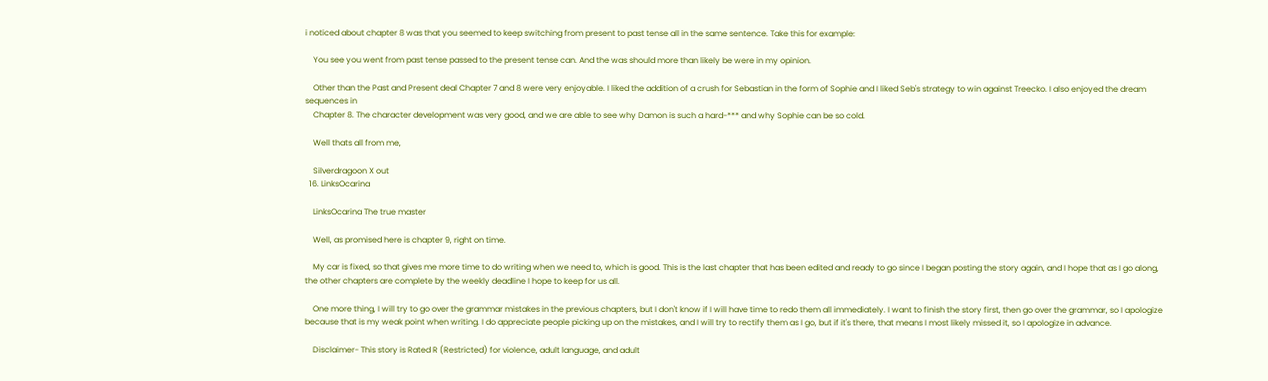i noticed about chapter 8 was that you seemed to keep switching from present to past tense all in the same sentence. Take this for example:

    You see you went from past tense passed to the present tense can. And the was should more than likely be were in my opinion.

    Other than the Past and Present deal Chapter 7 and 8 were very enjoyable. I liked the addition of a crush for Sebastian in the form of Sophie and I liked Seb's strategy to win against Treecko. I also enjoyed the dream sequences in
    Chapter 8. The character development was very good, and we are able to see why Damon is such a hard-*** and why Sophie can be so cold.

    Well thats all from me,

    Silverdragoon X out
  16. LinksOcarina

    LinksOcarina The true master

    Well, as promised here is chapter 9, right on time.

    My car is fixed, so that gives me more time to do writing when we need to, which is good. This is the last chapter that has been edited and ready to go since I began posting the story again, and I hope that as I go along, the other chapters are complete by the weekly deadline I hope to keep for us all.

    One more thing, I will try to go over the grammar mistakes in the previous chapters, but I don't know if I will have time to redo them all immediately. I want to finish the story first, then go over the grammar, so I apologize because that is my weak point when writing. I do appreciate people picking up on the mistakes, and I will try to rectify them as I go, but if it's there, that means I most likely missed it, so I apologize in advance.

    Disclaimer- This story is Rated R (Restricted) for violence, adult language, and adult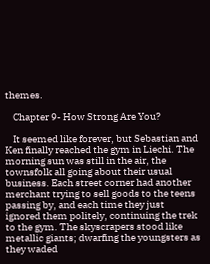themes.

    Chapter 9- How Strong Are You?

    It seemed like forever, but Sebastian and Ken finally reached the gym in Liechi. The morning sun was still in the air, the townsfolk all going about their usual business. Each street corner had another merchant trying to sell goods to the teens passing by, and each time they just ignored them politely, continuing the trek to the gym. The skyscrapers stood like metallic giants; dwarfing the youngsters as they waded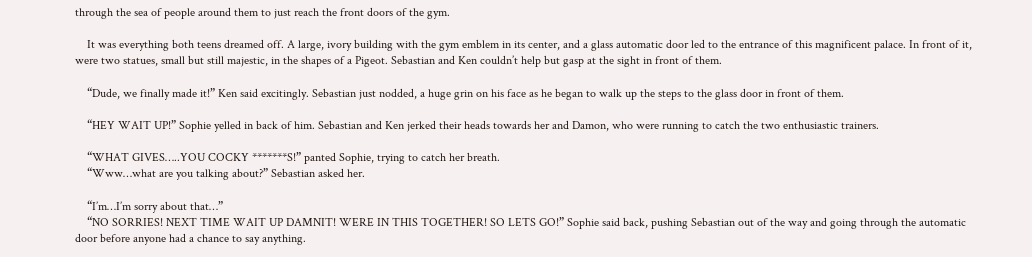through the sea of people around them to just reach the front doors of the gym.

    It was everything both teens dreamed off. A large, ivory building with the gym emblem in its center, and a glass automatic door led to the entrance of this magnificent palace. In front of it, were two statues, small but still majestic, in the shapes of a Pigeot. Sebastian and Ken couldn’t help but gasp at the sight in front of them.

    “Dude, we finally made it!” Ken said excitingly. Sebastian just nodded, a huge grin on his face as he began to walk up the steps to the glass door in front of them.

    “HEY WAIT UP!” Sophie yelled in back of him. Sebastian and Ken jerked their heads towards her and Damon, who were running to catch the two enthusiastic trainers.

    “WHAT GIVES…..YOU COCKY *******S!” panted Sophie, trying to catch her breath.
    “Www…what are you talking about?” Sebastian asked her.

    “I’m…I’m sorry about that…”
    “NO SORRIES! NEXT TIME WAIT UP DAMNIT! WERE IN THIS TOGETHER! SO LETS GO!” Sophie said back, pushing Sebastian out of the way and going through the automatic door before anyone had a chance to say anything.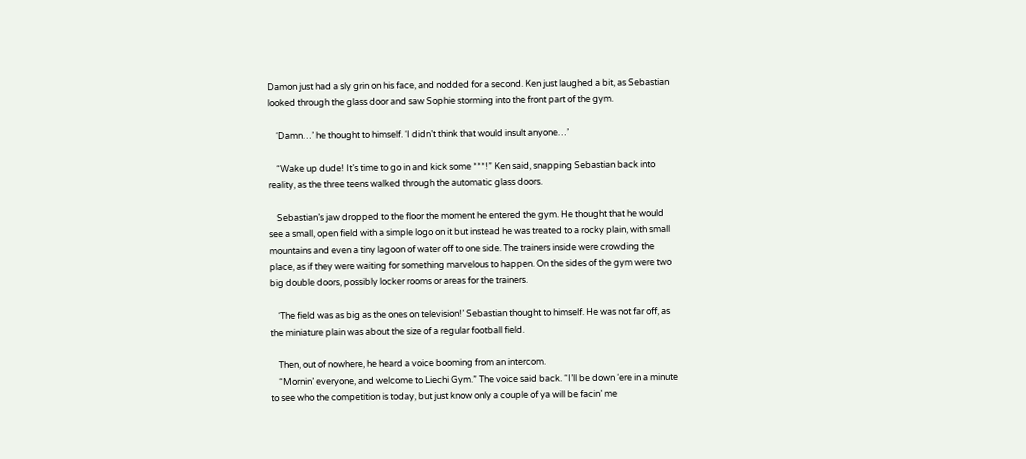Damon just had a sly grin on his face, and nodded for a second. Ken just laughed a bit, as Sebastian looked through the glass door and saw Sophie storming into the front part of the gym.

    ‘Damn…’ he thought to himself. ‘I didn’t think that would insult anyone…’

    “Wake up dude! It’s time to go in and kick some ***!” Ken said, snapping Sebastian back into reality, as the three teens walked through the automatic glass doors.

    Sebastian’s jaw dropped to the floor the moment he entered the gym. He thought that he would see a small, open field with a simple logo on it but instead he was treated to a rocky plain, with small mountains and even a tiny lagoon of water off to one side. The trainers inside were crowding the place, as if they were waiting for something marvelous to happen. On the sides of the gym were two big double doors, possibly locker rooms or areas for the trainers.

    ‘The field was as big as the ones on television!’ Sebastian thought to himself. He was not far off, as the miniature plain was about the size of a regular football field.

    Then, out of nowhere, he heard a voice booming from an intercom.
    “Mornin’ everyone, and welcome to Liechi Gym.” The voice said back. “I’ll be down ‘ere in a minute to see who the competition is today, but just know only a couple of ya will be facin’ me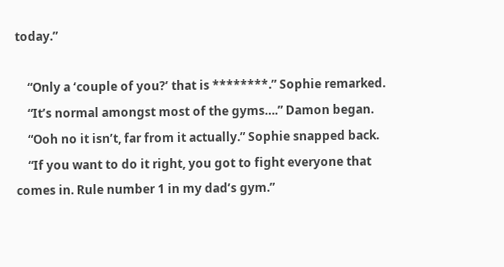today.”

    “Only a ‘couple of you?’ that is ********.” Sophie remarked.
    “It’s normal amongst most of the gyms….” Damon began.
    “Ooh no it isn’t, far from it actually.” Sophie snapped back.
    “If you want to do it right, you got to fight everyone that comes in. Rule number 1 in my dad’s gym.”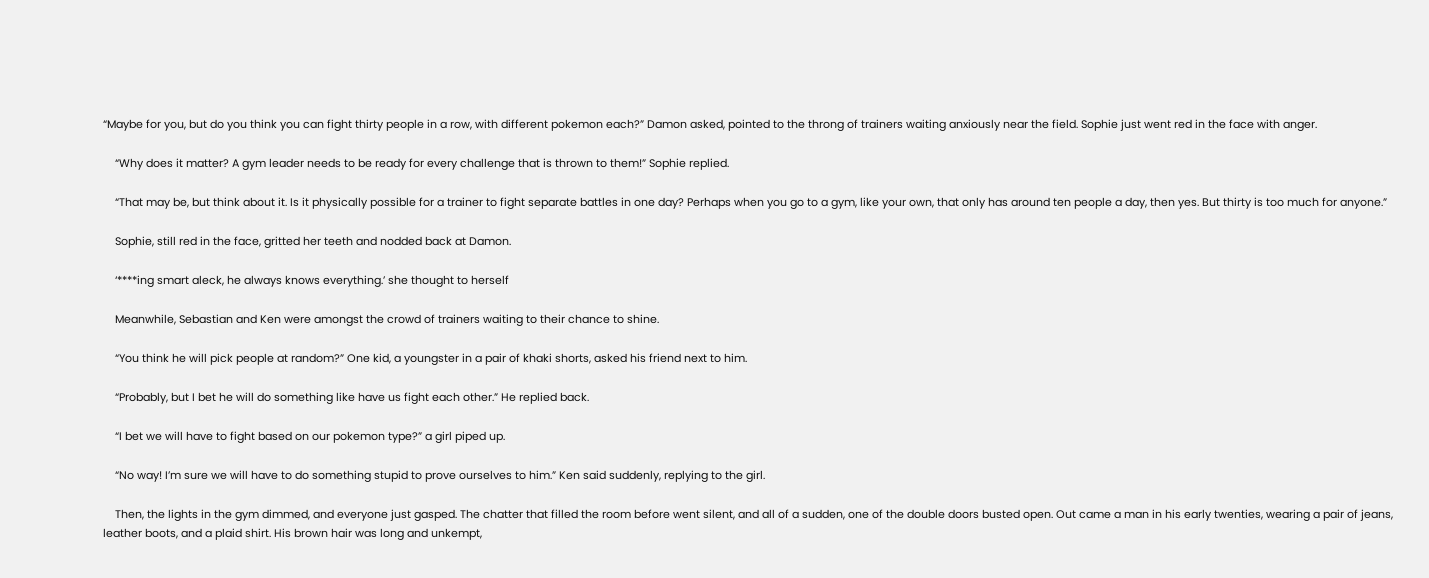“Maybe for you, but do you think you can fight thirty people in a row, with different pokemon each?” Damon asked, pointed to the throng of trainers waiting anxiously near the field. Sophie just went red in the face with anger.

    “Why does it matter? A gym leader needs to be ready for every challenge that is thrown to them!” Sophie replied.

    “That may be, but think about it. Is it physically possible for a trainer to fight separate battles in one day? Perhaps when you go to a gym, like your own, that only has around ten people a day, then yes. But thirty is too much for anyone.”

    Sophie, still red in the face, gritted her teeth and nodded back at Damon.

    ‘****ing smart aleck, he always knows everything.’ she thought to herself

    Meanwhile, Sebastian and Ken were amongst the crowd of trainers waiting to their chance to shine.

    “You think he will pick people at random?” One kid, a youngster in a pair of khaki shorts, asked his friend next to him.

    “Probably, but I bet he will do something like have us fight each other.” He replied back.

    “I bet we will have to fight based on our pokemon type?” a girl piped up.

    “No way! I’m sure we will have to do something stupid to prove ourselves to him.” Ken said suddenly, replying to the girl.

    Then, the lights in the gym dimmed, and everyone just gasped. The chatter that filled the room before went silent, and all of a sudden, one of the double doors busted open. Out came a man in his early twenties, wearing a pair of jeans, leather boots, and a plaid shirt. His brown hair was long and unkempt,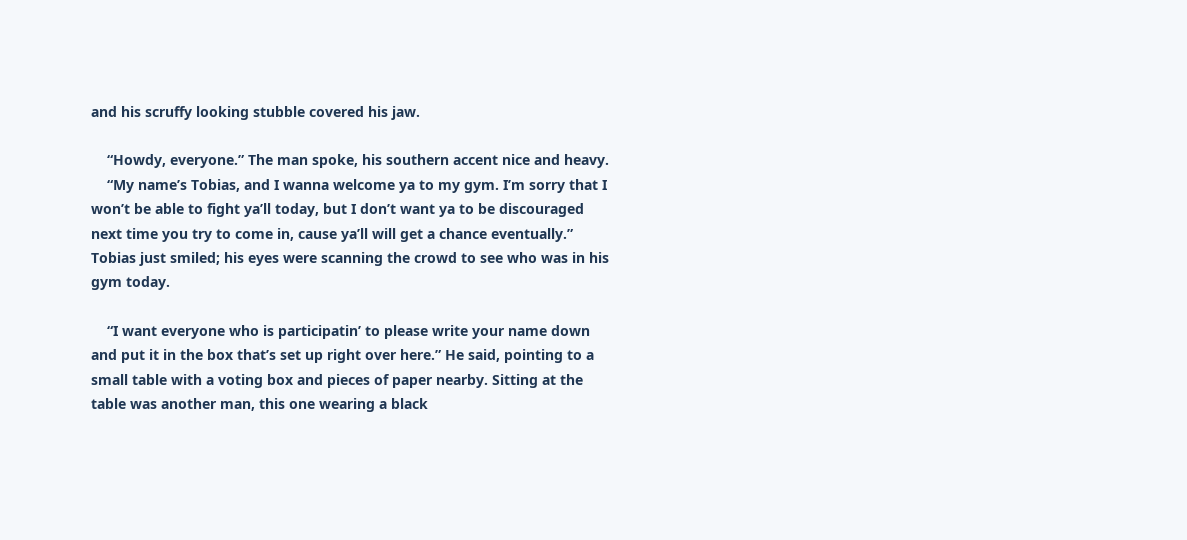and his scruffy looking stubble covered his jaw.

    “Howdy, everyone.” The man spoke, his southern accent nice and heavy.
    “My name’s Tobias, and I wanna welcome ya to my gym. I’m sorry that I won’t be able to fight ya’ll today, but I don’t want ya to be discouraged next time you try to come in, cause ya’ll will get a chance eventually.” Tobias just smiled; his eyes were scanning the crowd to see who was in his gym today.

    “I want everyone who is participatin’ to please write your name down and put it in the box that’s set up right over here.” He said, pointing to a small table with a voting box and pieces of paper nearby. Sitting at the table was another man, this one wearing a black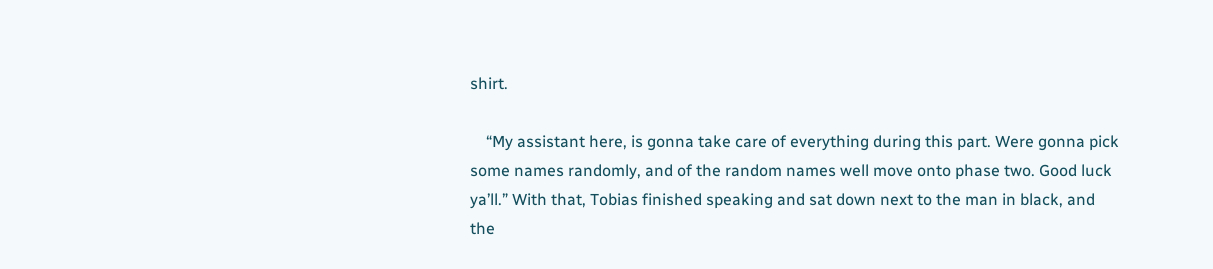shirt.

    “My assistant here, is gonna take care of everything during this part. Were gonna pick some names randomly, and of the random names well move onto phase two. Good luck ya’ll.” With that, Tobias finished speaking and sat down next to the man in black, and the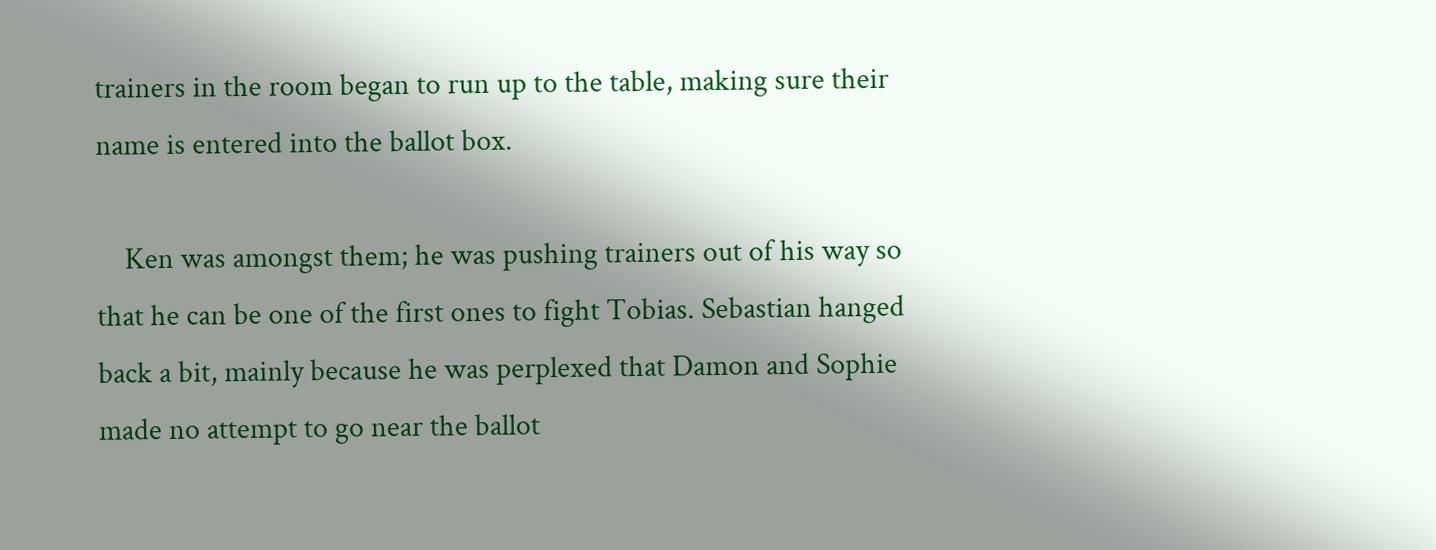trainers in the room began to run up to the table, making sure their name is entered into the ballot box.

    Ken was amongst them; he was pushing trainers out of his way so that he can be one of the first ones to fight Tobias. Sebastian hanged back a bit, mainly because he was perplexed that Damon and Sophie made no attempt to go near the ballot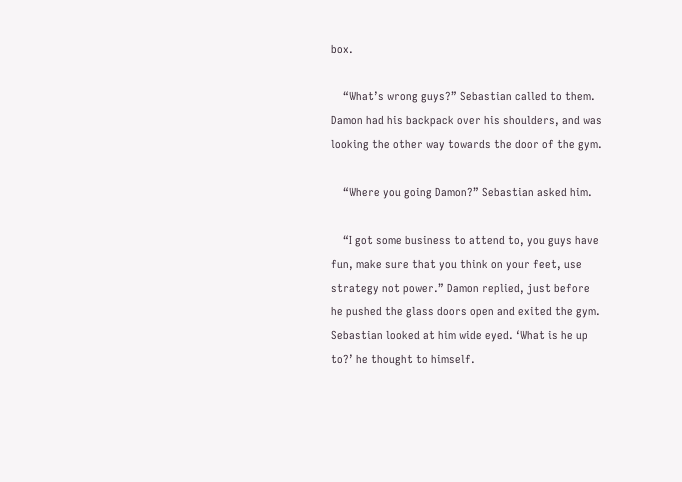box.

    “What’s wrong guys?” Sebastian called to them. Damon had his backpack over his shoulders, and was looking the other way towards the door of the gym.

    “Where you going Damon?” Sebastian asked him.

    “I got some business to attend to, you guys have fun, make sure that you think on your feet, use strategy not power.” Damon replied, just before he pushed the glass doors open and exited the gym. Sebastian looked at him wide eyed. ‘What is he up to?’ he thought to himself.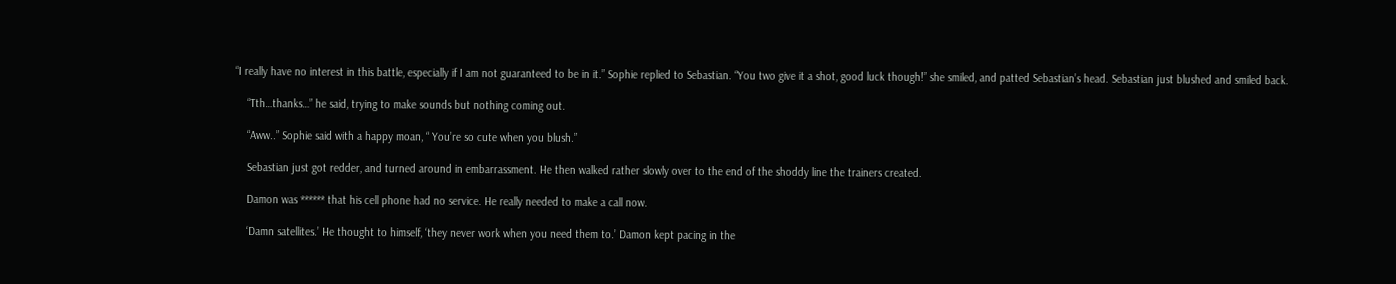“I really have no interest in this battle, especially if I am not guaranteed to be in it.” Sophie replied to Sebastian. “You two give it a shot, good luck though!” she smiled, and patted Sebastian’s head. Sebastian just blushed and smiled back.

    “Tth…thanks…” he said, trying to make sounds but nothing coming out.

    “Aww..” Sophie said with a happy moan, “ You’re so cute when you blush.”

    Sebastian just got redder, and turned around in embarrassment. He then walked rather slowly over to the end of the shoddy line the trainers created.

    Damon was ****** that his cell phone had no service. He really needed to make a call now.

    ‘Damn satellites.’ He thought to himself, ‘they never work when you need them to.’ Damon kept pacing in the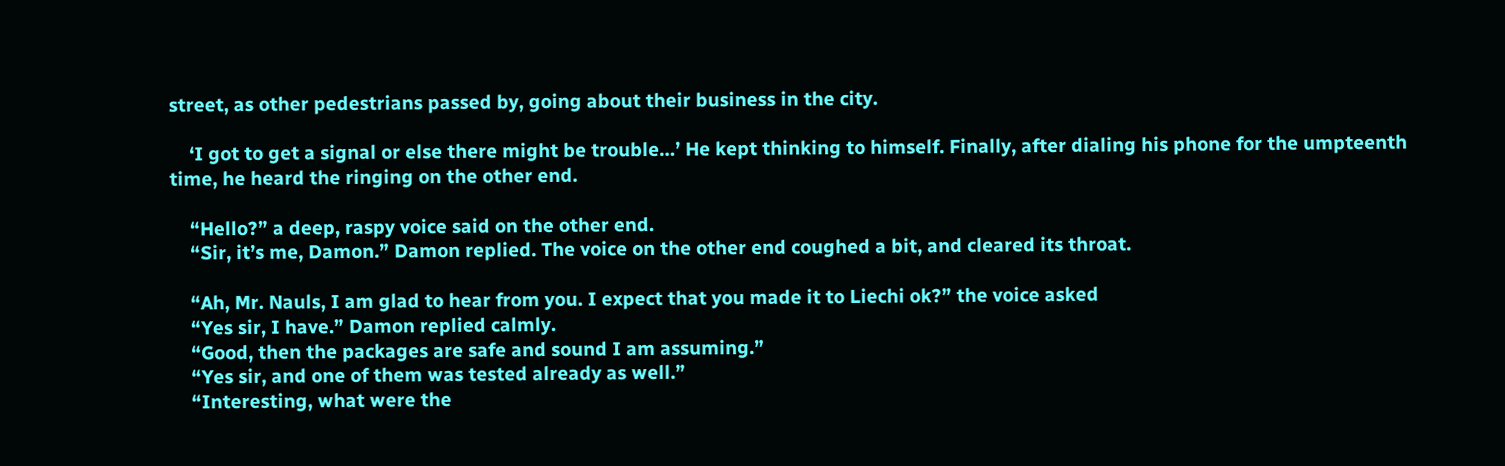street, as other pedestrians passed by, going about their business in the city.

    ‘I got to get a signal or else there might be trouble…’ He kept thinking to himself. Finally, after dialing his phone for the umpteenth time, he heard the ringing on the other end.

    “Hello?” a deep, raspy voice said on the other end.
    “Sir, it’s me, Damon.” Damon replied. The voice on the other end coughed a bit, and cleared its throat.

    “Ah, Mr. Nauls, I am glad to hear from you. I expect that you made it to Liechi ok?” the voice asked
    “Yes sir, I have.” Damon replied calmly.
    “Good, then the packages are safe and sound I am assuming.”
    “Yes sir, and one of them was tested already as well.”
    “Interesting, what were the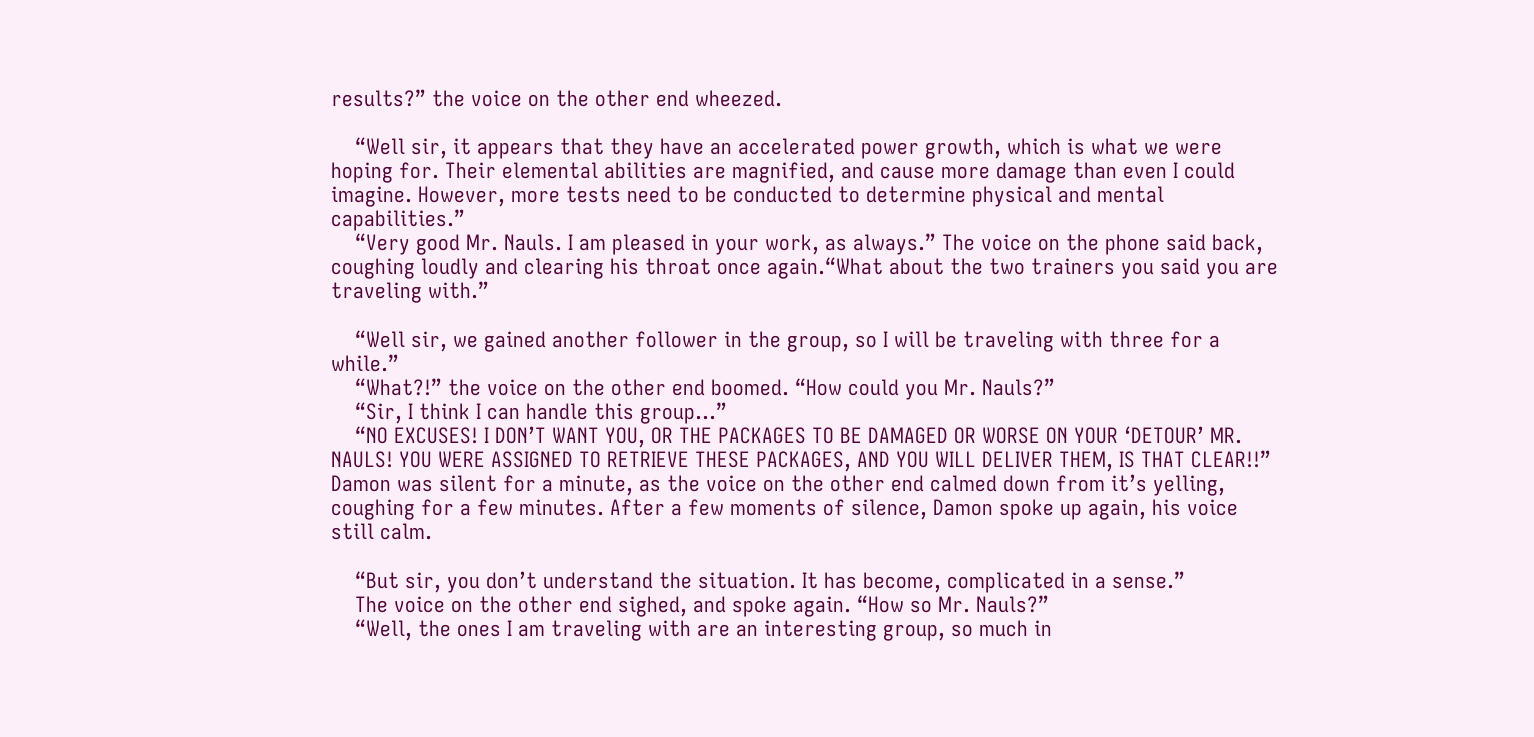results?” the voice on the other end wheezed.

    “Well sir, it appears that they have an accelerated power growth, which is what we were hoping for. Their elemental abilities are magnified, and cause more damage than even I could imagine. However, more tests need to be conducted to determine physical and mental capabilities.”
    “Very good Mr. Nauls. I am pleased in your work, as always.” The voice on the phone said back, coughing loudly and clearing his throat once again.“What about the two trainers you said you are traveling with.”

    “Well sir, we gained another follower in the group, so I will be traveling with three for a while.”
    “What?!” the voice on the other end boomed. “How could you Mr. Nauls?”
    “Sir, I think I can handle this group…”
    “NO EXCUSES! I DON’T WANT YOU, OR THE PACKAGES TO BE DAMAGED OR WORSE ON YOUR ‘DETOUR’ MR. NAULS! YOU WERE ASSIGNED TO RETRIEVE THESE PACKAGES, AND YOU WILL DELIVER THEM, IS THAT CLEAR!!” Damon was silent for a minute, as the voice on the other end calmed down from it’s yelling, coughing for a few minutes. After a few moments of silence, Damon spoke up again, his voice still calm.

    “But sir, you don’t understand the situation. It has become, complicated in a sense.”
    The voice on the other end sighed, and spoke again. “How so Mr. Nauls?”
    “Well, the ones I am traveling with are an interesting group, so much in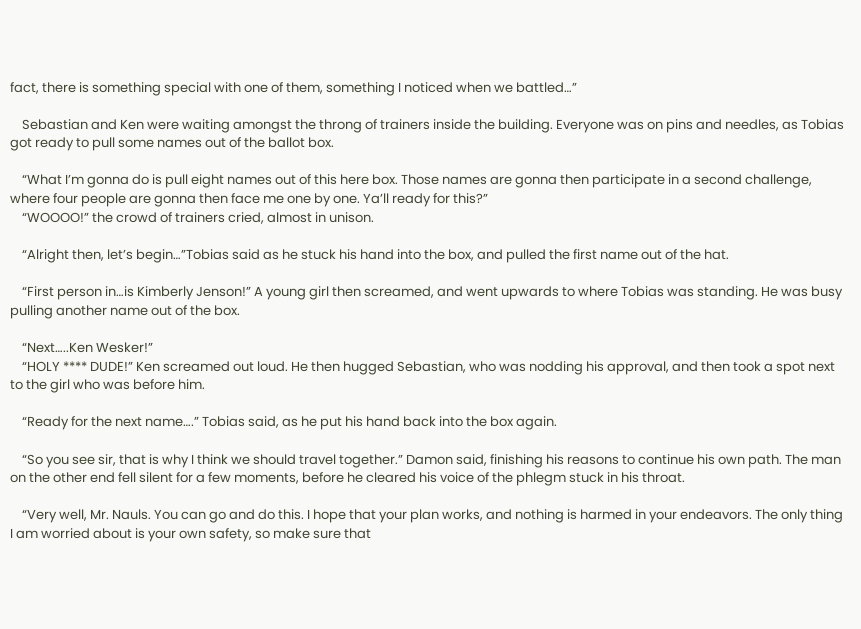fact, there is something special with one of them, something I noticed when we battled…”

    Sebastian and Ken were waiting amongst the throng of trainers inside the building. Everyone was on pins and needles, as Tobias got ready to pull some names out of the ballot box.

    “What I’m gonna do is pull eight names out of this here box. Those names are gonna then participate in a second challenge, where four people are gonna then face me one by one. Ya’ll ready for this?”
    “WOOOO!” the crowd of trainers cried, almost in unison.

    “Alright then, let’s begin…”Tobias said as he stuck his hand into the box, and pulled the first name out of the hat.

    “First person in…is Kimberly Jenson!” A young girl then screamed, and went upwards to where Tobias was standing. He was busy pulling another name out of the box.

    “Next…..Ken Wesker!”
    “HOLY **** DUDE!” Ken screamed out loud. He then hugged Sebastian, who was nodding his approval, and then took a spot next to the girl who was before him.

    “Ready for the next name….” Tobias said, as he put his hand back into the box again.

    “So you see sir, that is why I think we should travel together.” Damon said, finishing his reasons to continue his own path. The man on the other end fell silent for a few moments, before he cleared his voice of the phlegm stuck in his throat.

    “Very well, Mr. Nauls. You can go and do this. I hope that your plan works, and nothing is harmed in your endeavors. The only thing I am worried about is your own safety, so make sure that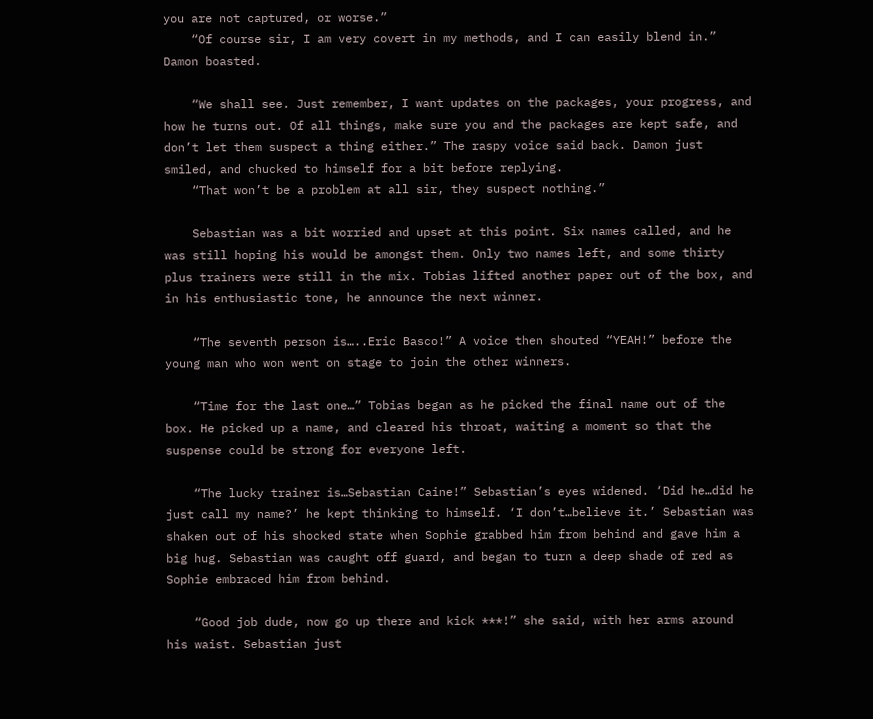you are not captured, or worse.”
    “Of course sir, I am very covert in my methods, and I can easily blend in.” Damon boasted.

    “We shall see. Just remember, I want updates on the packages, your progress, and how he turns out. Of all things, make sure you and the packages are kept safe, and don’t let them suspect a thing either.” The raspy voice said back. Damon just smiled, and chucked to himself for a bit before replying.
    “That won’t be a problem at all sir, they suspect nothing.”

    Sebastian was a bit worried and upset at this point. Six names called, and he was still hoping his would be amongst them. Only two names left, and some thirty plus trainers were still in the mix. Tobias lifted another paper out of the box, and in his enthusiastic tone, he announce the next winner.

    “The seventh person is…..Eric Basco!” A voice then shouted “YEAH!” before the young man who won went on stage to join the other winners.

    “Time for the last one…” Tobias began as he picked the final name out of the box. He picked up a name, and cleared his throat, waiting a moment so that the suspense could be strong for everyone left.

    “The lucky trainer is…Sebastian Caine!” Sebastian’s eyes widened. ‘Did he…did he just call my name?’ he kept thinking to himself. ‘I don’t…believe it.’ Sebastian was shaken out of his shocked state when Sophie grabbed him from behind and gave him a big hug. Sebastian was caught off guard, and began to turn a deep shade of red as Sophie embraced him from behind.

    “Good job dude, now go up there and kick ***!” she said, with her arms around his waist. Sebastian just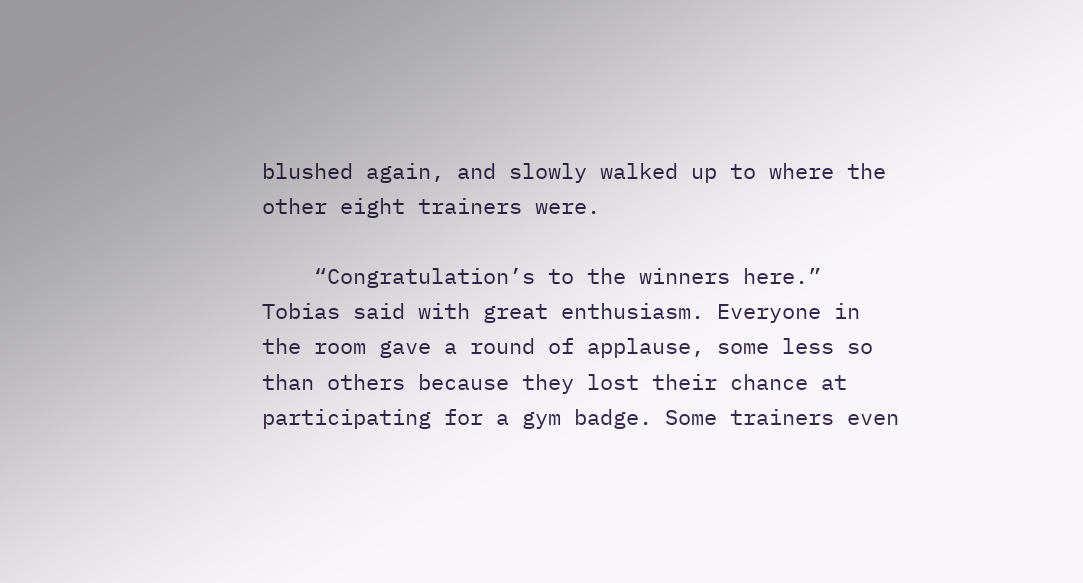blushed again, and slowly walked up to where the other eight trainers were.

    “Congratulation’s to the winners here.” Tobias said with great enthusiasm. Everyone in the room gave a round of applause, some less so than others because they lost their chance at participating for a gym badge. Some trainers even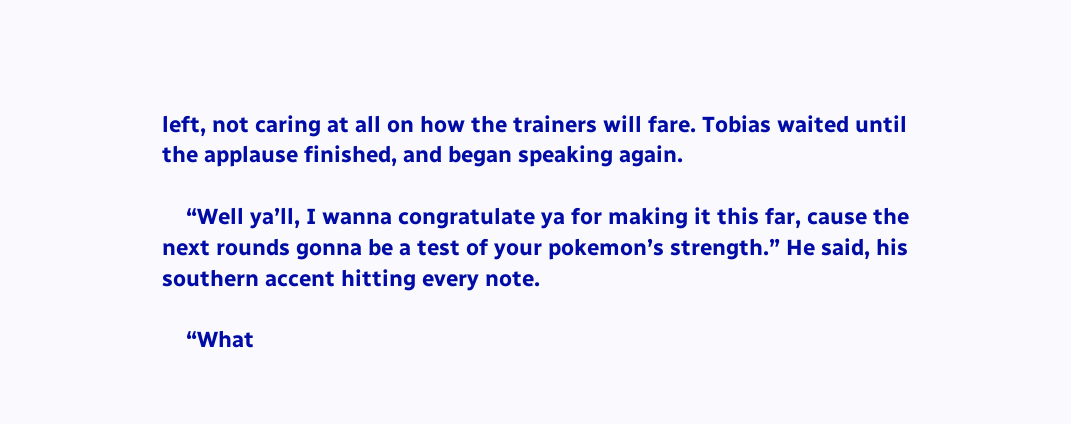left, not caring at all on how the trainers will fare. Tobias waited until the applause finished, and began speaking again.

    “Well ya’ll, I wanna congratulate ya for making it this far, cause the next rounds gonna be a test of your pokemon’s strength.” He said, his southern accent hitting every note.

    “What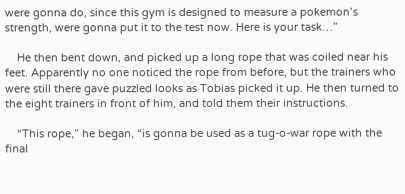were gonna do, since this gym is designed to measure a pokemon’s strength, were gonna put it to the test now. Here is your task…”

    He then bent down, and picked up a long rope that was coiled near his feet. Apparently no one noticed the rope from before, but the trainers who were still there gave puzzled looks as Tobias picked it up. He then turned to the eight trainers in front of him, and told them their instructions.

    “This rope,” he began, “is gonna be used as a tug-o-war rope with the final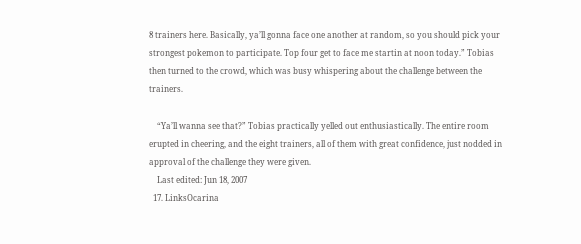8 trainers here. Basically, ya’ll gonna face one another at random, so you should pick your strongest pokemon to participate. Top four get to face me startin at noon today.” Tobias then turned to the crowd, which was busy whispering about the challenge between the trainers.

    “Ya’ll wanna see that?” Tobias practically yelled out enthusiastically. The entire room erupted in cheering, and the eight trainers, all of them with great confidence, just nodded in approval of the challenge they were given.
    Last edited: Jun 18, 2007
  17. LinksOcarina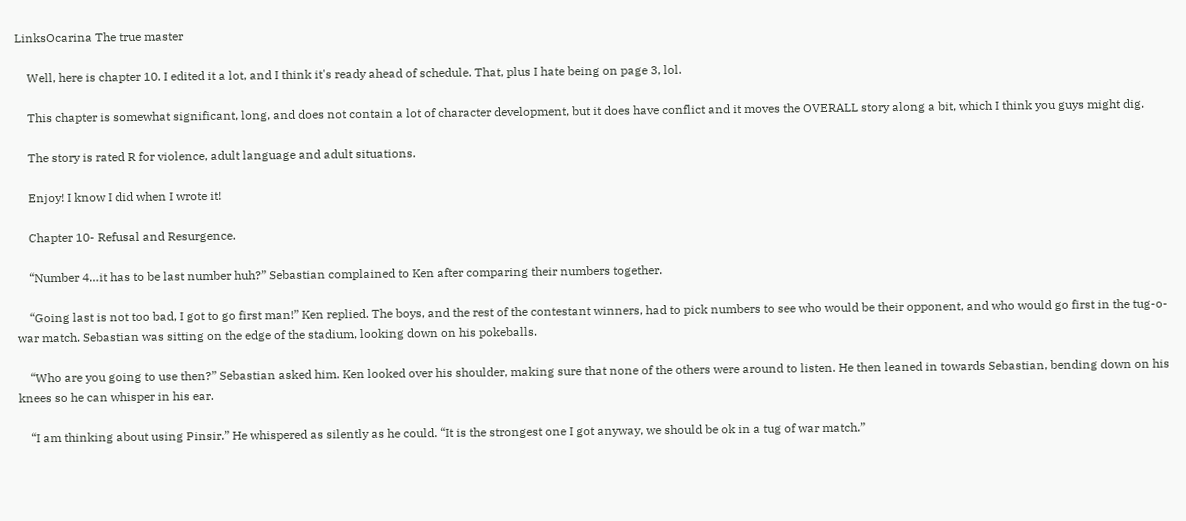LinksOcarina The true master

    Well, here is chapter 10. I edited it a lot, and I think it's ready ahead of schedule. That, plus I hate being on page 3, lol.

    This chapter is somewhat significant, long, and does not contain a lot of character development, but it does have conflict and it moves the OVERALL story along a bit, which I think you guys might dig.

    The story is rated R for violence, adult language and adult situations.

    Enjoy! I know I did when I wrote it!

    Chapter 10- Refusal and Resurgence.

    “Number 4…it has to be last number huh?” Sebastian complained to Ken after comparing their numbers together.

    “Going last is not too bad, I got to go first man!” Ken replied. The boys, and the rest of the contestant winners, had to pick numbers to see who would be their opponent, and who would go first in the tug-o-war match. Sebastian was sitting on the edge of the stadium, looking down on his pokeballs.

    “Who are you going to use then?” Sebastian asked him. Ken looked over his shoulder, making sure that none of the others were around to listen. He then leaned in towards Sebastian, bending down on his knees so he can whisper in his ear.

    “I am thinking about using Pinsir.” He whispered as silently as he could. “It is the strongest one I got anyway, we should be ok in a tug of war match.”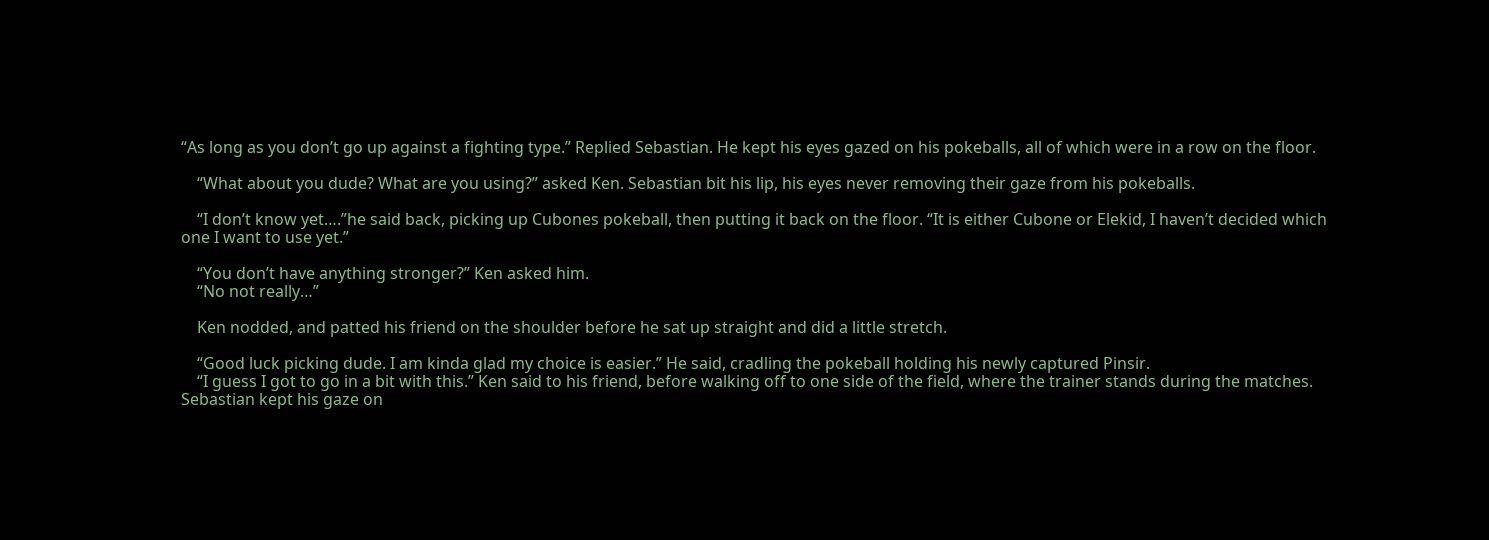“As long as you don’t go up against a fighting type.” Replied Sebastian. He kept his eyes gazed on his pokeballs, all of which were in a row on the floor.

    “What about you dude? What are you using?” asked Ken. Sebastian bit his lip, his eyes never removing their gaze from his pokeballs.

    “I don’t know yet….”he said back, picking up Cubones pokeball, then putting it back on the floor. “It is either Cubone or Elekid, I haven’t decided which one I want to use yet.”

    “You don’t have anything stronger?” Ken asked him.
    “No not really…”

    Ken nodded, and patted his friend on the shoulder before he sat up straight and did a little stretch.

    “Good luck picking dude. I am kinda glad my choice is easier.” He said, cradling the pokeball holding his newly captured Pinsir.
    “I guess I got to go in a bit with this.” Ken said to his friend, before walking off to one side of the field, where the trainer stands during the matches. Sebastian kept his gaze on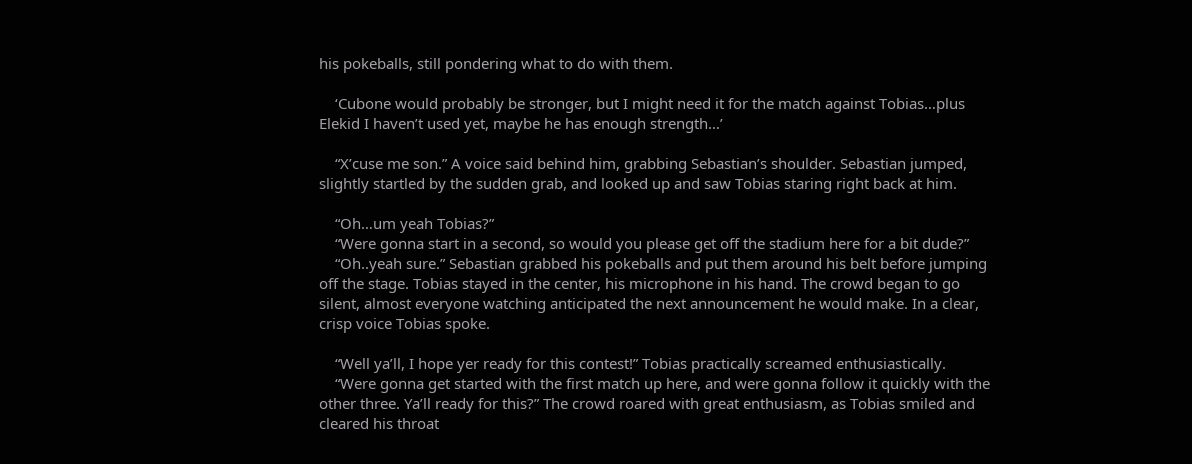his pokeballs, still pondering what to do with them.

    ‘Cubone would probably be stronger, but I might need it for the match against Tobias…plus Elekid I haven’t used yet, maybe he has enough strength…’

    “X’cuse me son.” A voice said behind him, grabbing Sebastian’s shoulder. Sebastian jumped, slightly startled by the sudden grab, and looked up and saw Tobias staring right back at him.

    “Oh…um yeah Tobias?”
    “Were gonna start in a second, so would you please get off the stadium here for a bit dude?”
    “Oh..yeah sure.” Sebastian grabbed his pokeballs and put them around his belt before jumping off the stage. Tobias stayed in the center, his microphone in his hand. The crowd began to go silent, almost everyone watching anticipated the next announcement he would make. In a clear, crisp voice Tobias spoke.

    “Well ya’ll, I hope yer ready for this contest!” Tobias practically screamed enthusiastically.
    “Were gonna get started with the first match up here, and were gonna follow it quickly with the other three. Ya’ll ready for this?” The crowd roared with great enthusiasm, as Tobias smiled and cleared his throat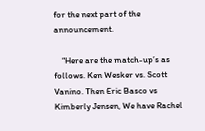for the next part of the announcement.

    “Here are the match-up’s as follows. Ken Wesker vs. Scott Vanino. Then Eric Basco vs Kimberly Jensen, We have Rachel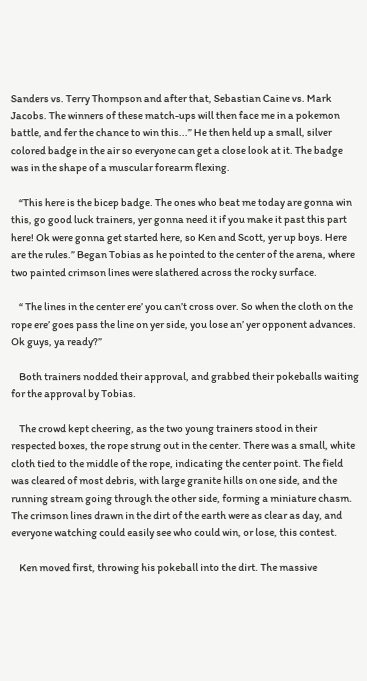Sanders vs. Terry Thompson and after that, Sebastian Caine vs. Mark Jacobs. The winners of these match-ups will then face me in a pokemon battle, and fer the chance to win this...” He then held up a small, silver colored badge in the air so everyone can get a close look at it. The badge was in the shape of a muscular forearm flexing.

    “This here is the bicep badge. The ones who beat me today are gonna win this, go good luck trainers, yer gonna need it if you make it past this part here! Ok were gonna get started here, so Ken and Scott, yer up boys. Here are the rules.” Began Tobias as he pointed to the center of the arena, where two painted crimson lines were slathered across the rocky surface.

    “ The lines in the center ere’ you can’t cross over. So when the cloth on the rope ere’ goes pass the line on yer side, you lose an’ yer opponent advances. Ok guys, ya ready?”

    Both trainers nodded their approval, and grabbed their pokeballs waiting for the approval by Tobias.

    The crowd kept cheering, as the two young trainers stood in their respected boxes, the rope strung out in the center. There was a small, white cloth tied to the middle of the rope, indicating the center point. The field was cleared of most debris, with large granite hills on one side, and the running stream going through the other side, forming a miniature chasm. The crimson lines drawn in the dirt of the earth were as clear as day, and everyone watching could easily see who could win, or lose, this contest.

    Ken moved first, throwing his pokeball into the dirt. The massive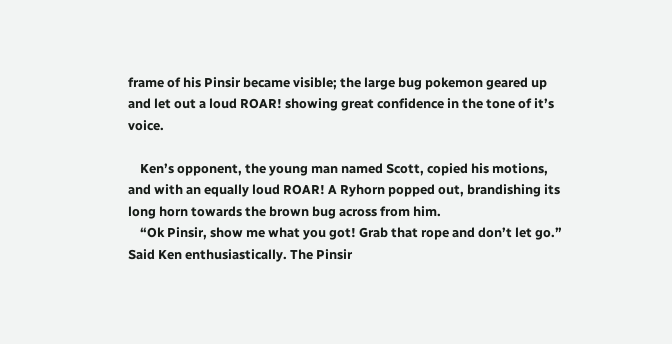frame of his Pinsir became visible; the large bug pokemon geared up and let out a loud ROAR! showing great confidence in the tone of it’s voice.

    Ken’s opponent, the young man named Scott, copied his motions, and with an equally loud ROAR! A Ryhorn popped out, brandishing its long horn towards the brown bug across from him.
    “Ok Pinsir, show me what you got! Grab that rope and don’t let go.” Said Ken enthusiastically. The Pinsir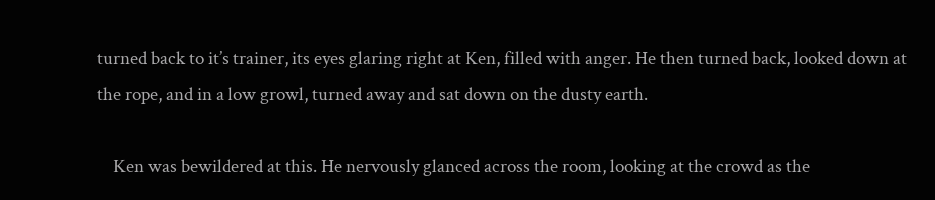turned back to it’s trainer, its eyes glaring right at Ken, filled with anger. He then turned back, looked down at the rope, and in a low growl, turned away and sat down on the dusty earth.

    Ken was bewildered at this. He nervously glanced across the room, looking at the crowd as the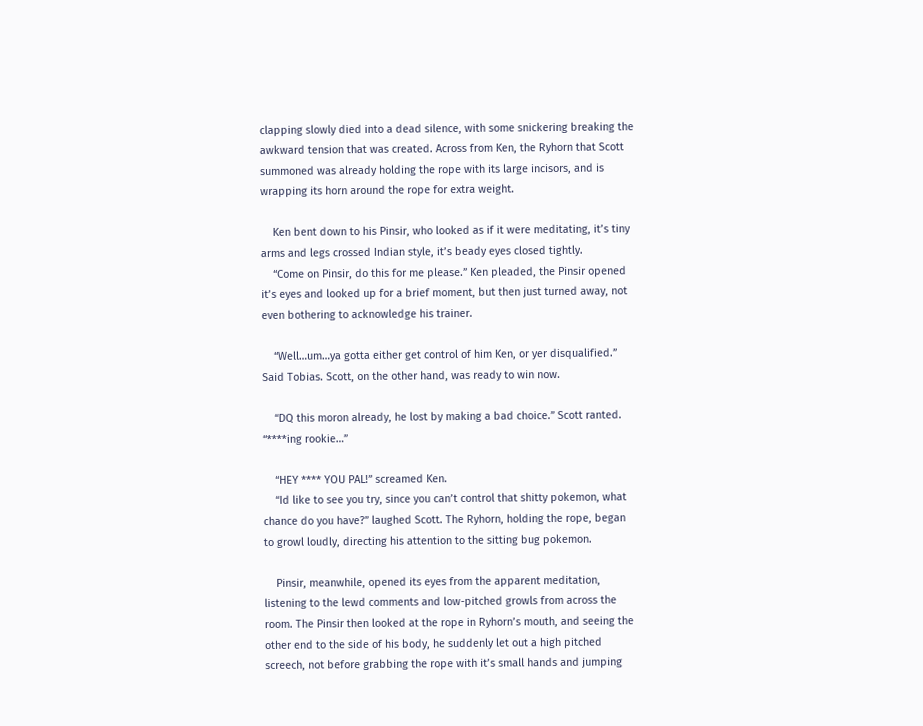clapping slowly died into a dead silence, with some snickering breaking the awkward tension that was created. Across from Ken, the Ryhorn that Scott summoned was already holding the rope with its large incisors, and is wrapping its horn around the rope for extra weight.

    Ken bent down to his Pinsir, who looked as if it were meditating, it’s tiny arms and legs crossed Indian style, it’s beady eyes closed tightly.
    “Come on Pinsir, do this for me please.” Ken pleaded, the Pinsir opened it’s eyes and looked up for a brief moment, but then just turned away, not even bothering to acknowledge his trainer.

    “Well…um…ya gotta either get control of him Ken, or yer disqualified.” Said Tobias. Scott, on the other hand, was ready to win now.

    “DQ this moron already, he lost by making a bad choice.” Scott ranted. “****ing rookie…”

    “HEY **** YOU PAL!” screamed Ken.
    “Id like to see you try, since you can’t control that shitty pokemon, what chance do you have?” laughed Scott. The Ryhorn, holding the rope, began to growl loudly, directing his attention to the sitting bug pokemon.

    Pinsir, meanwhile, opened its eyes from the apparent meditation, listening to the lewd comments and low-pitched growls from across the room. The Pinsir then looked at the rope in Ryhorn’s mouth, and seeing the other end to the side of his body, he suddenly let out a high pitched screech, not before grabbing the rope with it’s small hands and jumping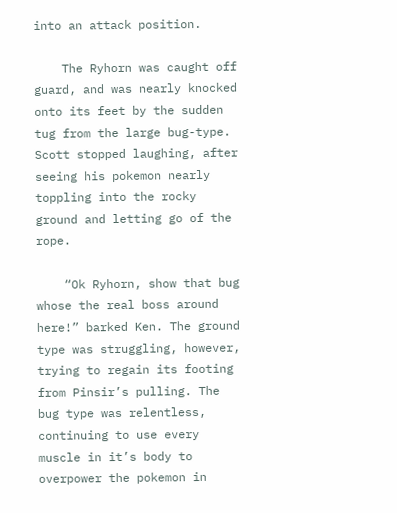into an attack position.

    The Ryhorn was caught off guard, and was nearly knocked onto its feet by the sudden tug from the large bug-type. Scott stopped laughing, after seeing his pokemon nearly toppling into the rocky ground and letting go of the rope.

    “Ok Ryhorn, show that bug whose the real boss around here!” barked Ken. The ground type was struggling, however, trying to regain its footing from Pinsir’s pulling. The bug type was relentless, continuing to use every muscle in it’s body to overpower the pokemon in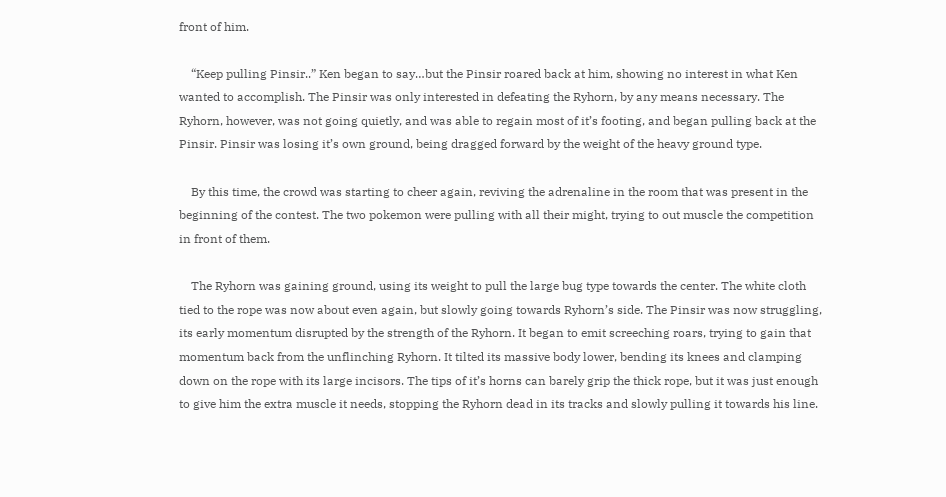front of him.

    “Keep pulling Pinsir..” Ken began to say…but the Pinsir roared back at him, showing no interest in what Ken wanted to accomplish. The Pinsir was only interested in defeating the Ryhorn, by any means necessary. The Ryhorn, however, was not going quietly, and was able to regain most of it’s footing, and began pulling back at the Pinsir. Pinsir was losing it’s own ground, being dragged forward by the weight of the heavy ground type.

    By this time, the crowd was starting to cheer again, reviving the adrenaline in the room that was present in the beginning of the contest. The two pokemon were pulling with all their might, trying to out muscle the competition in front of them.

    The Ryhorn was gaining ground, using its weight to pull the large bug type towards the center. The white cloth tied to the rope was now about even again, but slowly going towards Ryhorn’s side. The Pinsir was now struggling, its early momentum disrupted by the strength of the Ryhorn. It began to emit screeching roars, trying to gain that momentum back from the unflinching Ryhorn. It tilted its massive body lower, bending its knees and clamping down on the rope with its large incisors. The tips of it’s horns can barely grip the thick rope, but it was just enough to give him the extra muscle it needs, stopping the Ryhorn dead in its tracks and slowly pulling it towards his line.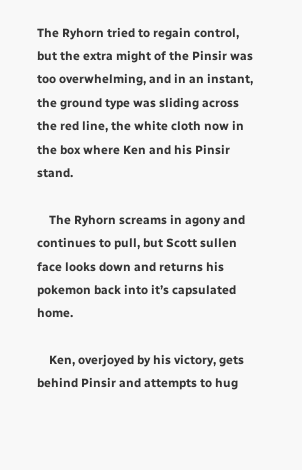The Ryhorn tried to regain control, but the extra might of the Pinsir was too overwhelming, and in an instant, the ground type was sliding across the red line, the white cloth now in the box where Ken and his Pinsir stand.

    The Ryhorn screams in agony and continues to pull, but Scott sullen face looks down and returns his pokemon back into it’s capsulated home.

    Ken, overjoyed by his victory, gets behind Pinsir and attempts to hug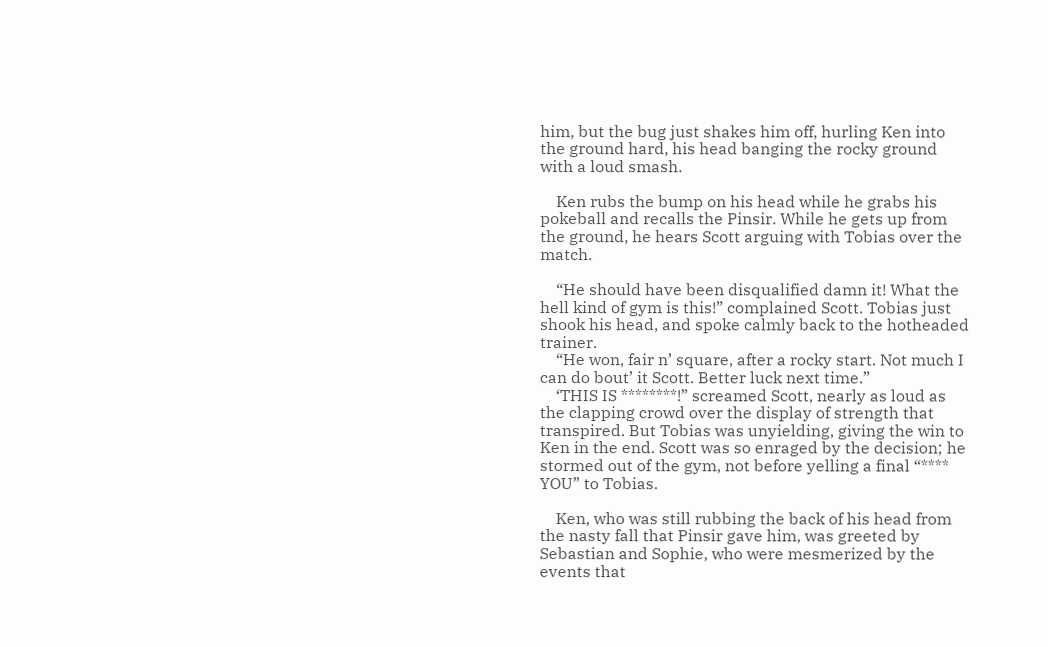him, but the bug just shakes him off, hurling Ken into the ground hard, his head banging the rocky ground with a loud smash.

    Ken rubs the bump on his head while he grabs his pokeball and recalls the Pinsir. While he gets up from the ground, he hears Scott arguing with Tobias over the match.

    “He should have been disqualified damn it! What the hell kind of gym is this!” complained Scott. Tobias just shook his head, and spoke calmly back to the hotheaded trainer.
    “He won, fair n’ square, after a rocky start. Not much I can do bout’ it Scott. Better luck next time.”
    ‘THIS IS ********!” screamed Scott, nearly as loud as the clapping crowd over the display of strength that transpired. But Tobias was unyielding, giving the win to Ken in the end. Scott was so enraged by the decision; he stormed out of the gym, not before yelling a final “**** YOU” to Tobias.

    Ken, who was still rubbing the back of his head from the nasty fall that Pinsir gave him, was greeted by Sebastian and Sophie, who were mesmerized by the events that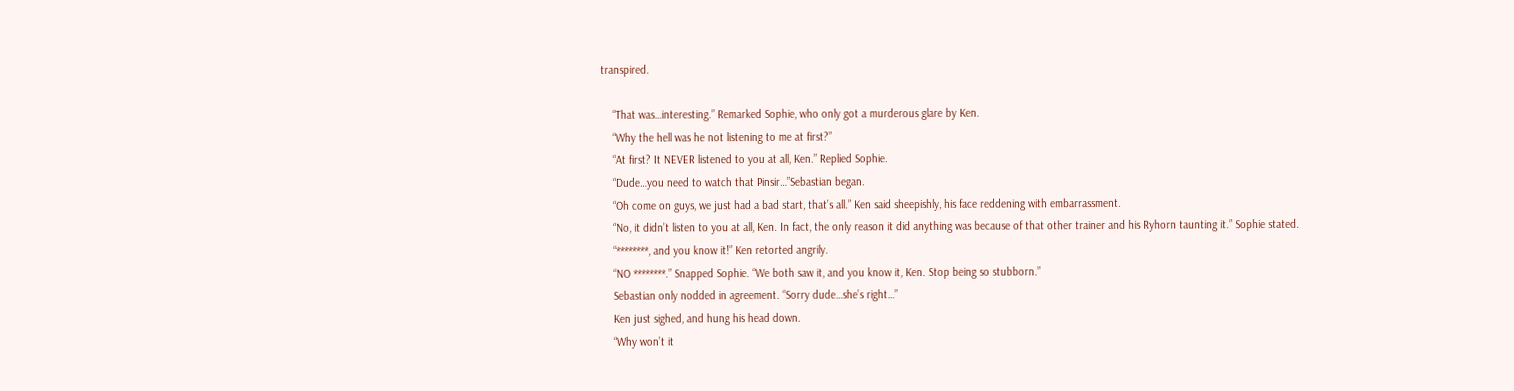transpired.

    “That was…interesting.” Remarked Sophie, who only got a murderous glare by Ken.
    “Why the hell was he not listening to me at first?”
    “At first? It NEVER listened to you at all, Ken.” Replied Sophie.
    “Dude…you need to watch that Pinsir…”Sebastian began.
    “Oh come on guys, we just had a bad start, that’s all.” Ken said sheepishly, his face reddening with embarrassment.
    “No, it didn’t listen to you at all, Ken. In fact, the only reason it did anything was because of that other trainer and his Ryhorn taunting it.” Sophie stated.
    “********, and you know it!” Ken retorted angrily.
    “NO ********.” Snapped Sophie. “We both saw it, and you know it, Ken. Stop being so stubborn.”
    Sebastian only nodded in agreement. “Sorry dude…she’s right…”
    Ken just sighed, and hung his head down.
    “Why won’t it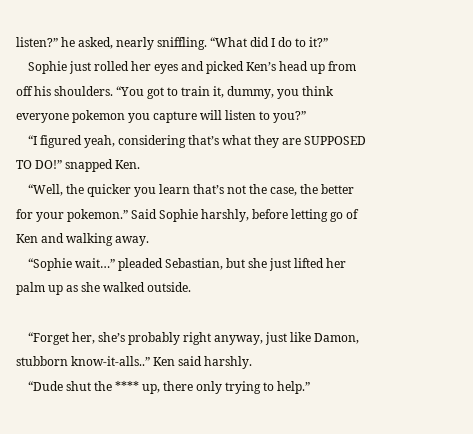listen?” he asked, nearly sniffling. “What did I do to it?”
    Sophie just rolled her eyes and picked Ken’s head up from off his shoulders. “You got to train it, dummy, you think everyone pokemon you capture will listen to you?”
    “I figured yeah, considering that’s what they are SUPPOSED TO DO!” snapped Ken.
    “Well, the quicker you learn that’s not the case, the better for your pokemon.” Said Sophie harshly, before letting go of Ken and walking away.
    “Sophie wait…” pleaded Sebastian, but she just lifted her palm up as she walked outside.

    “Forget her, she’s probably right anyway, just like Damon, stubborn know-it-alls..” Ken said harshly.
    “Dude shut the **** up, there only trying to help.”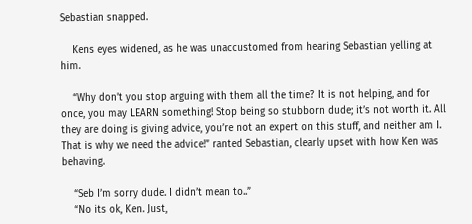Sebastian snapped.

    Kens eyes widened, as he was unaccustomed from hearing Sebastian yelling at him.

    “Why don’t you stop arguing with them all the time? It is not helping, and for once, you may LEARN something! Stop being so stubborn dude; it’s not worth it. All they are doing is giving advice, you’re not an expert on this stuff, and neither am I. That is why we need the advice!” ranted Sebastian, clearly upset with how Ken was behaving.

    “Seb I’m sorry dude. I didn’t mean to..”
    “No its ok, Ken. Just,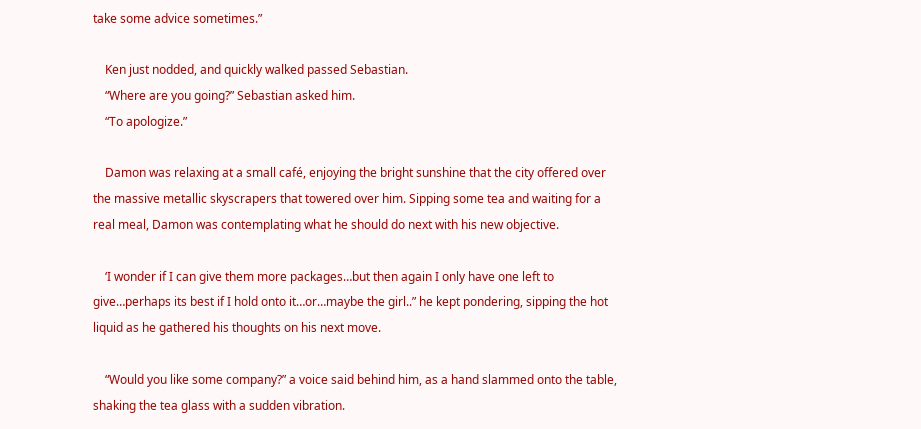take some advice sometimes.”

    Ken just nodded, and quickly walked passed Sebastian.
    “Where are you going?” Sebastian asked him.
    “To apologize.”

    Damon was relaxing at a small café, enjoying the bright sunshine that the city offered over the massive metallic skyscrapers that towered over him. Sipping some tea and waiting for a real meal, Damon was contemplating what he should do next with his new objective.

    ‘I wonder if I can give them more packages…but then again I only have one left to give…perhaps its best if I hold onto it…or…maybe the girl..” he kept pondering, sipping the hot liquid as he gathered his thoughts on his next move.

    “Would you like some company?” a voice said behind him, as a hand slammed onto the table, shaking the tea glass with a sudden vibration.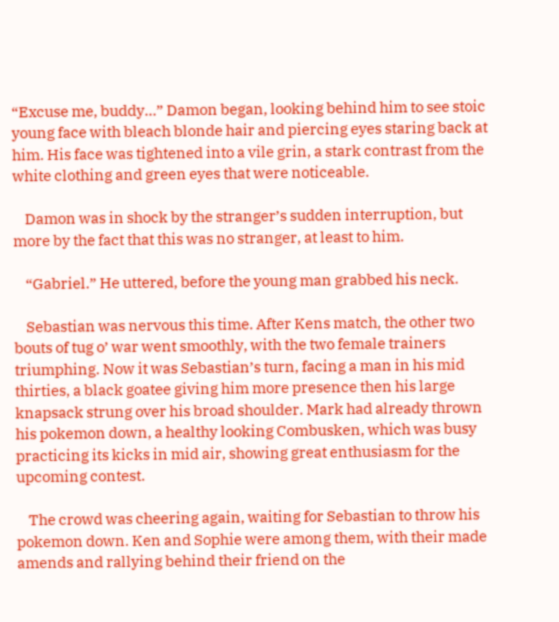“Excuse me, buddy…” Damon began, looking behind him to see stoic young face with bleach blonde hair and piercing eyes staring back at him. His face was tightened into a vile grin, a stark contrast from the white clothing and green eyes that were noticeable.

    Damon was in shock by the stranger’s sudden interruption, but more by the fact that this was no stranger, at least to him.

    “Gabriel.” He uttered, before the young man grabbed his neck.

    Sebastian was nervous this time. After Kens match, the other two bouts of tug o’ war went smoothly, with the two female trainers triumphing. Now it was Sebastian’s turn, facing a man in his mid thirties, a black goatee giving him more presence then his large knapsack strung over his broad shoulder. Mark had already thrown his pokemon down, a healthy looking Combusken, which was busy practicing its kicks in mid air, showing great enthusiasm for the upcoming contest.

    The crowd was cheering again, waiting for Sebastian to throw his pokemon down. Ken and Sophie were among them, with their made amends and rallying behind their friend on the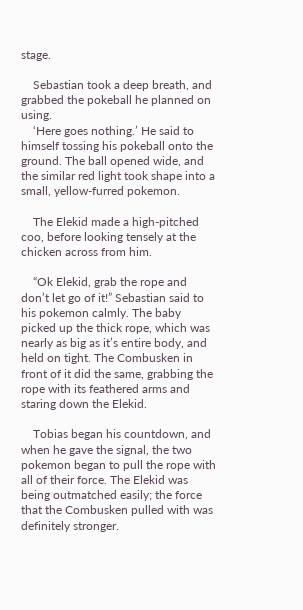stage.

    Sebastian took a deep breath, and grabbed the pokeball he planned on using.
    ‘Here goes nothing.’ He said to himself tossing his pokeball onto the ground. The ball opened wide, and the similar red light took shape into a small, yellow-furred pokemon.

    The Elekid made a high-pitched coo, before looking tensely at the chicken across from him.

    “Ok Elekid, grab the rope and don’t let go of it!” Sebastian said to his pokemon calmly. The baby picked up the thick rope, which was nearly as big as it’s entire body, and held on tight. The Combusken in front of it did the same, grabbing the rope with its feathered arms and staring down the Elekid.

    Tobias began his countdown, and when he gave the signal, the two pokemon began to pull the rope with all of their force. The Elekid was being outmatched easily; the force that the Combusken pulled with was definitely stronger.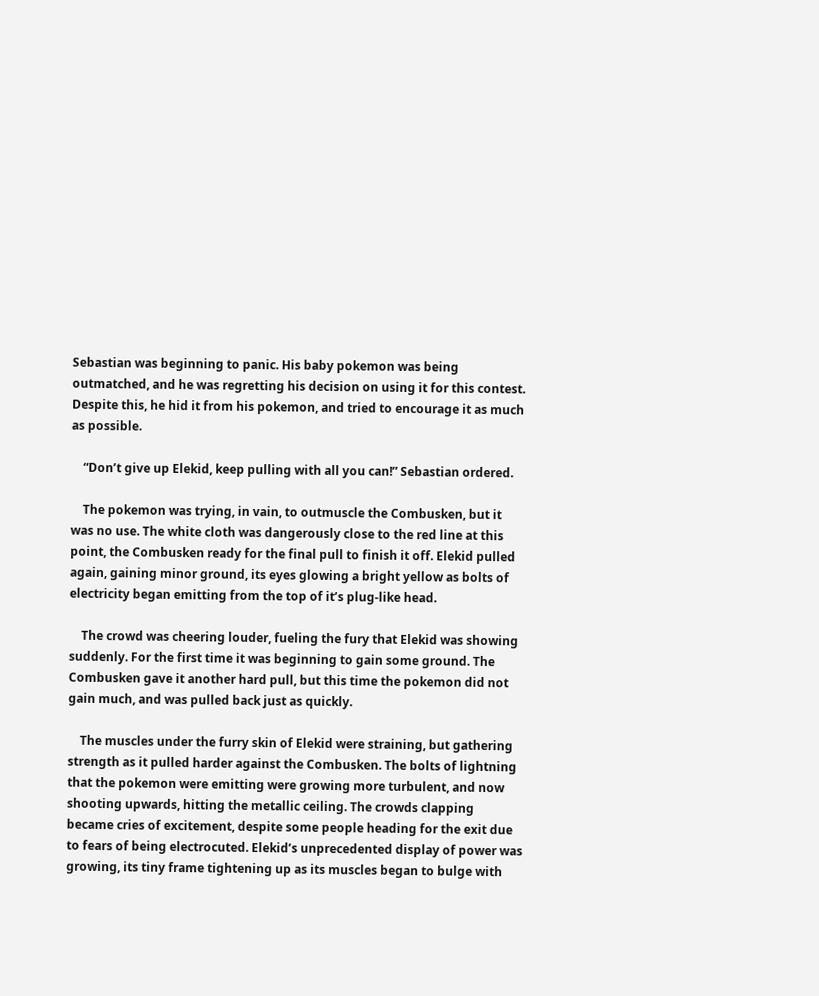Sebastian was beginning to panic. His baby pokemon was being outmatched, and he was regretting his decision on using it for this contest. Despite this, he hid it from his pokemon, and tried to encourage it as much as possible.

    “Don’t give up Elekid, keep pulling with all you can!” Sebastian ordered.

    The pokemon was trying, in vain, to outmuscle the Combusken, but it was no use. The white cloth was dangerously close to the red line at this point, the Combusken ready for the final pull to finish it off. Elekid pulled again, gaining minor ground, its eyes glowing a bright yellow as bolts of electricity began emitting from the top of it’s plug-like head.

    The crowd was cheering louder, fueling the fury that Elekid was showing suddenly. For the first time it was beginning to gain some ground. The Combusken gave it another hard pull, but this time the pokemon did not gain much, and was pulled back just as quickly.

    The muscles under the furry skin of Elekid were straining, but gathering strength as it pulled harder against the Combusken. The bolts of lightning that the pokemon were emitting were growing more turbulent, and now shooting upwards, hitting the metallic ceiling. The crowds clapping became cries of excitement, despite some people heading for the exit due to fears of being electrocuted. Elekid’s unprecedented display of power was growing, its tiny frame tightening up as its muscles began to bulge with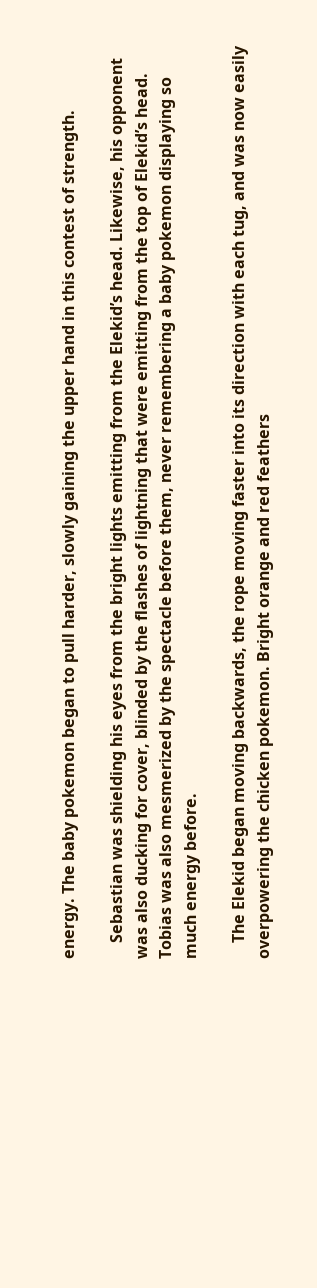energy. The baby pokemon began to pull harder, slowly gaining the upper hand in this contest of strength.

    Sebastian was shielding his eyes from the bright lights emitting from the Elekid’s head. Likewise, his opponent was also ducking for cover, blinded by the flashes of lightning that were emitting from the top of Elekid’s head. Tobias was also mesmerized by the spectacle before them, never remembering a baby pokemon displaying so much energy before.

    The Elekid began moving backwards, the rope moving faster into its direction with each tug, and was now easily overpowering the chicken pokemon. Bright orange and red feathers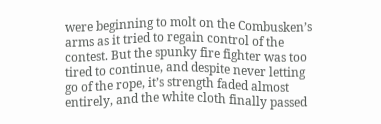were beginning to molt on the Combusken’s arms as it tried to regain control of the contest. But the spunky fire fighter was too tired to continue, and despite never letting go of the rope, it’s strength faded almost entirely, and the white cloth finally passed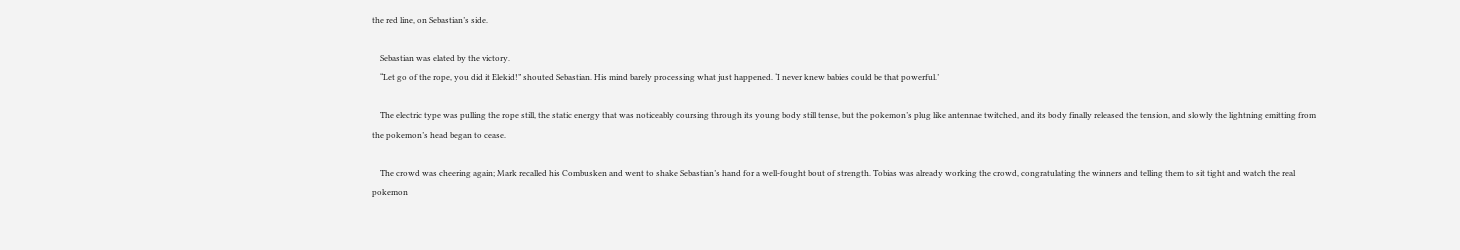the red line, on Sebastian’s side.

    Sebastian was elated by the victory.
    “Let go of the rope, you did it Elekid!” shouted Sebastian. His mind barely processing what just happened. ‘I never knew babies could be that powerful.’

    The electric type was pulling the rope still, the static energy that was noticeably coursing through its young body still tense, but the pokemon’s plug like antennae twitched, and its body finally released the tension, and slowly the lightning emitting from the pokemon’s head began to cease.

    The crowd was cheering again; Mark recalled his Combusken and went to shake Sebastian’s hand for a well-fought bout of strength. Tobias was already working the crowd, congratulating the winners and telling them to sit tight and watch the real pokemon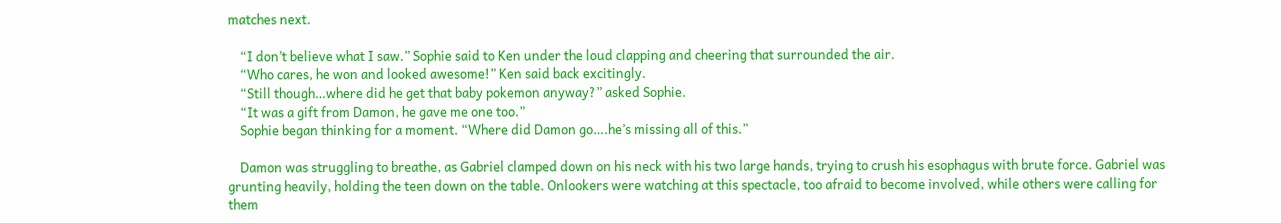matches next.

    “I don’t believe what I saw.” Sophie said to Ken under the loud clapping and cheering that surrounded the air.
    “Who cares, he won and looked awesome!” Ken said back excitingly.
    “Still though…where did he get that baby pokemon anyway?” asked Sophie.
    “It was a gift from Damon, he gave me one too.”
    Sophie began thinking for a moment. “Where did Damon go….he’s missing all of this.”

    Damon was struggling to breathe, as Gabriel clamped down on his neck with his two large hands, trying to crush his esophagus with brute force. Gabriel was grunting heavily, holding the teen down on the table. Onlookers were watching at this spectacle, too afraid to become involved, while others were calling for them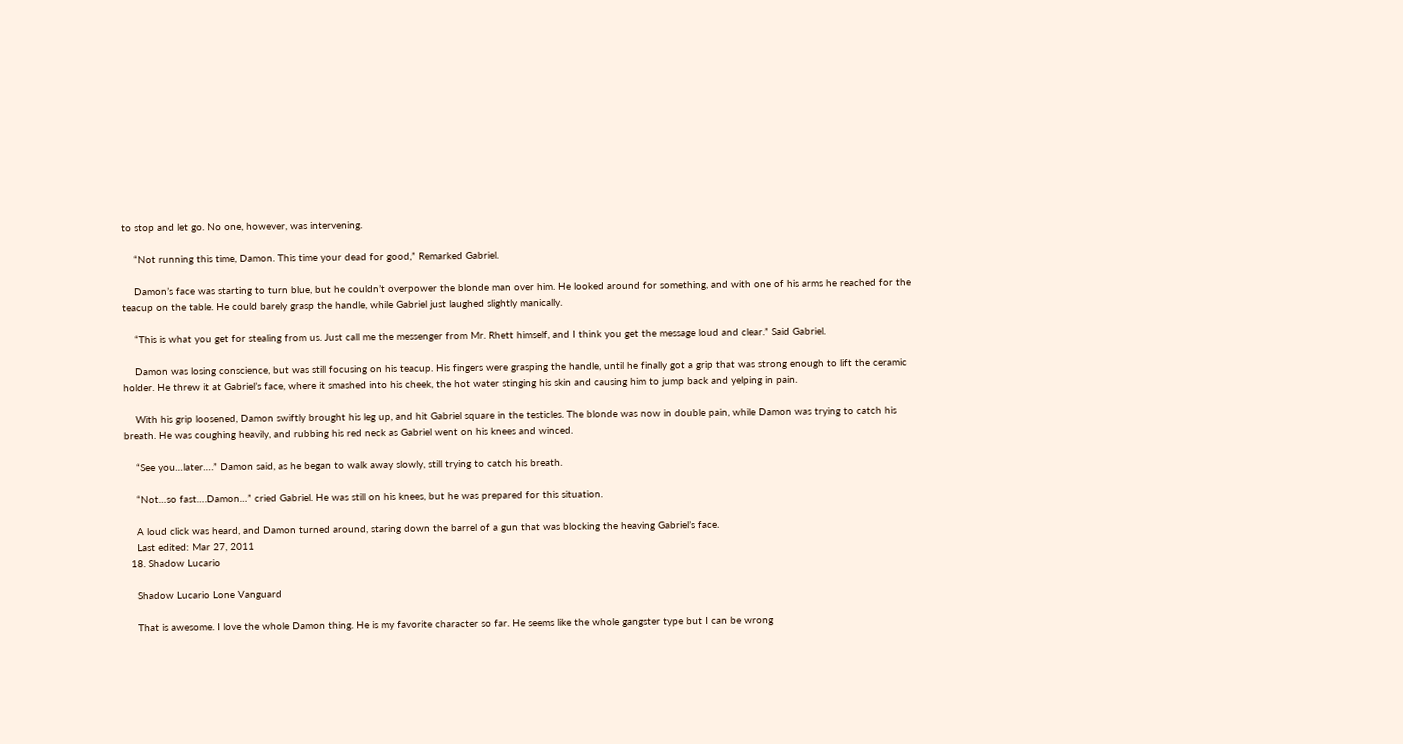to stop and let go. No one, however, was intervening.

    “Not running this time, Damon. This time your dead for good,” Remarked Gabriel.

    Damon’s face was starting to turn blue, but he couldn’t overpower the blonde man over him. He looked around for something, and with one of his arms he reached for the teacup on the table. He could barely grasp the handle, while Gabriel just laughed slightly manically.

    “This is what you get for stealing from us. Just call me the messenger from Mr. Rhett himself, and I think you get the message loud and clear.” Said Gabriel.

    Damon was losing conscience, but was still focusing on his teacup. His fingers were grasping the handle, until he finally got a grip that was strong enough to lift the ceramic holder. He threw it at Gabriel’s face, where it smashed into his cheek, the hot water stinging his skin and causing him to jump back and yelping in pain.

    With his grip loosened, Damon swiftly brought his leg up, and hit Gabriel square in the testicles. The blonde was now in double pain, while Damon was trying to catch his breath. He was coughing heavily, and rubbing his red neck as Gabriel went on his knees and winced.

    “See you…later….” Damon said, as he began to walk away slowly, still trying to catch his breath.

    “Not…so fast….Damon…” cried Gabriel. He was still on his knees, but he was prepared for this situation.

    A loud click was heard, and Damon turned around, staring down the barrel of a gun that was blocking the heaving Gabriel’s face.
    Last edited: Mar 27, 2011
  18. Shadow Lucario

    Shadow Lucario Lone Vanguard

    That is awesome. I love the whole Damon thing. He is my favorite character so far. He seems like the whole gangster type but I can be wrong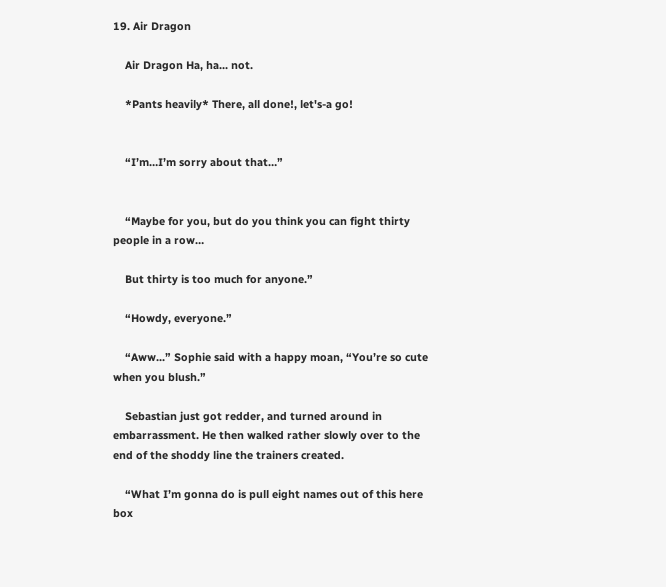19. Air Dragon

    Air Dragon Ha, ha... not.

    *Pants heavily* There, all done!, let's-a go!


    “I’m…I’m sorry about that…”


    “Maybe for you, but do you think you can fight thirty people in a row…

    But thirty is too much for anyone.”

    “Howdy, everyone.”

    “Aww...” Sophie said with a happy moan, “You’re so cute when you blush.”

    Sebastian just got redder, and turned around in embarrassment. He then walked rather slowly over to the end of the shoddy line the trainers created.

    “What I’m gonna do is pull eight names out of this here box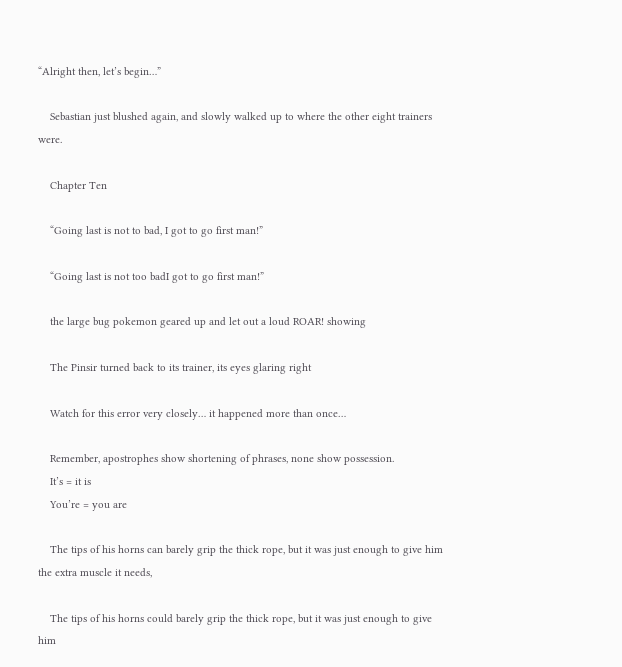“Alright then, let’s begin…”

    Sebastian just blushed again, and slowly walked up to where the other eight trainers were.

    Chapter Ten

    “Going last is not to bad, I got to go first man!”

    “Going last is not too badI got to go first man!”

    the large bug pokemon geared up and let out a loud ROAR! showing

    The Pinsir turned back to its trainer, its eyes glaring right

    Watch for this error very closely… it happened more than once…

    Remember, apostrophes show shortening of phrases, none show possession.
    It’s = it is
    You’re = you are

    The tips of his horns can barely grip the thick rope, but it was just enough to give him the extra muscle it needs,

    The tips of his horns could barely grip the thick rope, but it was just enough to give him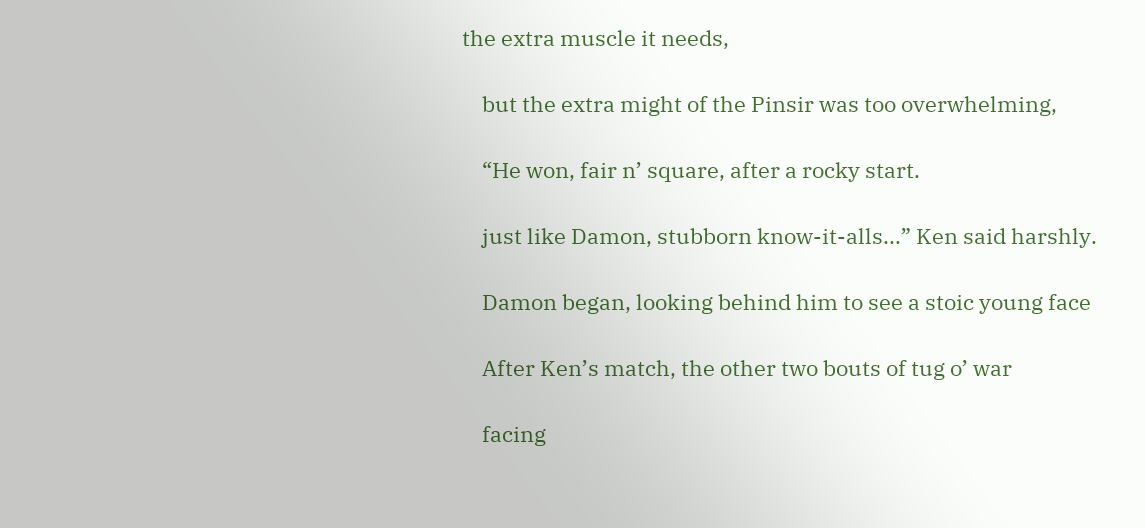the extra muscle it needs,

    but the extra might of the Pinsir was too overwhelming,

    “He won, fair n’ square, after a rocky start.

    just like Damon, stubborn know-it-alls...” Ken said harshly.

    Damon began, looking behind him to see a stoic young face

    After Ken’s match, the other two bouts of tug o’ war

    facing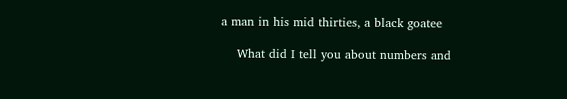a man in his mid thirties, a black goatee

    What did I tell you about numbers and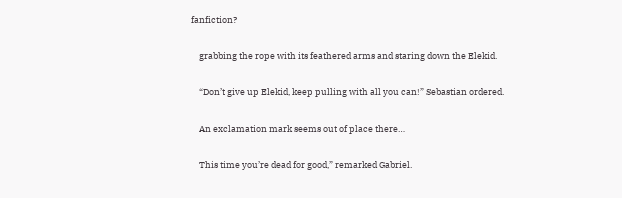fanfiction?

    grabbing the rope with its feathered arms and staring down the Elekid.

    “Don’t give up Elekid, keep pulling with all you can!” Sebastian ordered.

    An exclamation mark seems out of place there…

    This time you’re dead for good,” remarked Gabriel.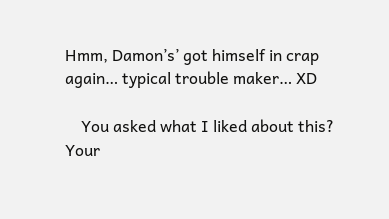Hmm, Damon’s’ got himself in crap again… typical trouble maker… XD

    You asked what I liked about this? Your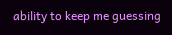ability to keep me guessing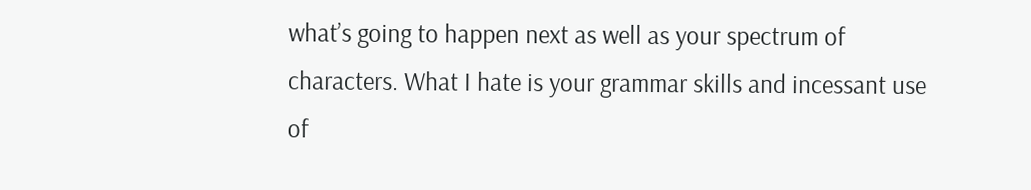what’s going to happen next as well as your spectrum of characters. What I hate is your grammar skills and incessant use of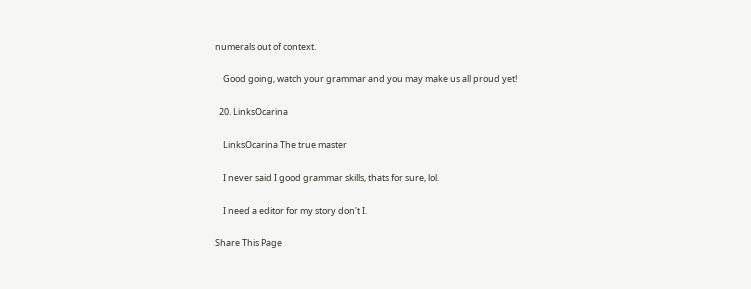numerals out of context.

    Good going, watch your grammar and you may make us all proud yet!

  20. LinksOcarina

    LinksOcarina The true master

    I never said I good grammar skills, thats for sure, lol.

    I need a editor for my story don't I.

Share This Page